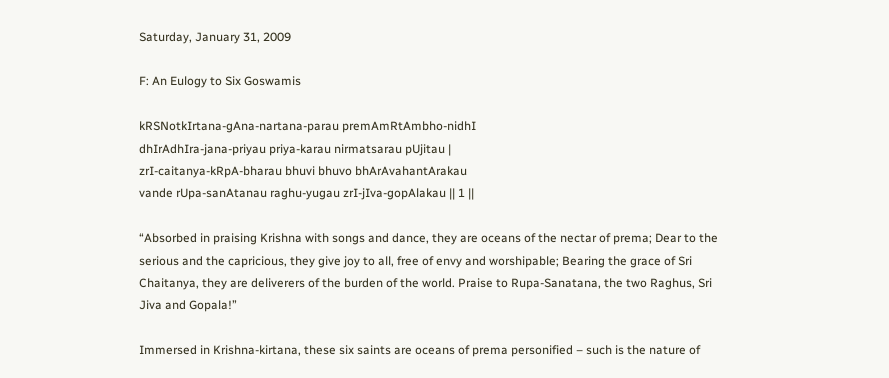Saturday, January 31, 2009

F: An Eulogy to Six Goswamis

kRSNotkIrtana-gAna-nartana-parau premAmRtAmbho-nidhI
dhIrAdhIra-jana-priyau priya-karau nirmatsarau pUjitau |
zrI-caitanya-kRpA-bharau bhuvi bhuvo bhArAvahantArakau
vande rUpa-sanAtanau raghu-yugau zrI-jIva-gopAlakau || 1 ||

“Absorbed in praising Krishna with songs and dance, they are oceans of the nectar of prema; Dear to the serious and the capricious, they give joy to all, free of envy and worshipable; Bearing the grace of Sri Chaitanya, they are deliverers of the burden of the world. Praise to Rupa-Sanatana, the two Raghus, Sri Jiva and Gopala!”

Immersed in Krishna-kirtana, these six saints are oceans of prema personified – such is the nature of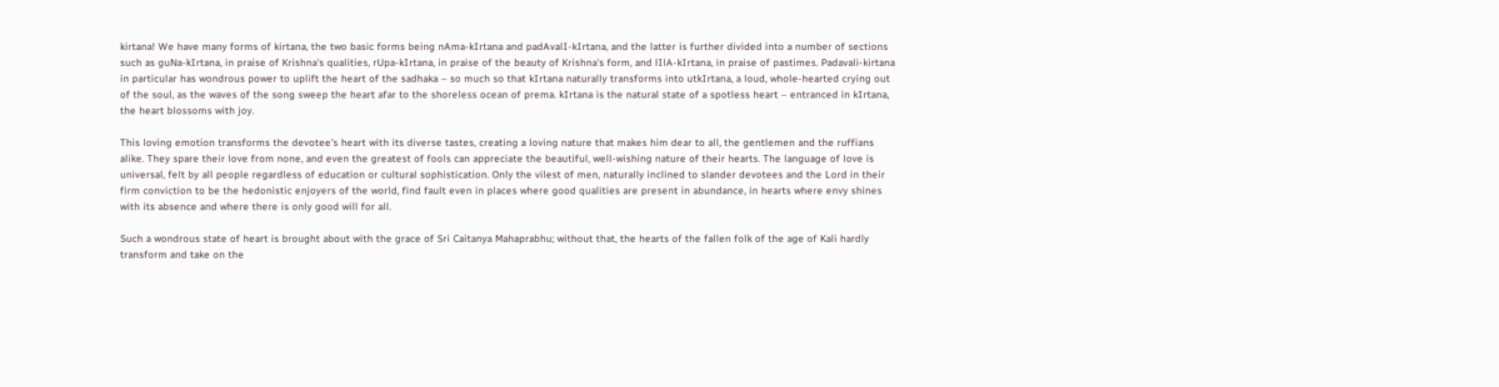kirtana! We have many forms of kirtana, the two basic forms being nAma-kIrtana and padAvalI-kIrtana, and the latter is further divided into a number of sections such as guNa-kIrtana, in praise of Krishna's qualities, rUpa-kIrtana, in praise of the beauty of Krishna's form, and lIlA-kIrtana, in praise of pastimes. Padavali-kirtana in particular has wondrous power to uplift the heart of the sadhaka – so much so that kIrtana naturally transforms into utkIrtana, a loud, whole-hearted crying out of the soul, as the waves of the song sweep the heart afar to the shoreless ocean of prema. kIrtana is the natural state of a spotless heart – entranced in kIrtana, the heart blossoms with joy.

This loving emotion transforms the devotee's heart with its diverse tastes, creating a loving nature that makes him dear to all, the gentlemen and the ruffians alike. They spare their love from none, and even the greatest of fools can appreciate the beautiful, well-wishing nature of their hearts. The language of love is universal, felt by all people regardless of education or cultural sophistication. Only the vilest of men, naturally inclined to slander devotees and the Lord in their firm conviction to be the hedonistic enjoyers of the world, find fault even in places where good qualities are present in abundance, in hearts where envy shines with its absence and where there is only good will for all.

Such a wondrous state of heart is brought about with the grace of Sri Caitanya Mahaprabhu; without that, the hearts of the fallen folk of the age of Kali hardly transform and take on the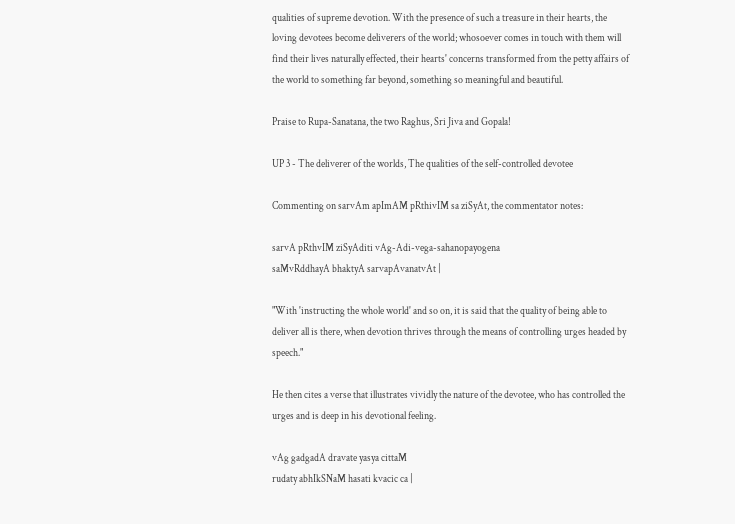qualities of supreme devotion. With the presence of such a treasure in their hearts, the loving devotees become deliverers of the world; whosoever comes in touch with them will find their lives naturally effected, their hearts' concerns transformed from the petty affairs of the world to something far beyond, something so meaningful and beautiful.

Praise to Rupa-Sanatana, the two Raghus, Sri Jiva and Gopala!

UP 3 - The deliverer of the worlds, The qualities of the self-controlled devotee

Commenting on sarvAm apImAM pRthivIM sa ziSyAt, the commentator notes:

sarvA pRthvIM ziSyAditi vAg-Adi-vega-sahanopayogena
saMvRddhayA bhaktyA sarvapAvanatvAt |

"With 'instructing the whole world' and so on, it is said that the quality of being able to deliver all is there, when devotion thrives through the means of controlling urges headed by speech."

He then cites a verse that illustrates vividly the nature of the devotee, who has controlled the urges and is deep in his devotional feeling.

vAg gadgadA dravate yasya cittaM
rudaty abhIkSNaM hasati kvacic ca |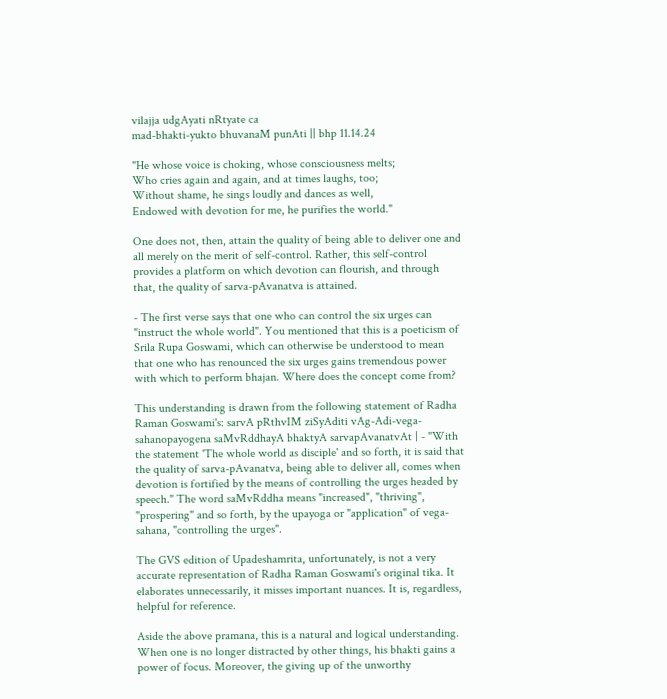vilajja udgAyati nRtyate ca
mad-bhakti-yukto bhuvanaM punAti || bhp 11.14.24

"He whose voice is choking, whose consciousness melts;
Who cries again and again, and at times laughs, too;
Without shame, he sings loudly and dances as well,
Endowed with devotion for me, he purifies the world."

One does not, then, attain the quality of being able to deliver one and all merely on the merit of self-control. Rather, this self-control provides a platform on which devotion can flourish, and through that, the quality of sarva-pAvanatva is attained.

- The first verse says that one who can control the six urges can "instruct the whole world". You mentioned that this is a poeticism of Srila Rupa Goswami, which can otherwise be understood to mean that one who has renounced the six urges gains tremendous power with which to perform bhajan. Where does the concept come from?

This understanding is drawn from the following statement of Radha Raman Goswami's: sarvA pRthvIM ziSyAditi vAg-Adi-vega-sahanopayogena saMvRddhayA bhaktyA sarvapAvanatvAt | - "With the statement 'The whole world as disciple' and so forth, it is said that the quality of sarva-pAvanatva, being able to deliver all, comes when devotion is fortified by the means of controlling the urges headed by speech." The word saMvRddha means "increased", "thriving", "prospering" and so forth, by the upayoga or "application" of vega-sahana, "controlling the urges".

The GVS edition of Upadeshamrita, unfortunately, is not a very accurate representation of Radha Raman Goswami's original tika. It elaborates unnecessarily, it misses important nuances. It is, regardless, helpful for reference.

Aside the above pramana, this is a natural and logical understanding. When one is no longer distracted by other things, his bhakti gains a power of focus. Moreover, the giving up of the unworthy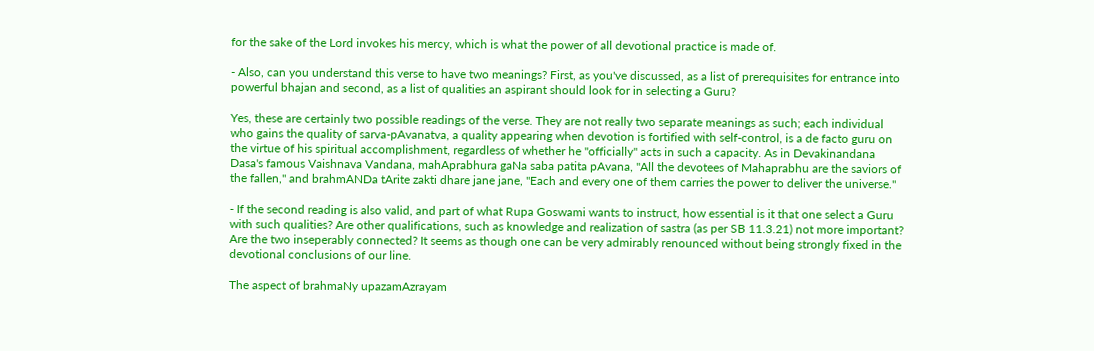for the sake of the Lord invokes his mercy, which is what the power of all devotional practice is made of.

- Also, can you understand this verse to have two meanings? First, as you've discussed, as a list of prerequisites for entrance into powerful bhajan and second, as a list of qualities an aspirant should look for in selecting a Guru?

Yes, these are certainly two possible readings of the verse. They are not really two separate meanings as such; each individual who gains the quality of sarva-pAvanatva, a quality appearing when devotion is fortified with self-control, is a de facto guru on the virtue of his spiritual accomplishment, regardless of whether he "officially" acts in such a capacity. As in Devakinandana Dasa's famous Vaishnava Vandana, mahAprabhura gaNa saba patita pAvana, "All the devotees of Mahaprabhu are the saviors of the fallen," and brahmANDa tArite zakti dhare jane jane, "Each and every one of them carries the power to deliver the universe."

- If the second reading is also valid, and part of what Rupa Goswami wants to instruct, how essential is it that one select a Guru with such qualities? Are other qualifications, such as knowledge and realization of sastra (as per SB 11.3.21) not more important? Are the two inseperably connected? It seems as though one can be very admirably renounced without being strongly fixed in the devotional conclusions of our line.

The aspect of brahmaNy upazamAzrayam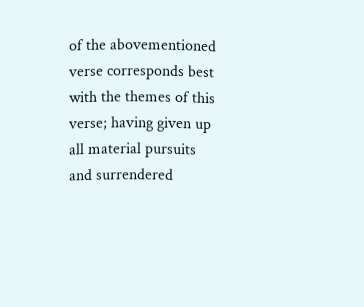of the abovementioned verse corresponds best with the themes of this verse; having given up all material pursuits and surrendered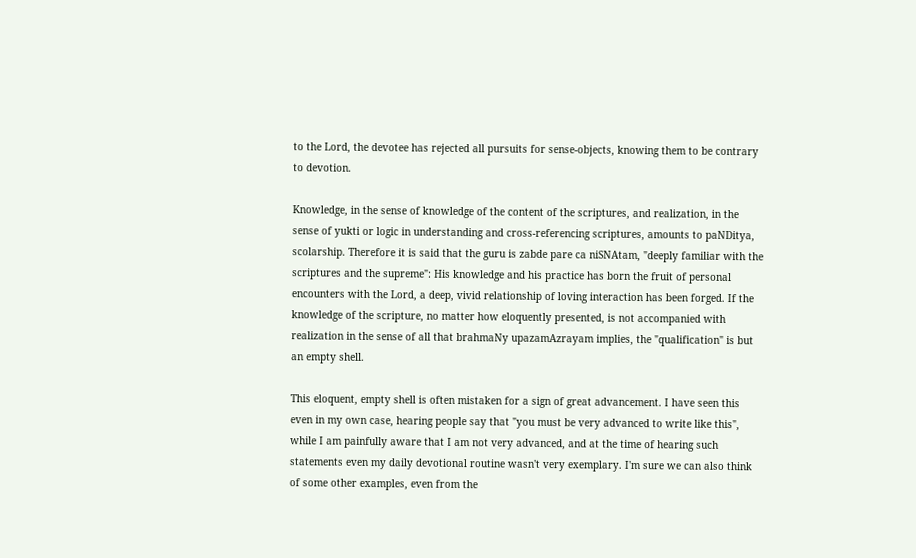to the Lord, the devotee has rejected all pursuits for sense-objects, knowing them to be contrary to devotion.

Knowledge, in the sense of knowledge of the content of the scriptures, and realization, in the sense of yukti or logic in understanding and cross-referencing scriptures, amounts to paNDitya, scolarship. Therefore it is said that the guru is zabde pare ca niSNAtam, "deeply familiar with the scriptures and the supreme": His knowledge and his practice has born the fruit of personal encounters with the Lord, a deep, vivid relationship of loving interaction has been forged. If the knowledge of the scripture, no matter how eloquently presented, is not accompanied with realization in the sense of all that brahmaNy upazamAzrayam implies, the "qualification" is but an empty shell.

This eloquent, empty shell is often mistaken for a sign of great advancement. I have seen this even in my own case, hearing people say that "you must be very advanced to write like this", while I am painfully aware that I am not very advanced, and at the time of hearing such statements even my daily devotional routine wasn't very exemplary. I'm sure we can also think of some other examples, even from the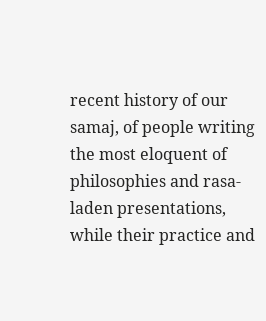recent history of our samaj, of people writing the most eloquent of philosophies and rasa-laden presentations, while their practice and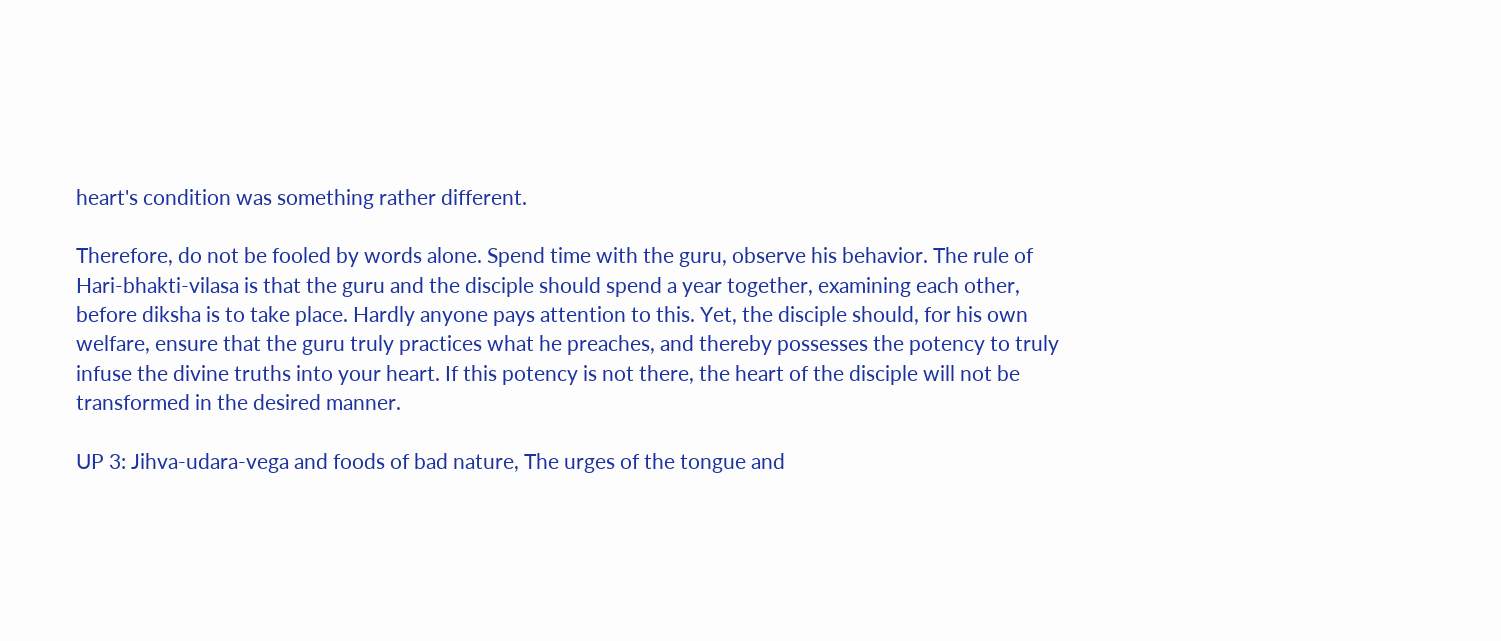heart's condition was something rather different.

Therefore, do not be fooled by words alone. Spend time with the guru, observe his behavior. The rule of Hari-bhakti-vilasa is that the guru and the disciple should spend a year together, examining each other, before diksha is to take place. Hardly anyone pays attention to this. Yet, the disciple should, for his own welfare, ensure that the guru truly practices what he preaches, and thereby possesses the potency to truly infuse the divine truths into your heart. If this potency is not there, the heart of the disciple will not be transformed in the desired manner.

UP 3: Jihva-udara-vega and foods of bad nature, The urges of the tongue and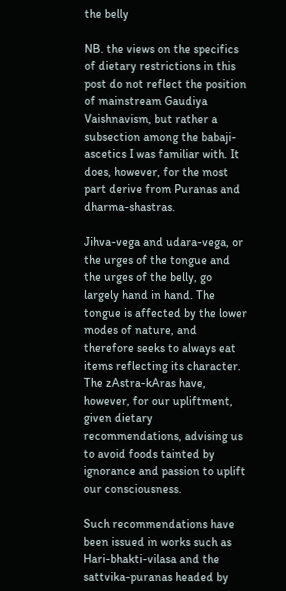the belly

NB. the views on the specifics of dietary restrictions in this post do not reflect the position of mainstream Gaudiya Vaishnavism, but rather a subsection among the babaji-ascetics I was familiar with. It does, however, for the most part derive from Puranas and dharma-shastras.

Jihva-vega and udara-vega, or the urges of the tongue and the urges of the belly, go largely hand in hand. The tongue is affected by the lower modes of nature, and therefore seeks to always eat items reflecting its character. The zAstra-kAras have, however, for our upliftment, given dietary recommendations, advising us to avoid foods tainted by ignorance and passion to uplift our consciousness.

Such recommendations have been issued in works such as Hari-bhakti-vilasa and the sattvika-puranas headed by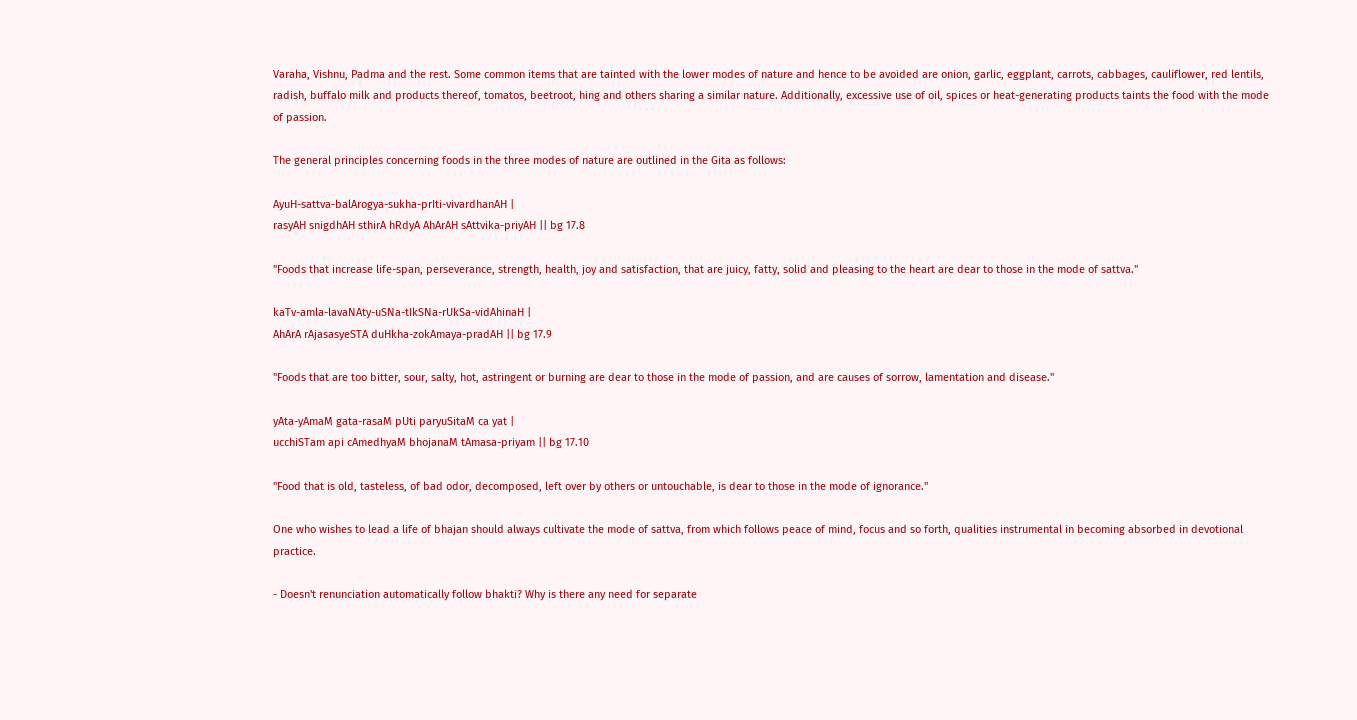Varaha, Vishnu, Padma and the rest. Some common items that are tainted with the lower modes of nature and hence to be avoided are onion, garlic, eggplant, carrots, cabbages, cauliflower, red lentils, radish, buffalo milk and products thereof, tomatos, beetroot, hing and others sharing a similar nature. Additionally, excessive use of oil, spices or heat-generating products taints the food with the mode of passion.

The general principles concerning foods in the three modes of nature are outlined in the Gita as follows:

AyuH-sattva-balArogya-sukha-prIti-vivardhanAH |
rasyAH snigdhAH sthirA hRdyA AhArAH sAttvika-priyAH || bg 17.8

"Foods that increase life-span, perseverance, strength, health, joy and satisfaction, that are juicy, fatty, solid and pleasing to the heart are dear to those in the mode of sattva."

kaTv-amla-lavaNAty-uSNa-tIkSNa-rUkSa-vidAhinaH |
AhArA rAjasasyeSTA duHkha-zokAmaya-pradAH || bg 17.9

"Foods that are too bitter, sour, salty, hot, astringent or burning are dear to those in the mode of passion, and are causes of sorrow, lamentation and disease."

yAta-yAmaM gata-rasaM pUti paryuSitaM ca yat |
ucchiSTam api cAmedhyaM bhojanaM tAmasa-priyam || bg 17.10

"Food that is old, tasteless, of bad odor, decomposed, left over by others or untouchable, is dear to those in the mode of ignorance."

One who wishes to lead a life of bhajan should always cultivate the mode of sattva, from which follows peace of mind, focus and so forth, qualities instrumental in becoming absorbed in devotional practice.

- Doesn't renunciation automatically follow bhakti? Why is there any need for separate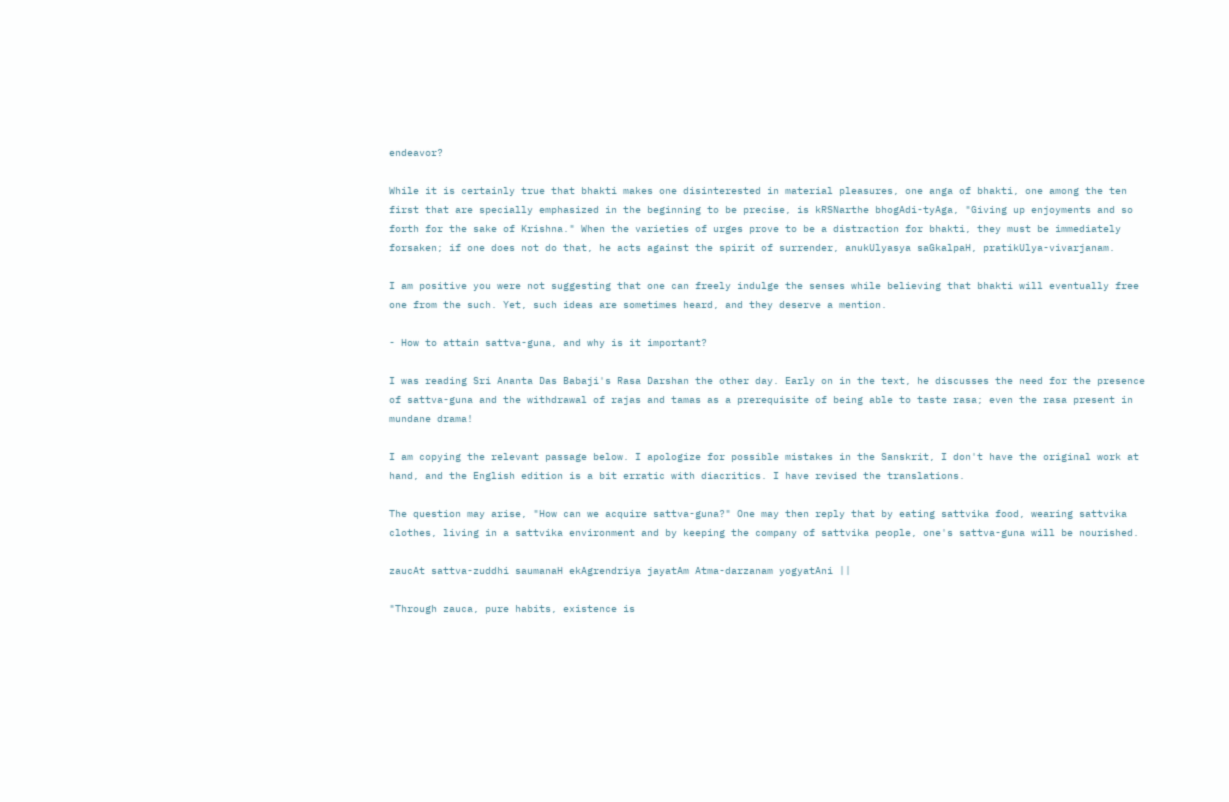endeavor?

While it is certainly true that bhakti makes one disinterested in material pleasures, one anga of bhakti, one among the ten first that are specially emphasized in the beginning to be precise, is kRSNarthe bhogAdi-tyAga, "Giving up enjoyments and so forth for the sake of Krishna." When the varieties of urges prove to be a distraction for bhakti, they must be immediately forsaken; if one does not do that, he acts against the spirit of surrender, anukUlyasya saGkalpaH, pratikUlya-vivarjanam.

I am positive you were not suggesting that one can freely indulge the senses while believing that bhakti will eventually free one from the such. Yet, such ideas are sometimes heard, and they deserve a mention.

- How to attain sattva-guna, and why is it important?

I was reading Sri Ananta Das Babaji's Rasa Darshan the other day. Early on in the text, he discusses the need for the presence of sattva-guna and the withdrawal of rajas and tamas as a prerequisite of being able to taste rasa; even the rasa present in mundane drama!

I am copying the relevant passage below. I apologize for possible mistakes in the Sanskrit, I don't have the original work at hand, and the English edition is a bit erratic with diacritics. I have revised the translations.

The question may arise, "How can we acquire sattva-guna?" One may then reply that by eating sattvika food, wearing sattvika clothes, living in a sattvika environment and by keeping the company of sattvika people, one's sattva-guna will be nourished.

zaucAt sattva-zuddhi saumanaH ekAgrendriya jayatAm Atma-darzanam yogyatAni ||

"Through zauca, pure habits, existence is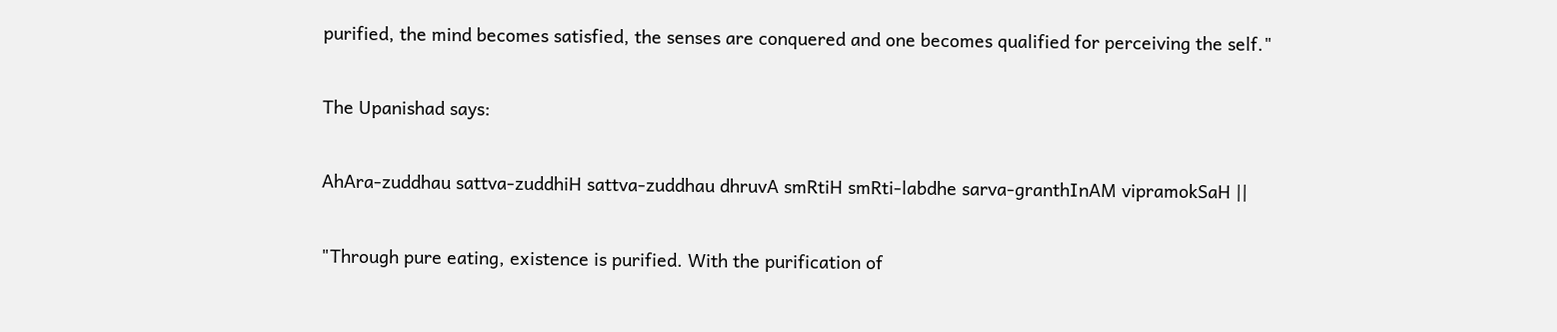purified, the mind becomes satisfied, the senses are conquered and one becomes qualified for perceiving the self."

The Upanishad says:

AhAra-zuddhau sattva-zuddhiH sattva-zuddhau dhruvA smRtiH smRti-labdhe sarva-granthInAM vipramokSaH ||

"Through pure eating, existence is purified. With the purification of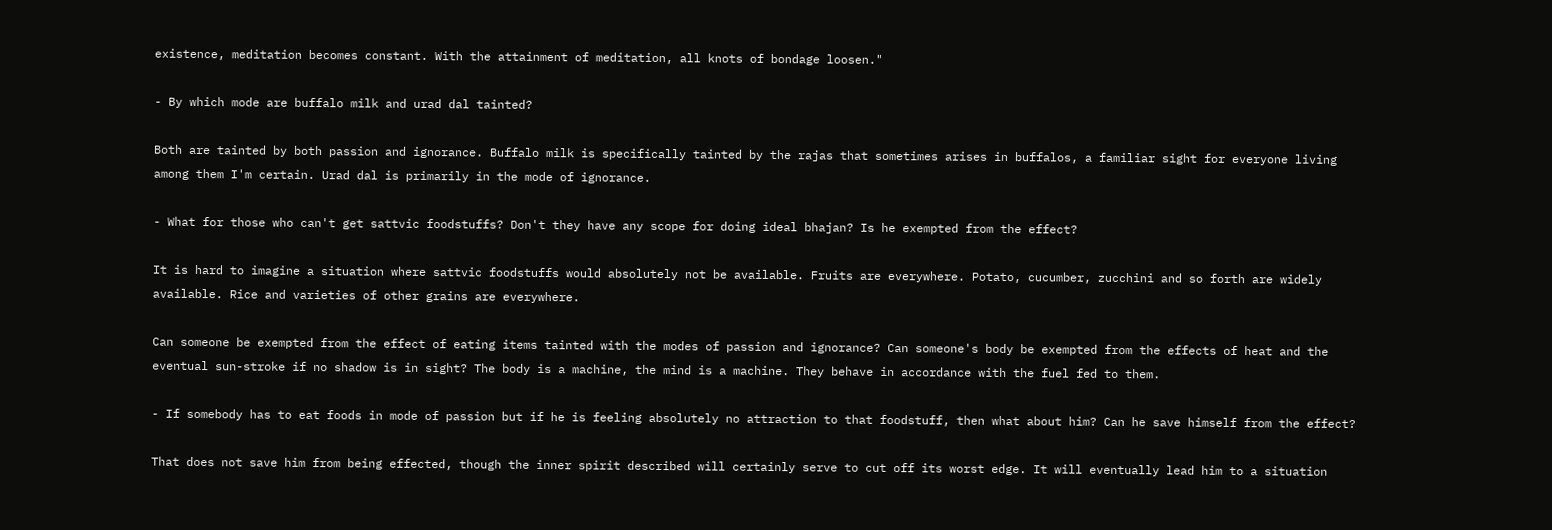existence, meditation becomes constant. With the attainment of meditation, all knots of bondage loosen."

- By which mode are buffalo milk and urad dal tainted?

Both are tainted by both passion and ignorance. Buffalo milk is specifically tainted by the rajas that sometimes arises in buffalos, a familiar sight for everyone living among them I'm certain. Urad dal is primarily in the mode of ignorance.

- What for those who can't get sattvic foodstuffs? Don't they have any scope for doing ideal bhajan? Is he exempted from the effect?

It is hard to imagine a situation where sattvic foodstuffs would absolutely not be available. Fruits are everywhere. Potato, cucumber, zucchini and so forth are widely available. Rice and varieties of other grains are everywhere.

Can someone be exempted from the effect of eating items tainted with the modes of passion and ignorance? Can someone's body be exempted from the effects of heat and the eventual sun-stroke if no shadow is in sight? The body is a machine, the mind is a machine. They behave in accordance with the fuel fed to them.

- If somebody has to eat foods in mode of passion but if he is feeling absolutely no attraction to that foodstuff, then what about him? Can he save himself from the effect?

That does not save him from being effected, though the inner spirit described will certainly serve to cut off its worst edge. It will eventually lead him to a situation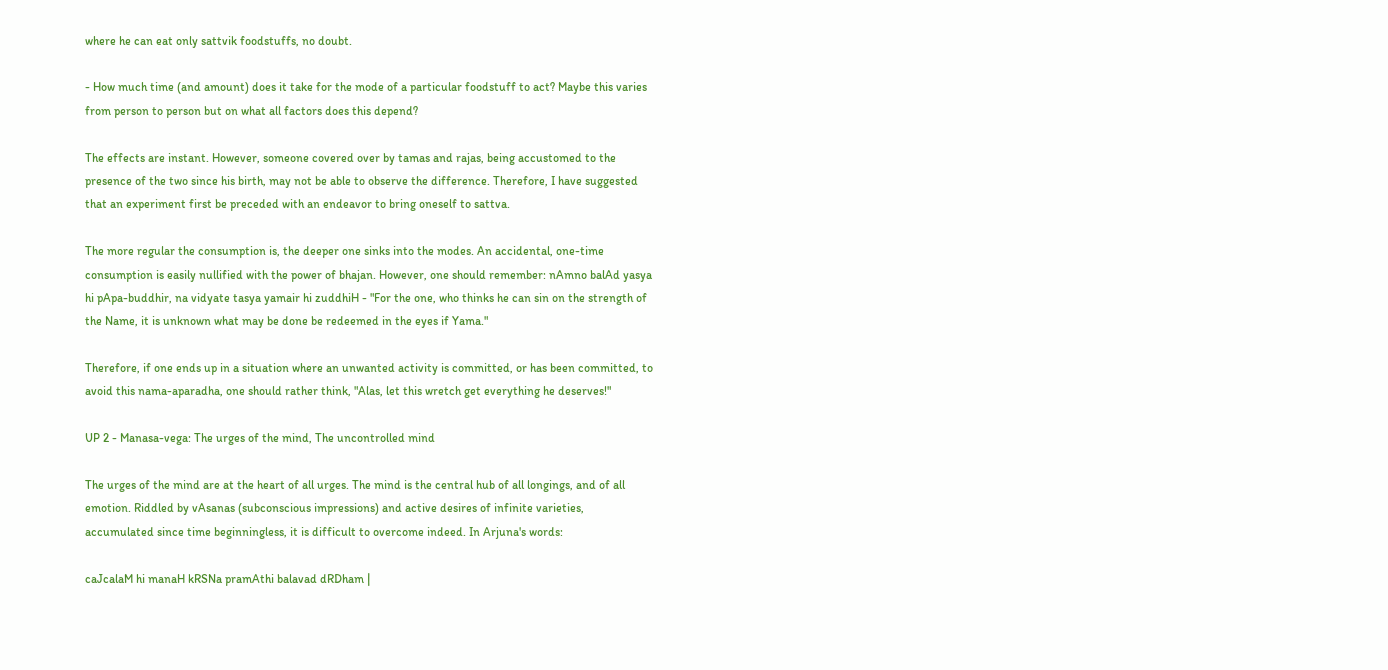where he can eat only sattvik foodstuffs, no doubt.

- How much time (and amount) does it take for the mode of a particular foodstuff to act? Maybe this varies from person to person but on what all factors does this depend?

The effects are instant. However, someone covered over by tamas and rajas, being accustomed to the presence of the two since his birth, may not be able to observe the difference. Therefore, I have suggested that an experiment first be preceded with an endeavor to bring oneself to sattva.

The more regular the consumption is, the deeper one sinks into the modes. An accidental, one-time consumption is easily nullified with the power of bhajan. However, one should remember: nAmno balAd yasya hi pApa-buddhir, na vidyate tasya yamair hi zuddhiH - "For the one, who thinks he can sin on the strength of the Name, it is unknown what may be done be redeemed in the eyes if Yama."

Therefore, if one ends up in a situation where an unwanted activity is committed, or has been committed, to avoid this nama-aparadha, one should rather think, "Alas, let this wretch get everything he deserves!"

UP 2 - Manasa-vega: The urges of the mind, The uncontrolled mind

The urges of the mind are at the heart of all urges. The mind is the central hub of all longings, and of all emotion. Riddled by vAsanas (subconscious impressions) and active desires of infinite varieties, accumulated since time beginningless, it is difficult to overcome indeed. In Arjuna's words:

caJcalaM hi manaH kRSNa pramAthi balavad dRDham |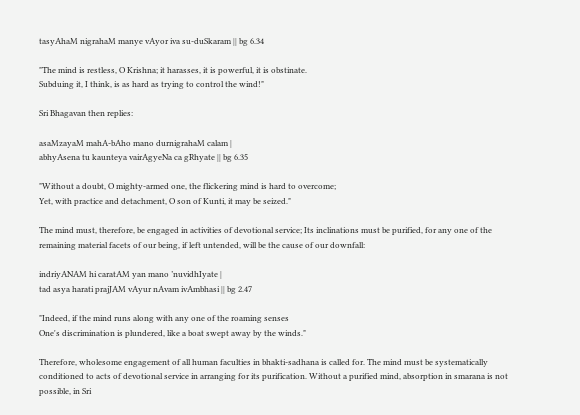tasyAhaM nigrahaM manye vAyor iva su-duSkaram || bg 6.34

"The mind is restless, O Krishna; it harasses, it is powerful, it is obstinate.
Subduing it, I think, is as hard as trying to control the wind!"

Sri Bhagavan then replies:

asaMzayaM mahA-bAho mano durnigrahaM calam |
abhyAsena tu kaunteya vairAgyeNa ca gRhyate || bg 6.35

"Without a doubt, O mighty-armed one, the flickering mind is hard to overcome;
Yet, with practice and detachment, O son of Kunti, it may be seized."

The mind must, therefore, be engaged in activities of devotional service; Its inclinations must be purified, for any one of the remaining material facets of our being, if left untended, will be the cause of our downfall:

indriyANAM hi caratAM yan mano ’nuvidhIyate |
tad asya harati prajJAM vAyur nAvam ivAmbhasi || bg 2.47

"Indeed, if the mind runs along with any one of the roaming senses
One's discrimination is plundered, like a boat swept away by the winds."

Therefore, wholesome engagement of all human faculties in bhakti-sadhana is called for. The mind must be systematically conditioned to acts of devotional service in arranging for its purification. Without a purified mind, absorption in smarana is not possible, in Sri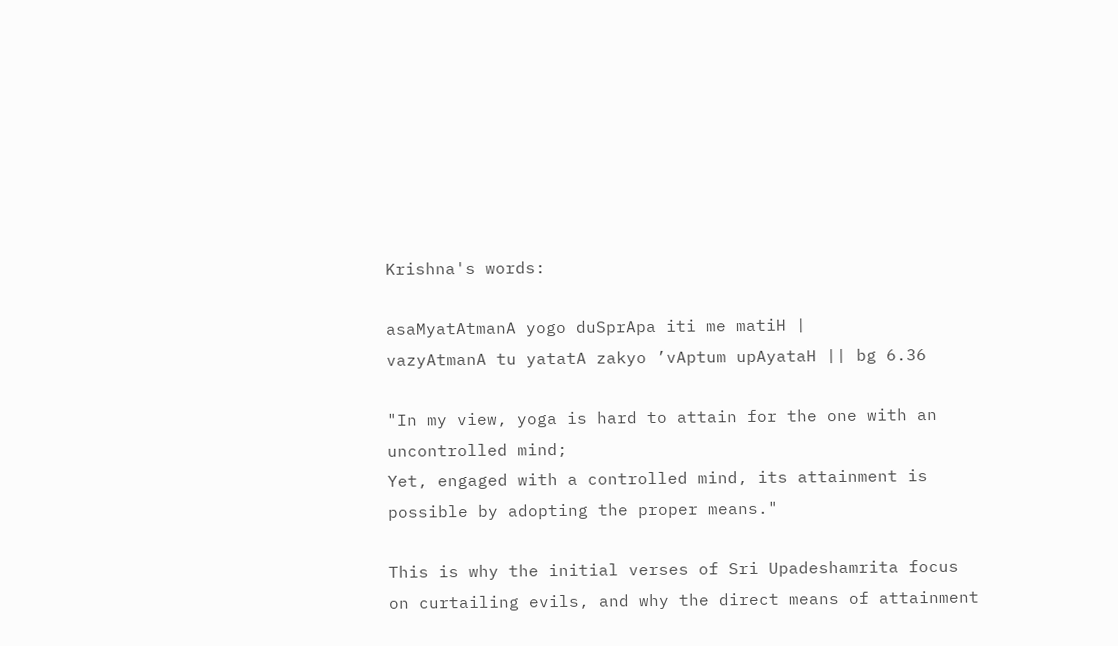Krishna's words:

asaMyatAtmanA yogo duSprApa iti me matiH |
vazyAtmanA tu yatatA zakyo ’vAptum upAyataH || bg 6.36

"In my view, yoga is hard to attain for the one with an uncontrolled mind;
Yet, engaged with a controlled mind, its attainment is possible by adopting the proper means."

This is why the initial verses of Sri Upadeshamrita focus on curtailing evils, and why the direct means of attainment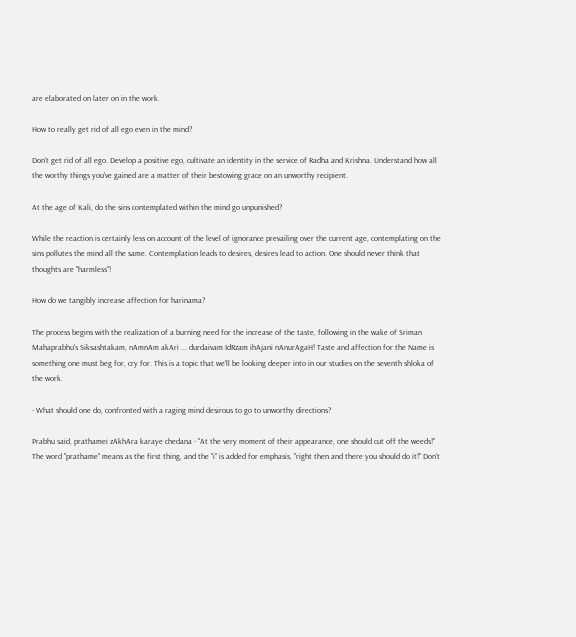are elaborated on later on in the work.

How to really get rid of all ego even in the mind?

Don't get rid of all ego. Develop a positive ego, cultivate an identity in the service of Radha and Krishna. Understand how all the worthy things you've gained are a matter of their bestowing grace on an unworthy recipient.

At the age of Kali, do the sins contemplated within the mind go unpunished?

While the reaction is certainly less on account of the level of ignorance prevailing over the current age, contemplating on the sins pollutes the mind all the same. Contemplation leads to desires, desires lead to action. One should never think that thoughts are "harmless"!

How do we tangibly increase affection for harinama?

The process begins with the realization of a burning need for the increase of the taste, following in the wake of Sriman Mahaprabhu's Siksashtakam, nAmnAm akAri ... durdaivam IdRzam ihAjani nAnurAgaH! Taste and affection for the Name is something one must beg for, cry for. This is a topic that we'll be looking deeper into in our studies on the seventh shloka of the work.

- What should one do, confronted with a raging mind desirous to go to unworthy directions?

Prabhu said, prathamei zAkhAra karaye chedana - "At the very moment of their appearance, one should cut off the weeds!" The word "prathame" means as the first thing, and the "i" is added for emphasis, "right then and there you should do it!" Don't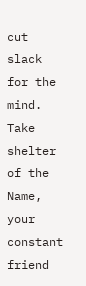cut slack for the mind. Take shelter of the Name, your constant friend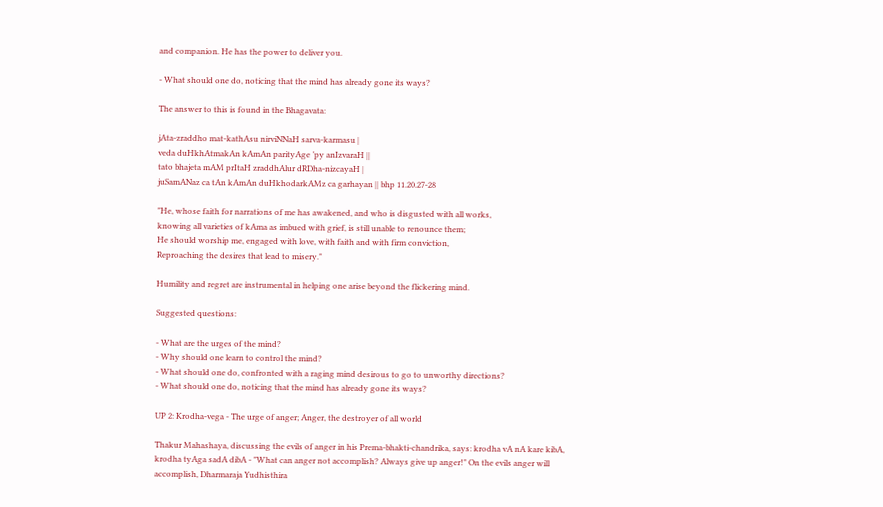and companion. He has the power to deliver you.

- What should one do, noticing that the mind has already gone its ways?

The answer to this is found in the Bhagavata:

jAta-zraddho mat-kathAsu nirviNNaH sarva-karmasu |
veda duHkhAtmakAn kAmAn parityAge ’py anIzvaraH ||
tato bhajeta mAM prItaH zraddhAlur dRDha-nizcayaH |
juSamANaz ca tAn kAmAn duHkhodarkAMz ca garhayan || bhp 11.20.27-28

"He, whose faith for narrations of me has awakened, and who is disgusted with all works,
knowing all varieties of kAma as imbued with grief, is still unable to renounce them;
He should worship me, engaged with love, with faith and with firm conviction,
Reproaching the desires that lead to misery."

Humility and regret are instrumental in helping one arise beyond the flickering mind.

Suggested questions:

- What are the urges of the mind?
- Why should one learn to control the mind?
- What should one do, confronted with a raging mind desirous to go to unworthy directions?
- What should one do, noticing that the mind has already gone its ways?

UP 2: Krodha-vega - The urge of anger; Anger, the destroyer of all world

Thakur Mahashaya, discussing the evils of anger in his Prema-bhakti-chandrika, says: krodha vA nA kare kibA, krodha tyAga sadA dibA - "What can anger not accomplish? Always give up anger!" On the evils anger will accomplish, Dharmaraja Yudhisthira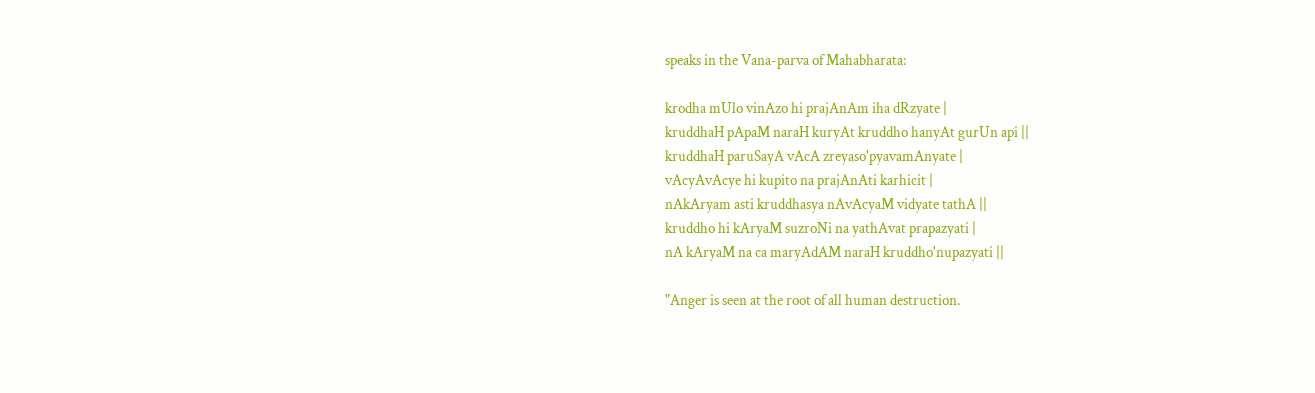speaks in the Vana-parva of Mahabharata:

krodha mUlo vinAzo hi prajAnAm iha dRzyate |
kruddhaH pApaM naraH kuryAt kruddho hanyAt gurUn api ||
kruddhaH paruSayA vAcA zreyaso'pyavamAnyate |
vAcyAvAcye hi kupito na prajAnAti karhicit |
nAkAryam asti kruddhasya nAvAcyaM vidyate tathA ||
kruddho hi kAryaM suzroNi na yathAvat prapazyati |
nA kAryaM na ca maryAdAM naraH kruddho'nupazyati ||

"Anger is seen at the root of all human destruction.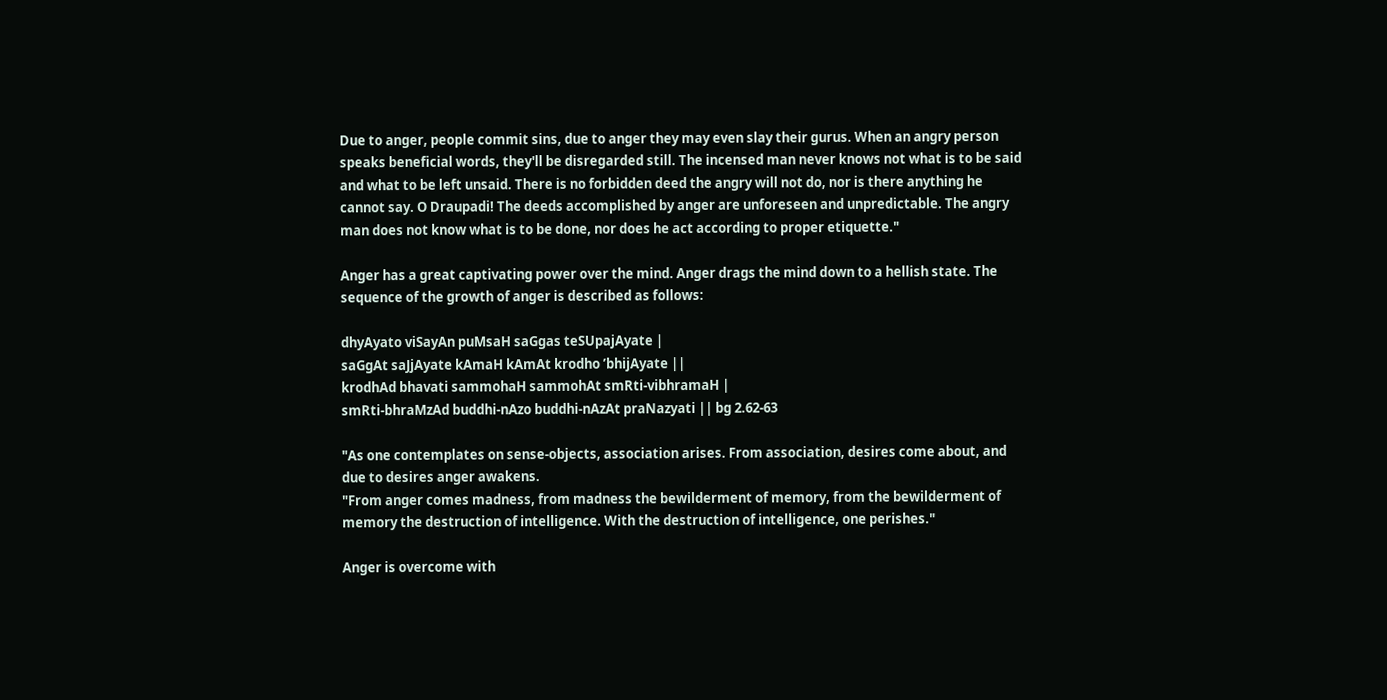Due to anger, people commit sins, due to anger they may even slay their gurus. When an angry person speaks beneficial words, they'll be disregarded still. The incensed man never knows not what is to be said and what to be left unsaid. There is no forbidden deed the angry will not do, nor is there anything he cannot say. O Draupadi! The deeds accomplished by anger are unforeseen and unpredictable. The angry man does not know what is to be done, nor does he act according to proper etiquette."

Anger has a great captivating power over the mind. Anger drags the mind down to a hellish state. The sequence of the growth of anger is described as follows:

dhyAyato viSayAn puMsaH saGgas teSUpajAyate |
saGgAt saJjAyate kAmaH kAmAt krodho ’bhijAyate ||
krodhAd bhavati sammohaH sammohAt smRti-vibhramaH |
smRti-bhraMzAd buddhi-nAzo buddhi-nAzAt praNazyati || bg 2.62-63

"As one contemplates on sense-objects, association arises. From association, desires come about, and due to desires anger awakens.
"From anger comes madness, from madness the bewilderment of memory, from the bewilderment of memory the destruction of intelligence. With the destruction of intelligence, one perishes."

Anger is overcome with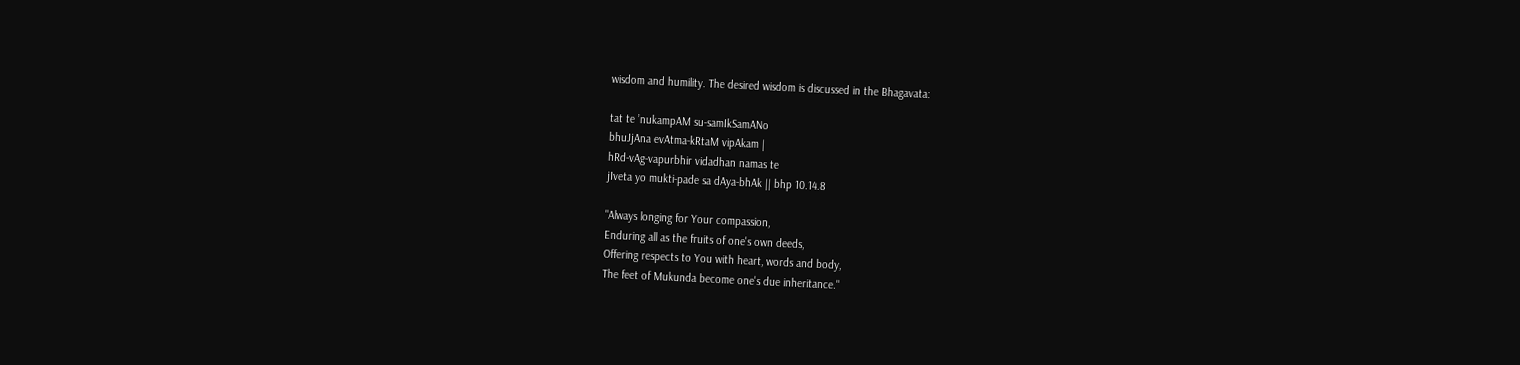wisdom and humility. The desired wisdom is discussed in the Bhagavata:

tat te ’nukampAM su-samIkSamANo
bhuJjAna evAtma-kRtaM vipAkam |
hRd-vAg-vapurbhir vidadhan namas te
jIveta yo mukti-pade sa dAya-bhAk || bhp 10.14.8

"Always longing for Your compassion,
Enduring all as the fruits of one's own deeds,
Offering respects to You with heart, words and body,
The feet of Mukunda become one's due inheritance."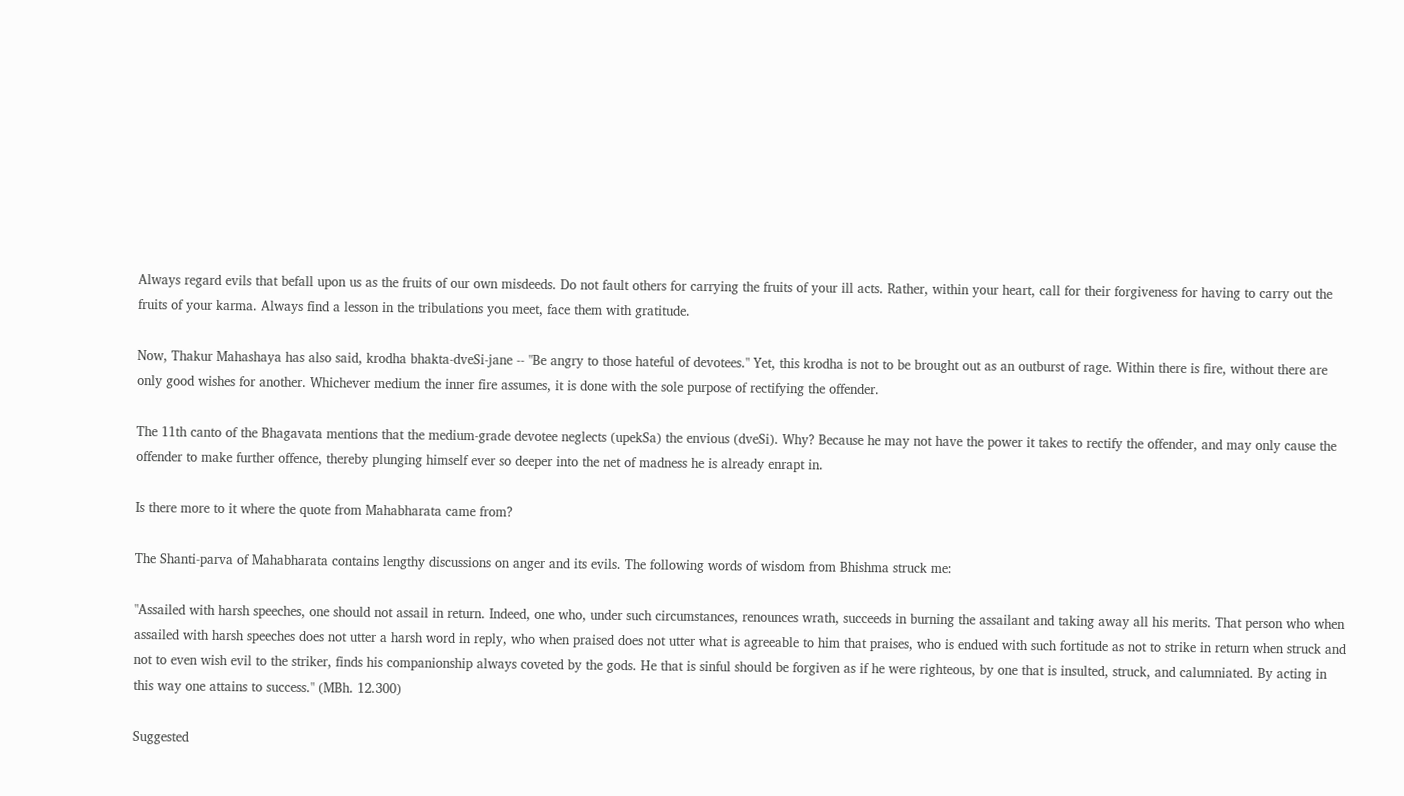Always regard evils that befall upon us as the fruits of our own misdeeds. Do not fault others for carrying the fruits of your ill acts. Rather, within your heart, call for their forgiveness for having to carry out the fruits of your karma. Always find a lesson in the tribulations you meet, face them with gratitude.

Now, Thakur Mahashaya has also said, krodha bhakta-dveSi-jane -- "Be angry to those hateful of devotees." Yet, this krodha is not to be brought out as an outburst of rage. Within there is fire, without there are only good wishes for another. Whichever medium the inner fire assumes, it is done with the sole purpose of rectifying the offender.

The 11th canto of the Bhagavata mentions that the medium-grade devotee neglects (upekSa) the envious (dveSi). Why? Because he may not have the power it takes to rectify the offender, and may only cause the offender to make further offence, thereby plunging himself ever so deeper into the net of madness he is already enrapt in.

Is there more to it where the quote from Mahabharata came from?

The Shanti-parva of Mahabharata contains lengthy discussions on anger and its evils. The following words of wisdom from Bhishma struck me:

"Assailed with harsh speeches, one should not assail in return. Indeed, one who, under such circumstances, renounces wrath, succeeds in burning the assailant and taking away all his merits. That person who when assailed with harsh speeches does not utter a harsh word in reply, who when praised does not utter what is agreeable to him that praises, who is endued with such fortitude as not to strike in return when struck and not to even wish evil to the striker, finds his companionship always coveted by the gods. He that is sinful should be forgiven as if he were righteous, by one that is insulted, struck, and calumniated. By acting in this way one attains to success." (MBh. 12.300)

Suggested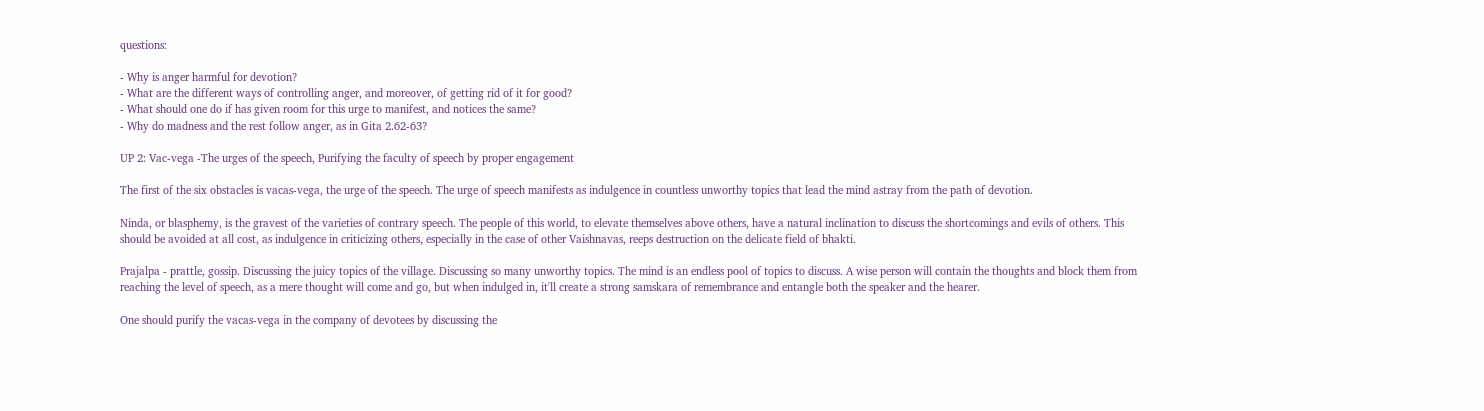questions:

- Why is anger harmful for devotion?
- What are the different ways of controlling anger, and moreover, of getting rid of it for good?
- What should one do if has given room for this urge to manifest, and notices the same?
- Why do madness and the rest follow anger, as in Gita 2.62-63?

UP 2: Vac-vega -The urges of the speech, Purifying the faculty of speech by proper engagement

The first of the six obstacles is vacas-vega, the urge of the speech. The urge of speech manifests as indulgence in countless unworthy topics that lead the mind astray from the path of devotion.

Ninda, or blasphemy, is the gravest of the varieties of contrary speech. The people of this world, to elevate themselves above others, have a natural inclination to discuss the shortcomings and evils of others. This should be avoided at all cost, as indulgence in criticizing others, especially in the case of other Vaishnavas, reeps destruction on the delicate field of bhakti.

Prajalpa - prattle, gossip. Discussing the juicy topics of the village. Discussing so many unworthy topics. The mind is an endless pool of topics to discuss. A wise person will contain the thoughts and block them from reaching the level of speech, as a mere thought will come and go, but when indulged in, it'll create a strong samskara of remembrance and entangle both the speaker and the hearer.

One should purify the vacas-vega in the company of devotees by discussing the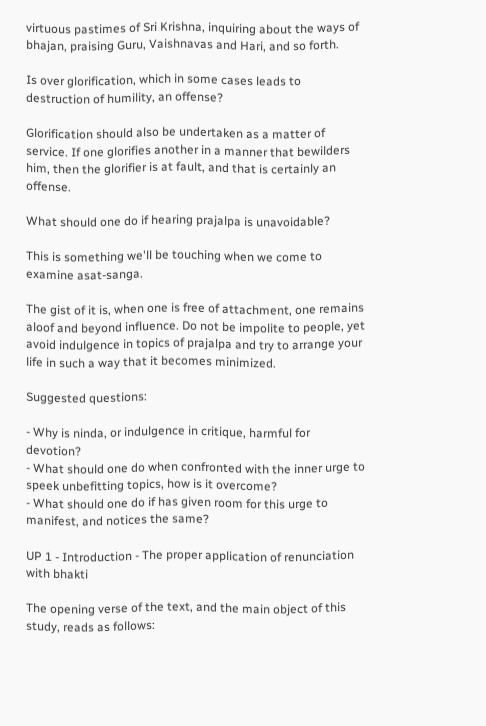virtuous pastimes of Sri Krishna, inquiring about the ways of bhajan, praising Guru, Vaishnavas and Hari, and so forth.

Is over glorification, which in some cases leads to destruction of humility, an offense?

Glorification should also be undertaken as a matter of service. If one glorifies another in a manner that bewilders him, then the glorifier is at fault, and that is certainly an offense.

What should one do if hearing prajalpa is unavoidable?

This is something we'll be touching when we come to examine asat-sanga.

The gist of it is, when one is free of attachment, one remains aloof and beyond influence. Do not be impolite to people, yet avoid indulgence in topics of prajalpa and try to arrange your life in such a way that it becomes minimized.

Suggested questions:

- Why is ninda, or indulgence in critique, harmful for devotion?
- What should one do when confronted with the inner urge to speek unbefitting topics, how is it overcome?
- What should one do if has given room for this urge to manifest, and notices the same?

UP 1 - Introduction - The proper application of renunciation with bhakti

The opening verse of the text, and the main object of this study, reads as follows: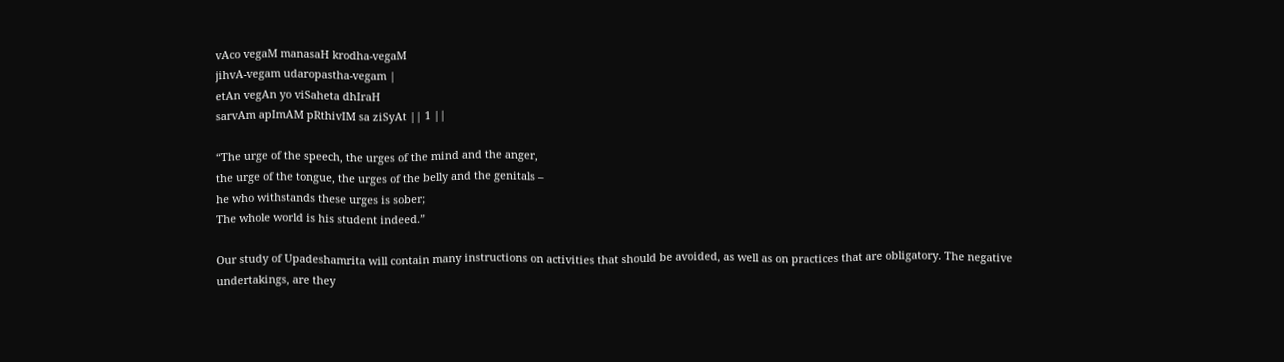vAco vegaM manasaH krodha-vegaM
jihvA-vegam udaropastha-vegam |
etAn vegAn yo viSaheta dhIraH
sarvAm apImAM pRthivIM sa ziSyAt || 1 ||

“The urge of the speech, the urges of the mind and the anger,
the urge of the tongue, the urges of the belly and the genitals –
he who withstands these urges is sober;
The whole world is his student indeed.”

Our study of Upadeshamrita will contain many instructions on activities that should be avoided, as well as on practices that are obligatory. The negative undertakings, are they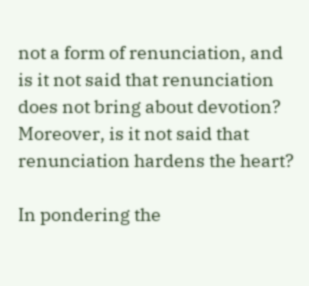not a form of renunciation, and is it not said that renunciation does not bring about devotion? Moreover, is it not said that renunciation hardens the heart?

In pondering the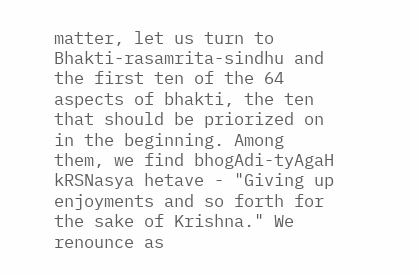matter, let us turn to Bhakti-rasamrita-sindhu and the first ten of the 64 aspects of bhakti, the ten that should be priorized on in the beginning. Among them, we find bhogAdi-tyAgaH kRSNasya hetave - "Giving up enjoyments and so forth for the sake of Krishna." We renounce as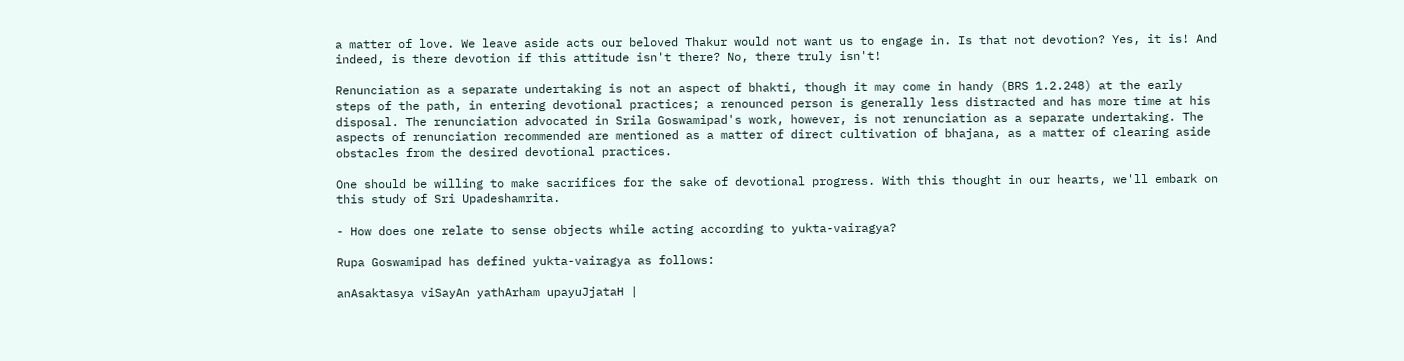a matter of love. We leave aside acts our beloved Thakur would not want us to engage in. Is that not devotion? Yes, it is! And indeed, is there devotion if this attitude isn't there? No, there truly isn't!

Renunciation as a separate undertaking is not an aspect of bhakti, though it may come in handy (BRS 1.2.248) at the early steps of the path, in entering devotional practices; a renounced person is generally less distracted and has more time at his disposal. The renunciation advocated in Srila Goswamipad's work, however, is not renunciation as a separate undertaking. The aspects of renunciation recommended are mentioned as a matter of direct cultivation of bhajana, as a matter of clearing aside obstacles from the desired devotional practices.

One should be willing to make sacrifices for the sake of devotional progress. With this thought in our hearts, we'll embark on this study of Sri Upadeshamrita.

- How does one relate to sense objects while acting according to yukta-vairagya?

Rupa Goswamipad has defined yukta-vairagya as follows:

anAsaktasya viSayAn yathArham upayuJjataH |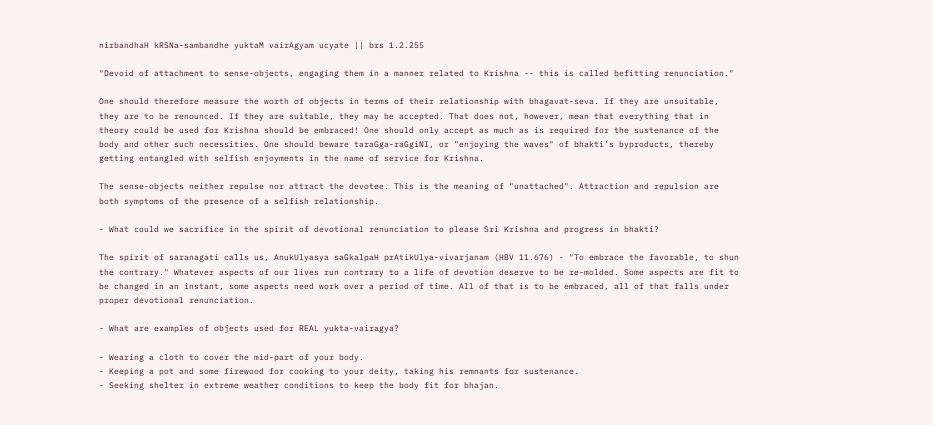nirbandhaH kRSNa-sambandhe yuktaM vairAgyam ucyate || brs 1.2.255

"Devoid of attachment to sense-objects, engaging them in a manner related to Krishna -- this is called befitting renunciation."

One should therefore measure the worth of objects in terms of their relationship with bhagavat-seva. If they are unsuitable, they are to be renounced. If they are suitable, they may be accepted. That does not, however, mean that everything that in theory could be used for Krishna should be embraced! One should only accept as much as is required for the sustenance of the body and other such necessities. One should beware taraGga-raGgiNI, or "enjoying the waves" of bhakti's byproducts, thereby getting entangled with selfish enjoyments in the name of service for Krishna.

The sense-objects neither repulse nor attract the devotee. This is the meaning of "unattached". Attraction and repulsion are both symptoms of the presence of a selfish relationship.

- What could we sacrifice in the spirit of devotional renunciation to please Sri Krishna and progress in bhakti?

The spirit of saranagati calls us, AnukUlyasya saGkalpaH prAtikUlya-vivarjanam (HBV 11.676) - "To embrace the favorable, to shun the contrary." Whatever aspects of our lives run contrary to a life of devotion deserve to be re-molded. Some aspects are fit to be changed in an instant, some aspects need work over a period of time. All of that is to be embraced, all of that falls under proper devotional renunciation.

- What are examples of objects used for REAL yukta-vairagya?

- Wearing a cloth to cover the mid-part of your body.
- Keeping a pot and some firewood for cooking to your deity, taking his remnants for sustenance.
- Seeking shelter in extreme weather conditions to keep the body fit for bhajan.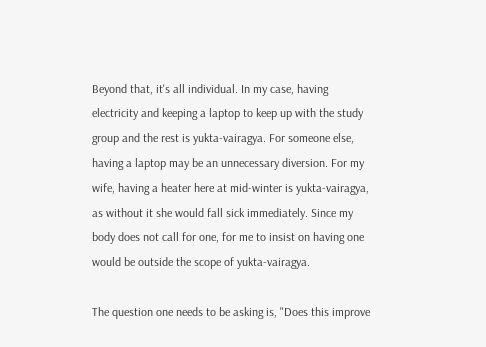Beyond that, it's all individual. In my case, having electricity and keeping a laptop to keep up with the study group and the rest is yukta-vairagya. For someone else, having a laptop may be an unnecessary diversion. For my wife, having a heater here at mid-winter is yukta-vairagya, as without it she would fall sick immediately. Since my body does not call for one, for me to insist on having one would be outside the scope of yukta-vairagya.

The question one needs to be asking is, "Does this improve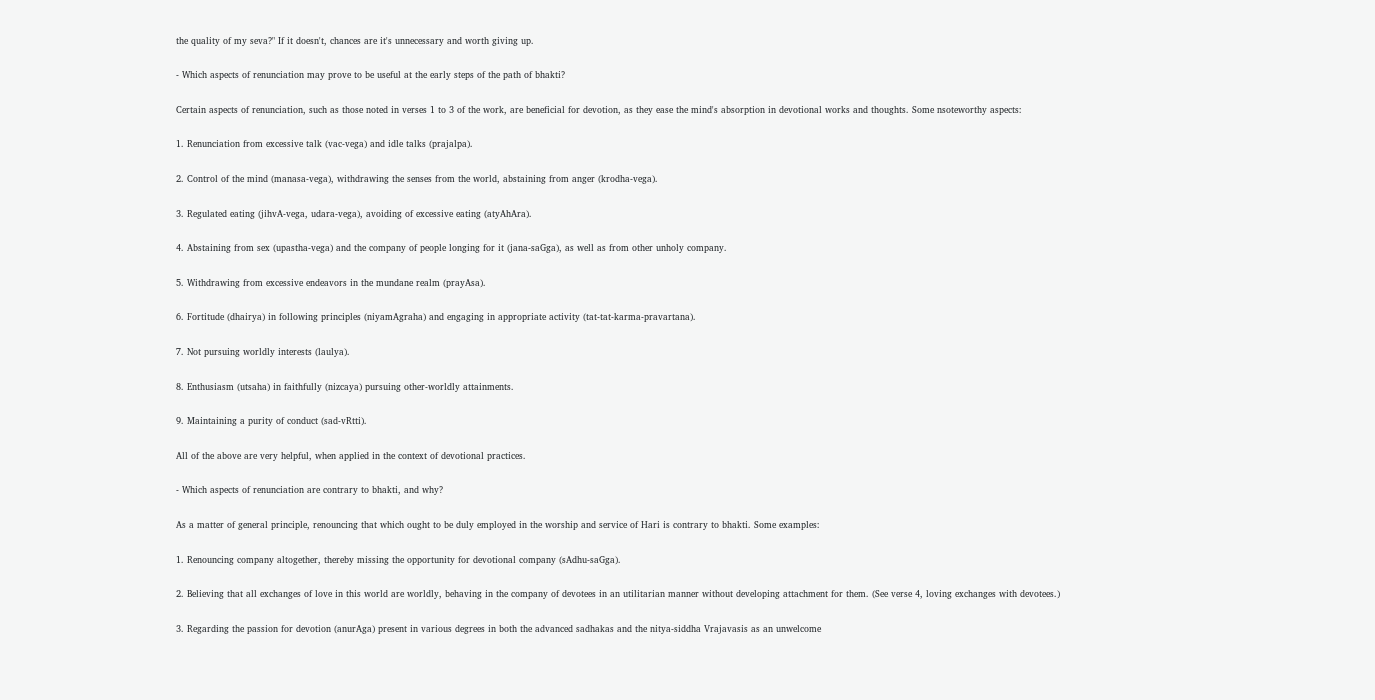the quality of my seva?" If it doesn't, chances are it's unnecessary and worth giving up.

- Which aspects of renunciation may prove to be useful at the early steps of the path of bhakti?

Certain aspects of renunciation, such as those noted in verses 1 to 3 of the work, are beneficial for devotion, as they ease the mind's absorption in devotional works and thoughts. Some nsoteworthy aspects:

1. Renunciation from excessive talk (vac-vega) and idle talks (prajalpa).

2. Control of the mind (manasa-vega), withdrawing the senses from the world, abstaining from anger (krodha-vega).

3. Regulated eating (jihvA-vega, udara-vega), avoiding of excessive eating (atyAhAra).

4. Abstaining from sex (upastha-vega) and the company of people longing for it (jana-saGga), as well as from other unholy company.

5. Withdrawing from excessive endeavors in the mundane realm (prayAsa).

6. Fortitude (dhairya) in following principles (niyamAgraha) and engaging in appropriate activity (tat-tat-karma-pravartana).

7. Not pursuing worldly interests (laulya).

8. Enthusiasm (utsaha) in faithfully (nizcaya) pursuing other-worldly attainments.

9. Maintaining a purity of conduct (sad-vRtti).

All of the above are very helpful, when applied in the context of devotional practices.

- Which aspects of renunciation are contrary to bhakti, and why?

As a matter of general principle, renouncing that which ought to be duly employed in the worship and service of Hari is contrary to bhakti. Some examples:

1. Renouncing company altogether, thereby missing the opportunity for devotional company (sAdhu-saGga).

2. Believing that all exchanges of love in this world are worldly, behaving in the company of devotees in an utilitarian manner without developing attachment for them. (See verse 4, loving exchanges with devotees.)

3. Regarding the passion for devotion (anurAga) present in various degrees in both the advanced sadhakas and the nitya-siddha Vrajavasis as an unwelcome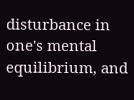disturbance in one's mental equilibrium, and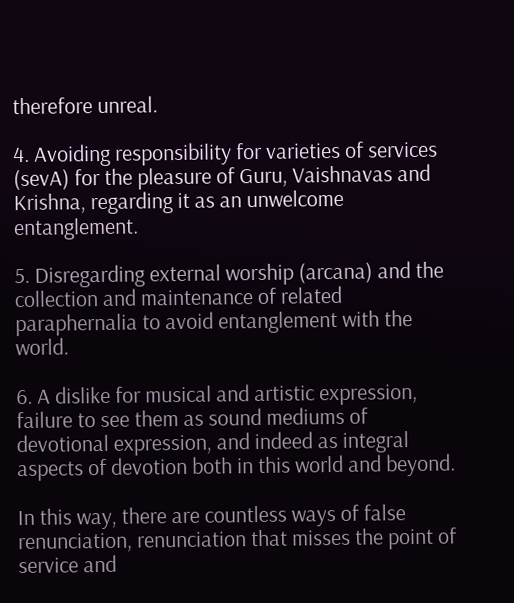therefore unreal.

4. Avoiding responsibility for varieties of services (sevA) for the pleasure of Guru, Vaishnavas and Krishna, regarding it as an unwelcome entanglement.

5. Disregarding external worship (arcana) and the collection and maintenance of related paraphernalia to avoid entanglement with the world.

6. A dislike for musical and artistic expression, failure to see them as sound mediums of devotional expression, and indeed as integral aspects of devotion both in this world and beyond.

In this way, there are countless ways of false renunciation, renunciation that misses the point of service and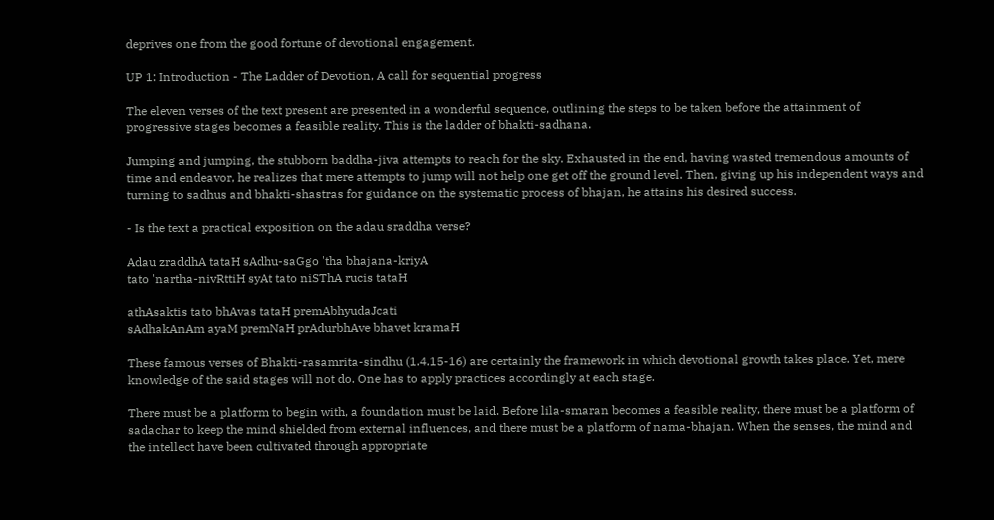deprives one from the good fortune of devotional engagement.

UP 1: Introduction - The Ladder of Devotion, A call for sequential progress

The eleven verses of the text present are presented in a wonderful sequence, outlining the steps to be taken before the attainment of progressive stages becomes a feasible reality. This is the ladder of bhakti-sadhana.

Jumping and jumping, the stubborn baddha-jiva attempts to reach for the sky. Exhausted in the end, having wasted tremendous amounts of time and endeavor, he realizes that mere attempts to jump will not help one get off the ground level. Then, giving up his independent ways and turning to sadhus and bhakti-shastras for guidance on the systematic process of bhajan, he attains his desired success.

- Is the text a practical exposition on the adau sraddha verse?

Adau zraddhA tataH sAdhu-saGgo 'tha bhajana-kriyA
tato 'nartha-nivRttiH syAt tato niSThA rucis tataH

athAsaktis tato bhAvas tataH premAbhyudaJcati
sAdhakAnAm ayaM premNaH prAdurbhAve bhavet kramaH

These famous verses of Bhakti-rasamrita-sindhu (1.4.15-16) are certainly the framework in which devotional growth takes place. Yet, mere knowledge of the said stages will not do. One has to apply practices accordingly at each stage.

There must be a platform to begin with, a foundation must be laid. Before lila-smaran becomes a feasible reality, there must be a platform of sadachar to keep the mind shielded from external influences, and there must be a platform of nama-bhajan. When the senses, the mind and the intellect have been cultivated through appropriate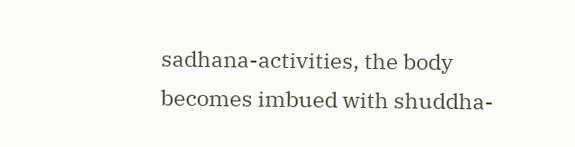sadhana-activities, the body becomes imbued with shuddha-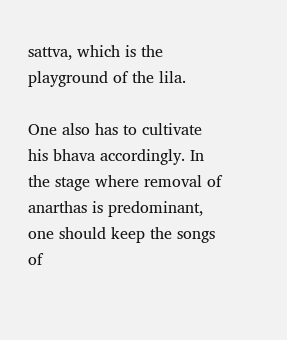sattva, which is the playground of the lila.

One also has to cultivate his bhava accordingly. In the stage where removal of anarthas is predominant, one should keep the songs of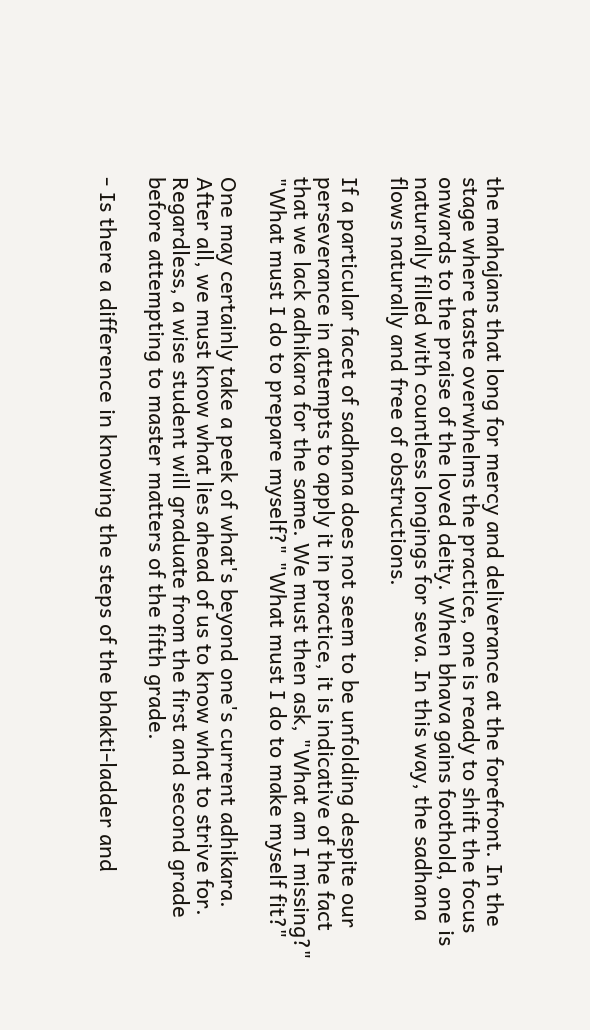the mahajans that long for mercy and deliverance at the forefront. In the stage where taste overwhelms the practice, one is ready to shift the focus onwards to the praise of the loved deity. When bhava gains foothold, one is naturally filled with countless longings for seva. In this way, the sadhana flows naturally and free of obstructions.

If a particular facet of sadhana does not seem to be unfolding despite our perseverance in attempts to apply it in practice, it is indicative of the fact that we lack adhikara for the same. We must then ask, "What am I missing?" "What must I do to prepare myself?" "What must I do to make myself fit?"

One may certainly take a peek of what's beyond one's current adhikara. After all, we must know what lies ahead of us to know what to strive for. Regardless, a wise student will graduate from the first and second grade before attempting to master matters of the fifth grade.

- Is there a difference in knowing the steps of the bhakti-ladder and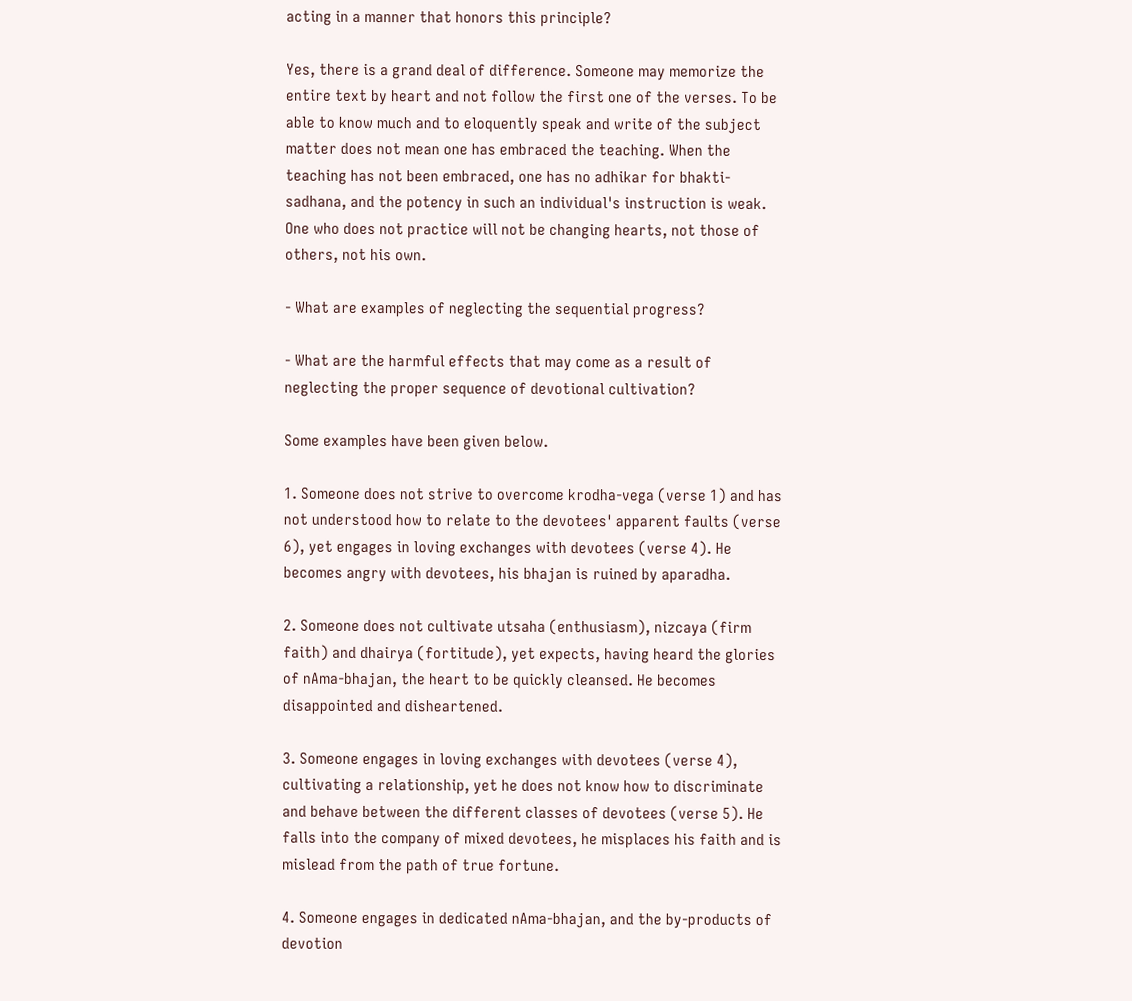acting in a manner that honors this principle?

Yes, there is a grand deal of difference. Someone may memorize the entire text by heart and not follow the first one of the verses. To be able to know much and to eloquently speak and write of the subject matter does not mean one has embraced the teaching. When the teaching has not been embraced, one has no adhikar for bhakti-sadhana, and the potency in such an individual's instruction is weak. One who does not practice will not be changing hearts, not those of others, not his own.

- What are examples of neglecting the sequential progress?

- What are the harmful effects that may come as a result of neglecting the proper sequence of devotional cultivation?

Some examples have been given below.

1. Someone does not strive to overcome krodha-vega (verse 1) and has not understood how to relate to the devotees' apparent faults (verse 6), yet engages in loving exchanges with devotees (verse 4). He becomes angry with devotees, his bhajan is ruined by aparadha.

2. Someone does not cultivate utsaha (enthusiasm), nizcaya (firm faith) and dhairya (fortitude), yet expects, having heard the glories of nAma-bhajan, the heart to be quickly cleansed. He becomes disappointed and disheartened.

3. Someone engages in loving exchanges with devotees (verse 4), cultivating a relationship, yet he does not know how to discriminate and behave between the different classes of devotees (verse 5). He falls into the company of mixed devotees, he misplaces his faith and is mislead from the path of true fortune.

4. Someone engages in dedicated nAma-bhajan, and the by-products of devotion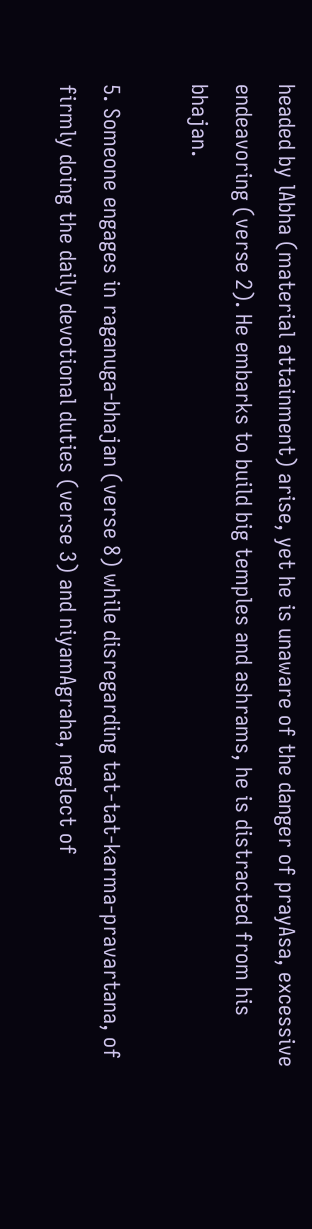headed by lAbha (material attainment) arise, yet he is unaware of the danger of prayAsa, excessive endeavoring (verse 2). He embarks to build big temples and ashrams, he is distracted from his bhajan.

5. Someone engages in raganuga-bhajan (verse 8) while disregarding tat-tat-karma-pravartana, of firmly doing the daily devotional duties (verse 3) and niyamAgraha, neglect of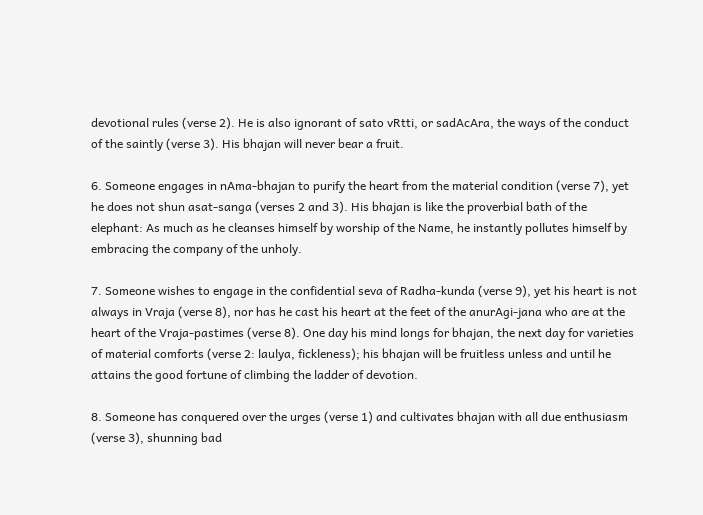devotional rules (verse 2). He is also ignorant of sato vRtti, or sadAcAra, the ways of the conduct of the saintly (verse 3). His bhajan will never bear a fruit.

6. Someone engages in nAma-bhajan to purify the heart from the material condition (verse 7), yet he does not shun asat-sanga (verses 2 and 3). His bhajan is like the proverbial bath of the elephant: As much as he cleanses himself by worship of the Name, he instantly pollutes himself by embracing the company of the unholy.

7. Someone wishes to engage in the confidential seva of Radha-kunda (verse 9), yet his heart is not always in Vraja (verse 8), nor has he cast his heart at the feet of the anurAgi-jana who are at the heart of the Vraja-pastimes (verse 8). One day his mind longs for bhajan, the next day for varieties of material comforts (verse 2: laulya, fickleness); his bhajan will be fruitless unless and until he attains the good fortune of climbing the ladder of devotion.

8. Someone has conquered over the urges (verse 1) and cultivates bhajan with all due enthusiasm (verse 3), shunning bad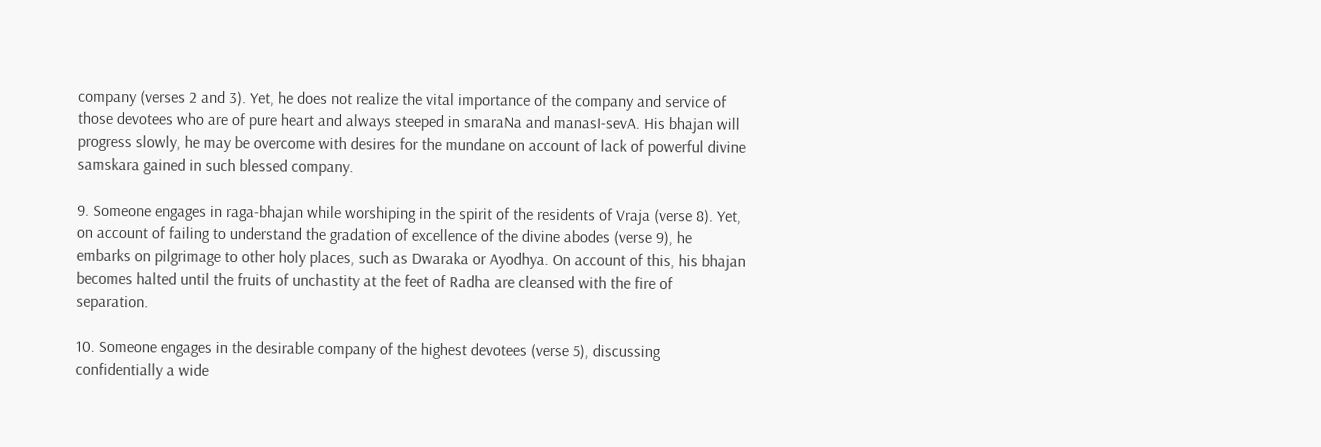company (verses 2 and 3). Yet, he does not realize the vital importance of the company and service of those devotees who are of pure heart and always steeped in smaraNa and manasI-sevA. His bhajan will progress slowly, he may be overcome with desires for the mundane on account of lack of powerful divine samskara gained in such blessed company.

9. Someone engages in raga-bhajan while worshiping in the spirit of the residents of Vraja (verse 8). Yet, on account of failing to understand the gradation of excellence of the divine abodes (verse 9), he embarks on pilgrimage to other holy places, such as Dwaraka or Ayodhya. On account of this, his bhajan becomes halted until the fruits of unchastity at the feet of Radha are cleansed with the fire of separation.

10. Someone engages in the desirable company of the highest devotees (verse 5), discussing confidentially a wide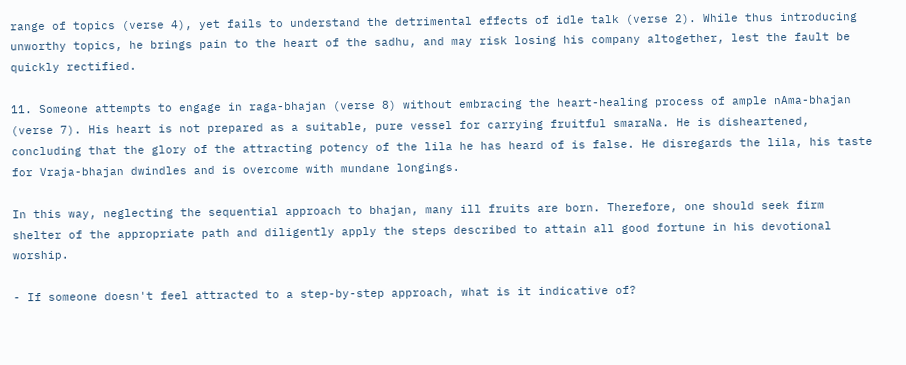range of topics (verse 4), yet fails to understand the detrimental effects of idle talk (verse 2). While thus introducing unworthy topics, he brings pain to the heart of the sadhu, and may risk losing his company altogether, lest the fault be quickly rectified.

11. Someone attempts to engage in raga-bhajan (verse 8) without embracing the heart-healing process of ample nAma-bhajan (verse 7). His heart is not prepared as a suitable, pure vessel for carrying fruitful smaraNa. He is disheartened, concluding that the glory of the attracting potency of the lila he has heard of is false. He disregards the lila, his taste for Vraja-bhajan dwindles and is overcome with mundane longings.

In this way, neglecting the sequential approach to bhajan, many ill fruits are born. Therefore, one should seek firm shelter of the appropriate path and diligently apply the steps described to attain all good fortune in his devotional worship.

- If someone doesn't feel attracted to a step-by-step approach, what is it indicative of?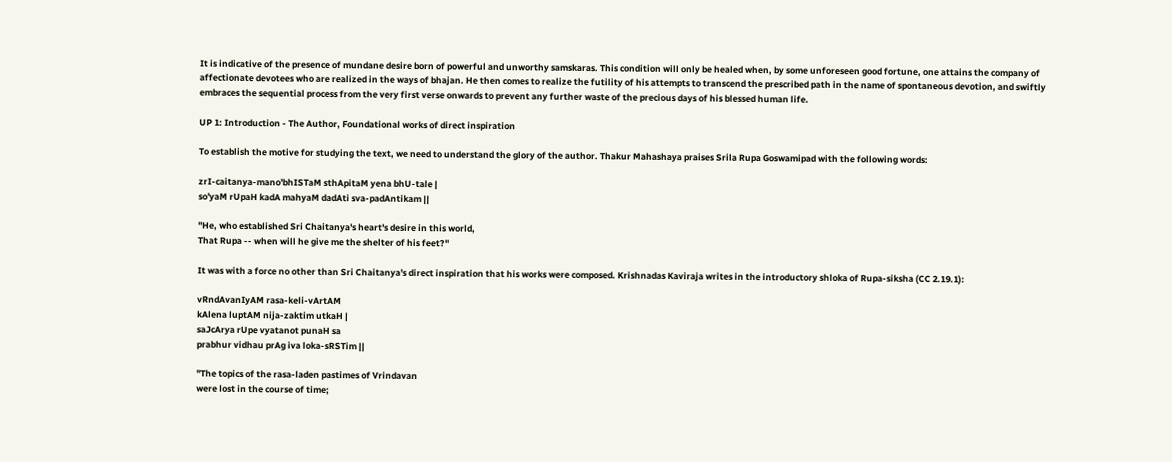It is indicative of the presence of mundane desire born of powerful and unworthy samskaras. This condition will only be healed when, by some unforeseen good fortune, one attains the company of affectionate devotees who are realized in the ways of bhajan. He then comes to realize the futility of his attempts to transcend the prescribed path in the name of spontaneous devotion, and swiftly embraces the sequential process from the very first verse onwards to prevent any further waste of the precious days of his blessed human life.

UP 1: Introduction - The Author, Foundational works of direct inspiration

To establish the motive for studying the text, we need to understand the glory of the author. Thakur Mahashaya praises Srila Rupa Goswamipad with the following words:

zrI-caitanya-mano'bhISTaM sthApitaM yena bhU-tale |
so'yaM rUpaH kadA mahyaM dadAti sva-padAntikam ||

"He, who established Sri Chaitanya's heart's desire in this world,
That Rupa -- when will he give me the shelter of his feet?"

It was with a force no other than Sri Chaitanya's direct inspiration that his works were composed. Krishnadas Kaviraja writes in the introductory shloka of Rupa-siksha (CC 2.19.1):

vRndAvanIyAM rasa-keli-vArtAM
kAlena luptAM nija-zaktim utkaH |
saJcArya rUpe vyatanot punaH sa
prabhur vidhau prAg iva loka-sRSTim ||

"The topics of the rasa-laden pastimes of Vrindavan
were lost in the course of time;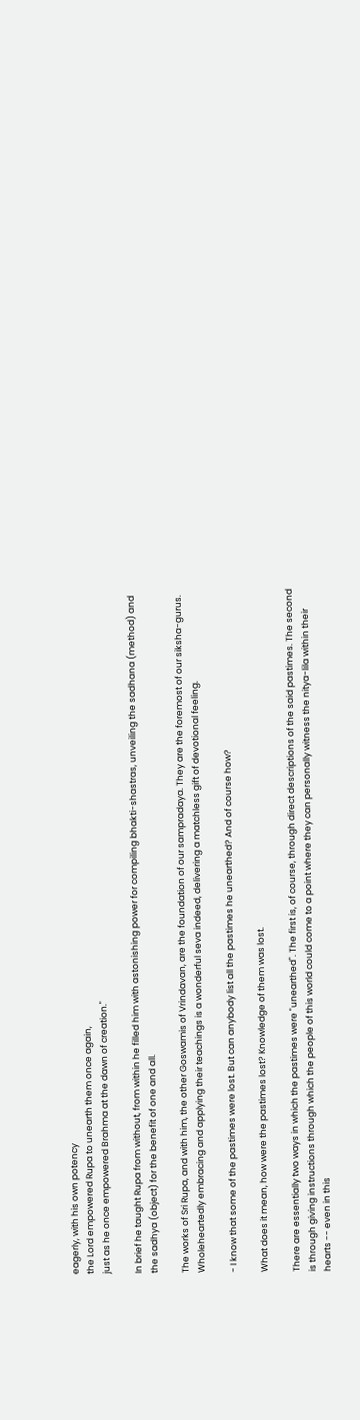eagerly, with his own potency
the Lord empowered Rupa to unearth them once again,
just as he once empowered Brahma at the dawn of creation."

In brief he taught Rupa from without, from within he filled him with astonishing power for compiling bhakti-shastras, unveiling the sadhana (method) and the sadhya (object) for the benefit of one and all.

The works of Sri Rupa, and with him, the other Goswamis of Vrindavan, are the foundation of our sampradaya. They are the foremost of our siksha-gurus. Wholeheartedly embracing and applying their teachings is a wonderful seva indeed, delivering a matchless gift of devotional feeling.

- I know that some of the pastimes were lost. But can anybody list all the pastimes he unearthed? And of course how?

What does it mean, how were the pastimes lost? Knowledge of them was lost.

There are essentially two ways in which the pastimes were "unearthed". The first is, of course, through direct descriptions of the said pastimes. The second is through giving instructions through which the people of this world could come to a point where they can personally witness the nitya-lila within their hearts -- even in this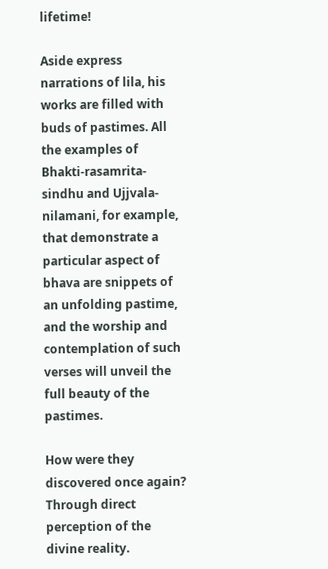lifetime!

Aside express narrations of lila, his works are filled with buds of pastimes. All the examples of Bhakti-rasamrita-sindhu and Ujjvala-nilamani, for example, that demonstrate a particular aspect of bhava are snippets of an unfolding pastime, and the worship and contemplation of such verses will unveil the full beauty of the pastimes.

How were they discovered once again? Through direct perception of the divine reality.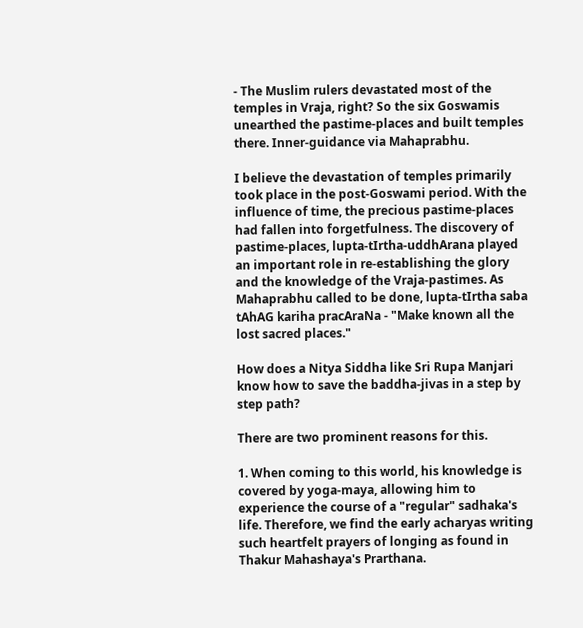- The Muslim rulers devastated most of the temples in Vraja, right? So the six Goswamis unearthed the pastime-places and built temples there. Inner-guidance via Mahaprabhu.

I believe the devastation of temples primarily took place in the post-Goswami period. With the influence of time, the precious pastime-places had fallen into forgetfulness. The discovery of pastime-places, lupta-tIrtha-uddhArana played an important role in re-establishing the glory and the knowledge of the Vraja-pastimes. As Mahaprabhu called to be done, lupta-tIrtha saba tAhAG kariha pracAraNa - "Make known all the lost sacred places."

How does a Nitya Siddha like Sri Rupa Manjari know how to save the baddha-jivas in a step by step path?

There are two prominent reasons for this.

1. When coming to this world, his knowledge is covered by yoga-maya, allowing him to experience the course of a "regular" sadhaka's life. Therefore, we find the early acharyas writing such heartfelt prayers of longing as found in Thakur Mahashaya's Prarthana.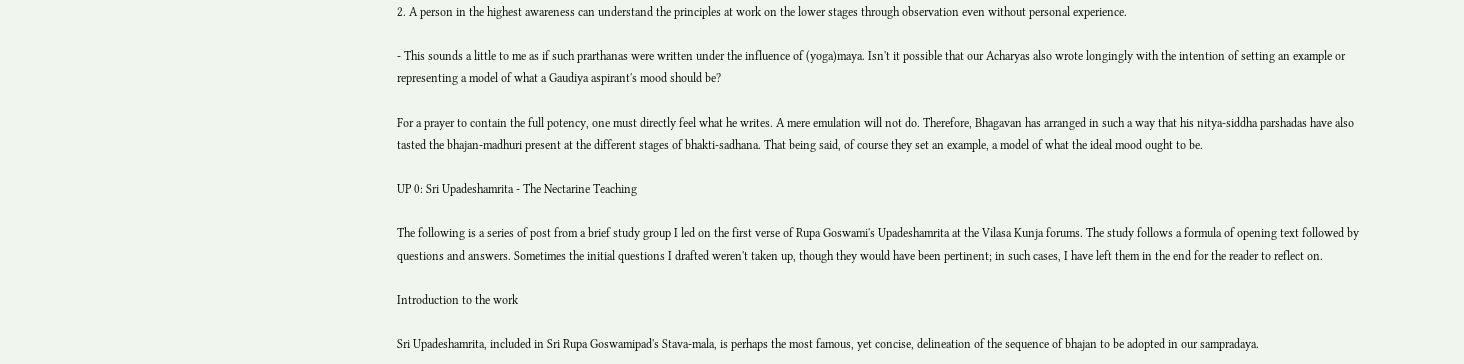2. A person in the highest awareness can understand the principles at work on the lower stages through observation even without personal experience.

- This sounds a little to me as if such prarthanas were written under the influence of (yoga)maya. Isn't it possible that our Acharyas also wrote longingly with the intention of setting an example or representing a model of what a Gaudiya aspirant's mood should be?

For a prayer to contain the full potency, one must directly feel what he writes. A mere emulation will not do. Therefore, Bhagavan has arranged in such a way that his nitya-siddha parshadas have also tasted the bhajan-madhuri present at the different stages of bhakti-sadhana. That being said, of course they set an example, a model of what the ideal mood ought to be.

UP 0: Sri Upadeshamrita - The Nectarine Teaching

The following is a series of post from a brief study group I led on the first verse of Rupa Goswami's Upadeshamrita at the Vilasa Kunja forums. The study follows a formula of opening text followed by questions and answers. Sometimes the initial questions I drafted weren't taken up, though they would have been pertinent; in such cases, I have left them in the end for the reader to reflect on.

Introduction to the work

Sri Upadeshamrita, included in Sri Rupa Goswamipad's Stava-mala, is perhaps the most famous, yet concise, delineation of the sequence of bhajan to be adopted in our sampradaya.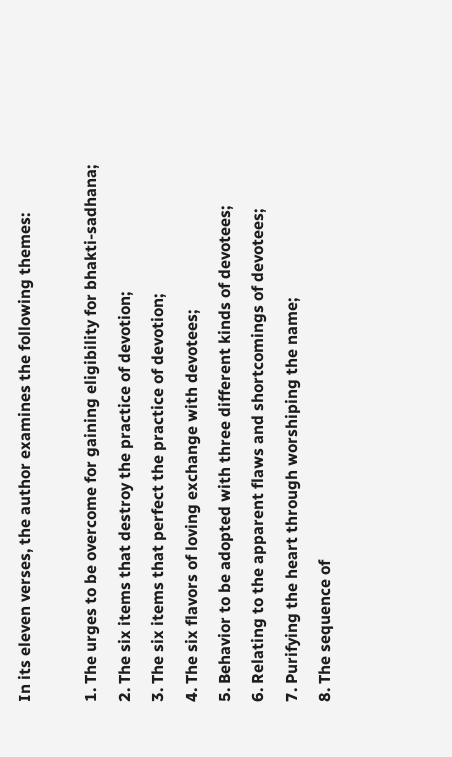In its eleven verses, the author examines the following themes:

1. The urges to be overcome for gaining eligibility for bhakti-sadhana;
2. The six items that destroy the practice of devotion;
3. The six items that perfect the practice of devotion;
4. The six flavors of loving exchange with devotees;
5. Behavior to be adopted with three different kinds of devotees;
6. Relating to the apparent flaws and shortcomings of devotees;
7. Purifying the heart through worshiping the name;
8. The sequence of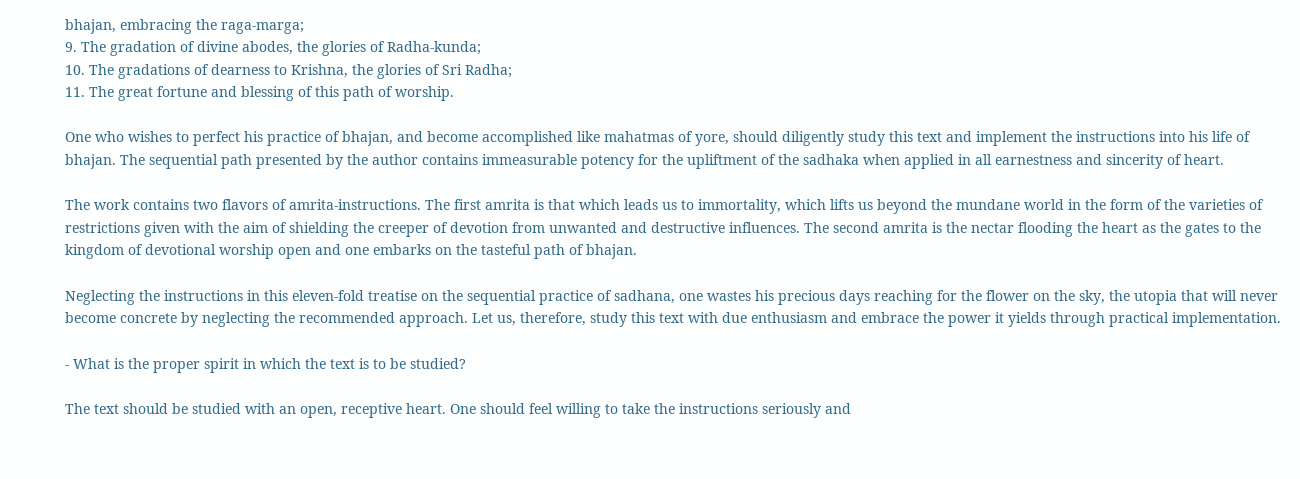bhajan, embracing the raga-marga;
9. The gradation of divine abodes, the glories of Radha-kunda;
10. The gradations of dearness to Krishna, the glories of Sri Radha;
11. The great fortune and blessing of this path of worship.

One who wishes to perfect his practice of bhajan, and become accomplished like mahatmas of yore, should diligently study this text and implement the instructions into his life of bhajan. The sequential path presented by the author contains immeasurable potency for the upliftment of the sadhaka when applied in all earnestness and sincerity of heart.

The work contains two flavors of amrita-instructions. The first amrita is that which leads us to immortality, which lifts us beyond the mundane world in the form of the varieties of restrictions given with the aim of shielding the creeper of devotion from unwanted and destructive influences. The second amrita is the nectar flooding the heart as the gates to the kingdom of devotional worship open and one embarks on the tasteful path of bhajan.

Neglecting the instructions in this eleven-fold treatise on the sequential practice of sadhana, one wastes his precious days reaching for the flower on the sky, the utopia that will never become concrete by neglecting the recommended approach. Let us, therefore, study this text with due enthusiasm and embrace the power it yields through practical implementation.

- What is the proper spirit in which the text is to be studied?

The text should be studied with an open, receptive heart. One should feel willing to take the instructions seriously and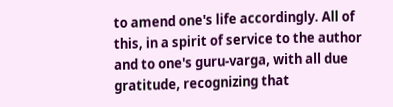to amend one's life accordingly. All of this, in a spirit of service to the author and to one's guru-varga, with all due gratitude, recognizing that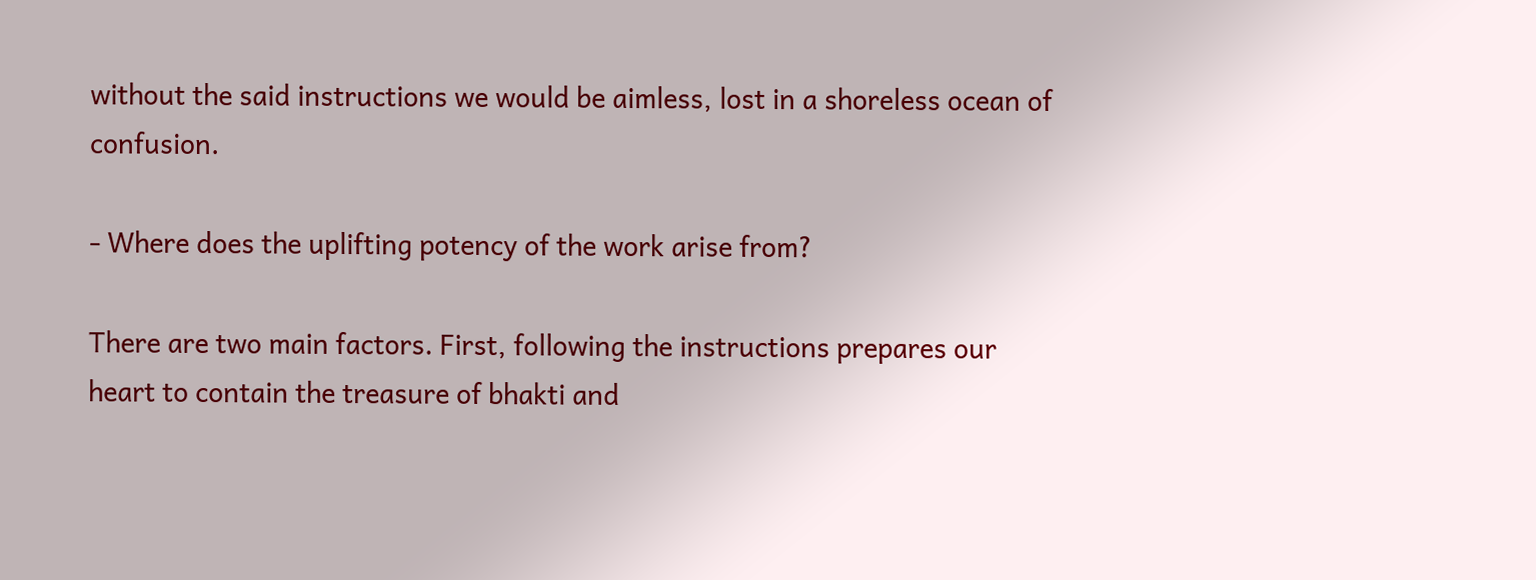without the said instructions we would be aimless, lost in a shoreless ocean of confusion.

- Where does the uplifting potency of the work arise from?

There are two main factors. First, following the instructions prepares our heart to contain the treasure of bhakti and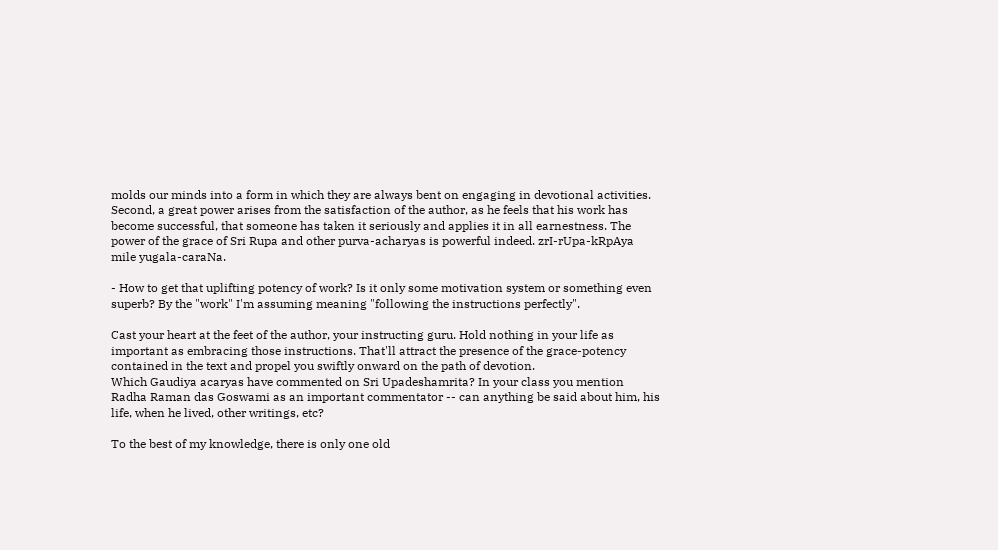molds our minds into a form in which they are always bent on engaging in devotional activities. Second, a great power arises from the satisfaction of the author, as he feels that his work has become successful, that someone has taken it seriously and applies it in all earnestness. The power of the grace of Sri Rupa and other purva-acharyas is powerful indeed. zrI-rUpa-kRpAya mile yugala-caraNa.

- How to get that uplifting potency of work? Is it only some motivation system or something even superb? By the "work" I'm assuming meaning "following the instructions perfectly".

Cast your heart at the feet of the author, your instructing guru. Hold nothing in your life as important as embracing those instructions. That'll attract the presence of the grace-potency contained in the text and propel you swiftly onward on the path of devotion.
Which Gaudiya acaryas have commented on Sri Upadeshamrita? In your class you mention Radha Raman das Goswami as an important commentator -- can anything be said about him, his life, when he lived, other writings, etc?

To the best of my knowledge, there is only one old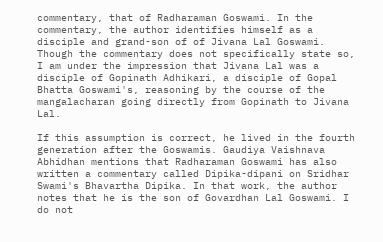commentary, that of Radharaman Goswami. In the commentary, the author identifies himself as a disciple and grand-son of of Jivana Lal Goswami. Though the commentary does not specifically state so, I am under the impression that Jivana Lal was a disciple of Gopinath Adhikari, a disciple of Gopal Bhatta Goswami's, reasoning by the course of the mangalacharan going directly from Gopinath to Jivana Lal.

If this assumption is correct, he lived in the fourth generation after the Goswamis. Gaudiya Vaishnava Abhidhan mentions that Radharaman Goswami has also written a commentary called Dipika-dipani on Sridhar Swami's Bhavartha Dipika. In that work, the author notes that he is the son of Govardhan Lal Goswami. I do not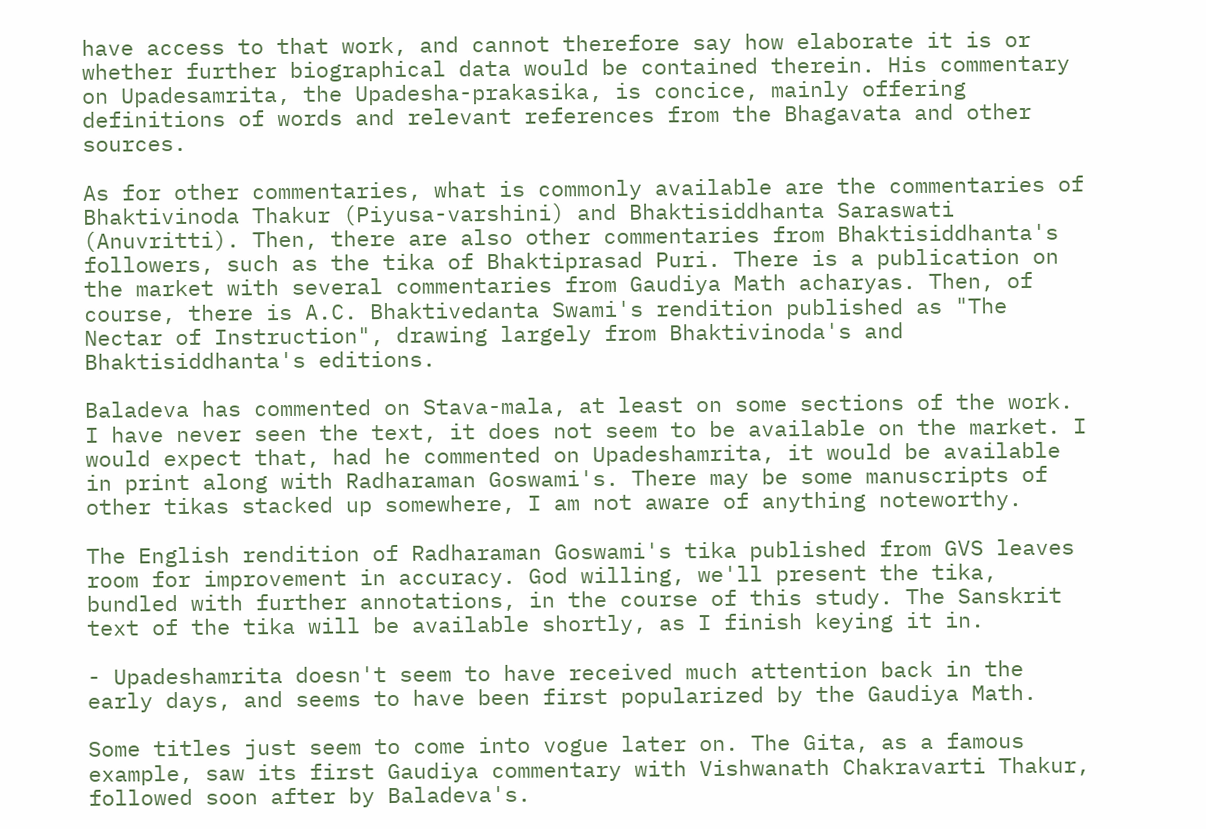have access to that work, and cannot therefore say how elaborate it is or whether further biographical data would be contained therein. His commentary on Upadesamrita, the Upadesha-prakasika, is concice, mainly offering definitions of words and relevant references from the Bhagavata and other sources.

As for other commentaries, what is commonly available are the commentaries of Bhaktivinoda Thakur (Piyusa-varshini) and Bhaktisiddhanta Saraswati (Anuvritti). Then, there are also other commentaries from Bhaktisiddhanta's followers, such as the tika of Bhaktiprasad Puri. There is a publication on the market with several commentaries from Gaudiya Math acharyas. Then, of course, there is A.C. Bhaktivedanta Swami's rendition published as "The Nectar of Instruction", drawing largely from Bhaktivinoda's and Bhaktisiddhanta's editions.

Baladeva has commented on Stava-mala, at least on some sections of the work. I have never seen the text, it does not seem to be available on the market. I would expect that, had he commented on Upadeshamrita, it would be available in print along with Radharaman Goswami's. There may be some manuscripts of other tikas stacked up somewhere, I am not aware of anything noteworthy.

The English rendition of Radharaman Goswami's tika published from GVS leaves room for improvement in accuracy. God willing, we'll present the tika, bundled with further annotations, in the course of this study. The Sanskrit text of the tika will be available shortly, as I finish keying it in.

- Upadeshamrita doesn't seem to have received much attention back in the early days, and seems to have been first popularized by the Gaudiya Math.

Some titles just seem to come into vogue later on. The Gita, as a famous example, saw its first Gaudiya commentary with Vishwanath Chakravarti Thakur, followed soon after by Baladeva's.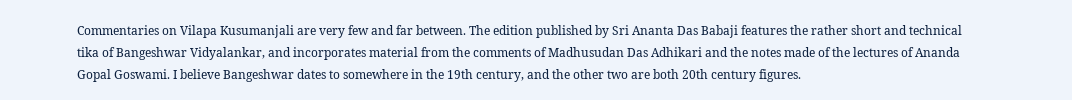Commentaries on Vilapa Kusumanjali are very few and far between. The edition published by Sri Ananta Das Babaji features the rather short and technical tika of Bangeshwar Vidyalankar, and incorporates material from the comments of Madhusudan Das Adhikari and the notes made of the lectures of Ananda Gopal Goswami. I believe Bangeshwar dates to somewhere in the 19th century, and the other two are both 20th century figures.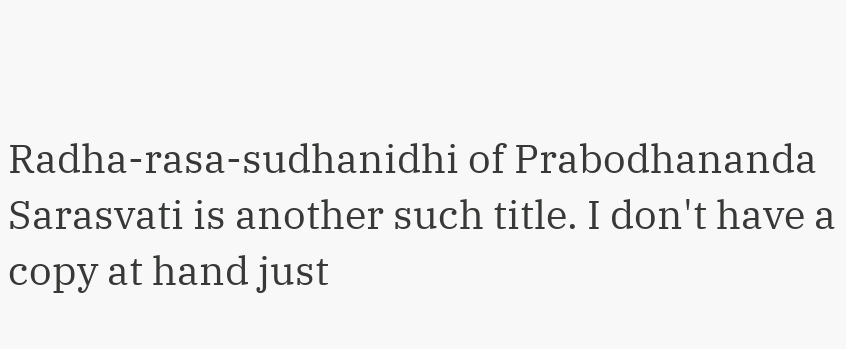Radha-rasa-sudhanidhi of Prabodhananda Sarasvati is another such title. I don't have a copy at hand just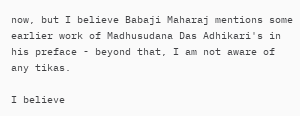now, but I believe Babaji Maharaj mentions some earlier work of Madhusudana Das Adhikari's in his preface - beyond that, I am not aware of any tikas.

I believe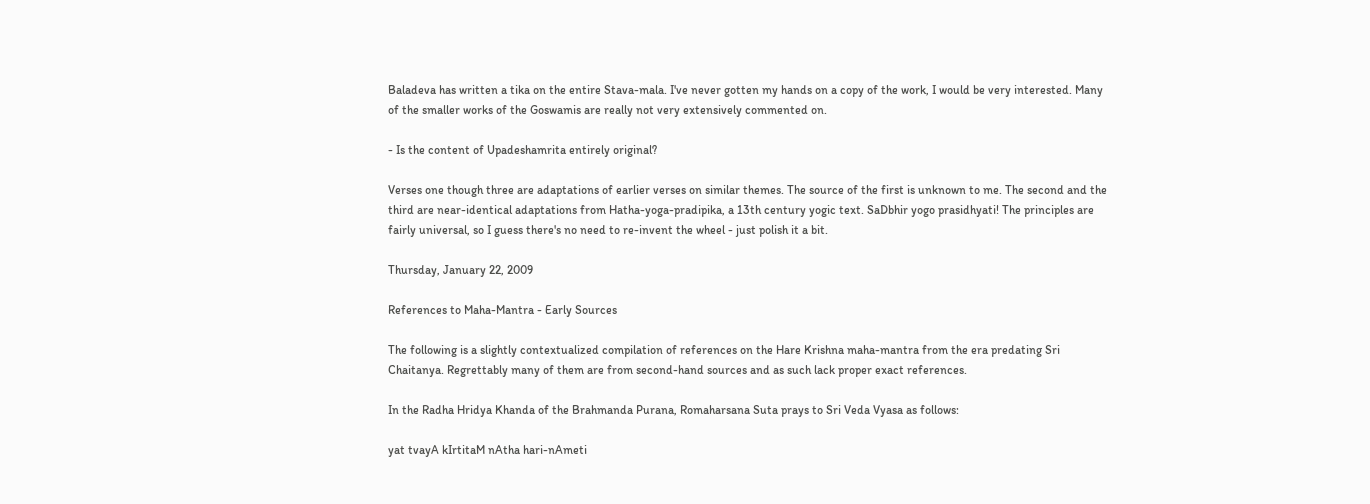Baladeva has written a tika on the entire Stava-mala. I've never gotten my hands on a copy of the work, I would be very interested. Many of the smaller works of the Goswamis are really not very extensively commented on.

- Is the content of Upadeshamrita entirely original?

Verses one though three are adaptations of earlier verses on similar themes. The source of the first is unknown to me. The second and the third are near-identical adaptations from Hatha-yoga-pradipika, a 13th century yogic text. SaDbhir yogo prasidhyati! The principles are fairly universal, so I guess there's no need to re-invent the wheel - just polish it a bit.

Thursday, January 22, 2009

References to Maha-Mantra - Early Sources

The following is a slightly contextualized compilation of references on the Hare Krishna maha-mantra from the era predating Sri Chaitanya. Regrettably many of them are from second-hand sources and as such lack proper exact references.

In the Radha Hridya Khanda of the Brahmanda Purana, Romaharsana Suta prays to Sri Veda Vyasa as follows:

yat tvayA kIrtitaM nAtha hari-nAmeti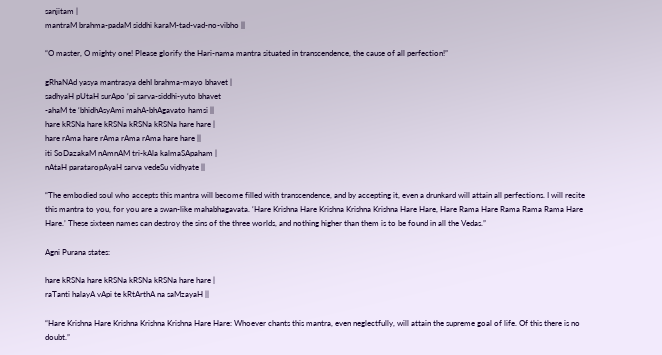sanjitam |
mantraM brahma-padaM siddhi karaM-tad-vad-no-vibho ||

“O master, O mighty one! Please glorify the Hari-nama mantra situated in transcendence, the cause of all perfection!”

gRhaNAd yasya mantrasya dehI brahma-mayo bhavet |
sadhyaH pUtaH surApo ‘pi sarva-siddhi-yuto bhavet
-ahaM te ‘bhidhAsyAmi mahA-bhAgavato hamsi ||
hare kRSNa hare kRSNa kRSNa kRSNa hare hare |
hare rAma hare rAma rAma rAma hare hare ||
iti SoDazakaM nAmnAM tri-kAla kalmaSApaham |
nAtaH parataropAyaH sarva vedeSu vidhyate ||

“The embodied soul who accepts this mantra will become filled with transcendence, and by accepting it, even a drunkard will attain all perfections. I will recite this mantra to you, for you are a swan-like mahabhagavata. ‘Hare Krishna Hare Krishna Krishna Krishna Hare Hare, Hare Rama Hare Rama Rama Rama Hare Hare.’ These sixteen names can destroy the sins of the three worlds, and nothing higher than them is to be found in all the Vedas.”

Agni Purana states:

hare kRSNa hare kRSNa kRSNa kRSNa hare hare |
raTanti halayA vApi te kRtArthA na saMzayaH ||

“Hare Krishna Hare Krishna Krishna Krishna Hare Hare: Whoever chants this mantra, even neglectfully, will attain the supreme goal of life. Of this there is no doubt.”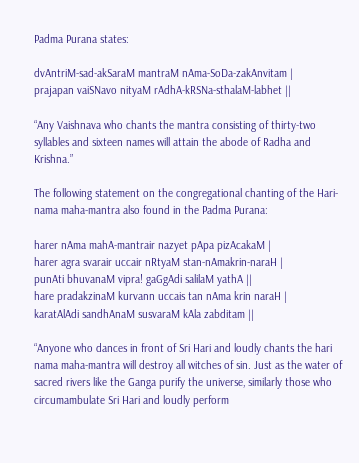Padma Purana states:

dvAntriM-sad-akSaraM mantraM nAma-SoDa-zakAnvitam |
prajapan vaiSNavo nityaM rAdhA-kRSNa-sthalaM-labhet ||

“Any Vaishnava who chants the mantra consisting of thirty-two syllables and sixteen names will attain the abode of Radha and Krishna.”

The following statement on the congregational chanting of the Hari-nama maha-mantra also found in the Padma Purana:

harer nAma mahA-mantrair nazyet pApa pizAcakaM |
harer agra svarair uccair nRtyaM stan-nAmakrin-naraH |
punAti bhuvanaM vipra! gaGgAdi salilaM yathA ||
hare pradakzinaM kurvann uccais tan nAma krin naraH |
karatAlAdi sandhAnaM susvaraM kAla zabditam ||

“Anyone who dances in front of Sri Hari and loudly chants the hari nama maha-mantra will destroy all witches of sin. Just as the water of sacred rivers like the Ganga purify the universe, similarly those who circumambulate Sri Hari and loudly perform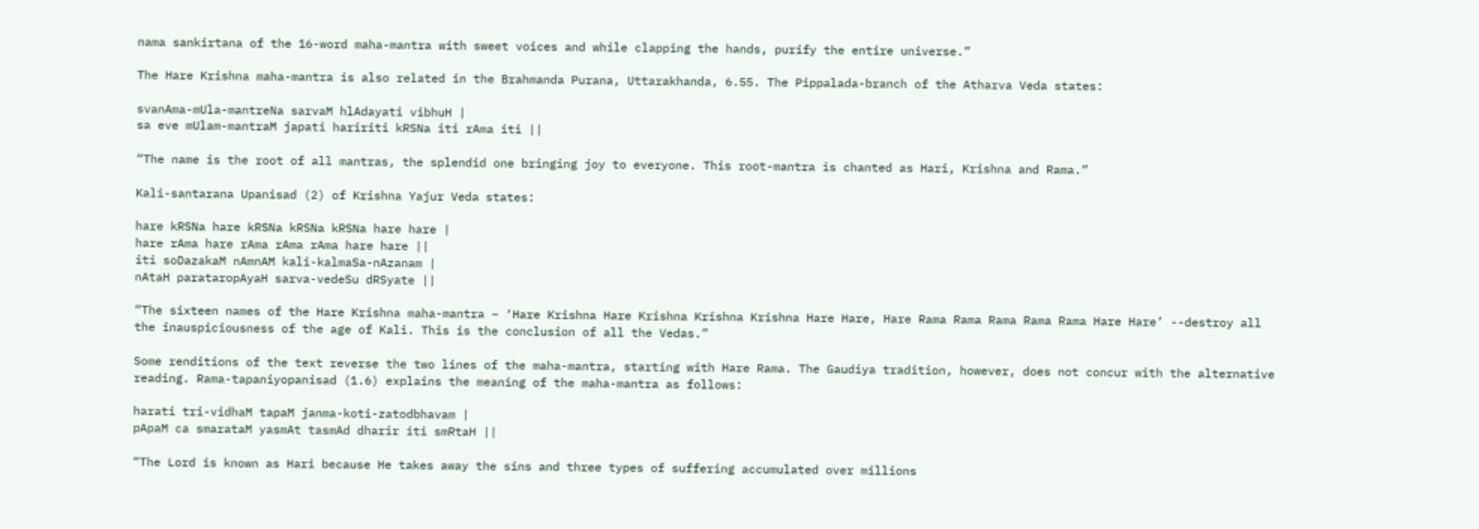nama sankirtana of the 16-word maha-mantra with sweet voices and while clapping the hands, purify the entire universe.”

The Hare Krishna maha-mantra is also related in the Brahmanda Purana, Uttarakhanda, 6.55. The Pippalada-branch of the Atharva Veda states:

svanAma-mUla-mantreNa sarvaM hlAdayati vibhuH |
sa eve mUlam-mantraM japati haririti kRSNa iti rAma iti ||

“The name is the root of all mantras, the splendid one bringing joy to everyone. This root-mantra is chanted as Hari, Krishna and Rama.”

Kali-santarana Upanisad (2) of Krishna Yajur Veda states:

hare kRSNa hare kRSNa kRSNa kRSNa hare hare |
hare rAma hare rAma rAma rAma hare hare ||
iti soDazakaM nAmnAM kali-kalmaSa-nAzanam |
nAtaH parataropAyaH sarva-vedeSu dRSyate ||

“The sixteen names of the Hare Krishna maha-mantra – ‘Hare Krishna Hare Krishna Krishna Krishna Hare Hare, Hare Rama Rama Rama Rama Rama Hare Hare’ --destroy all the inauspiciousness of the age of Kali. This is the conclusion of all the Vedas.”

Some renditions of the text reverse the two lines of the maha-mantra, starting with Hare Rama. The Gaudiya tradition, however, does not concur with the alternative reading. Rama-tapaniyopanisad (1.6) explains the meaning of the maha-mantra as follows:

harati tri-vidhaM tapaM janma-koti-zatodbhavam |
pApaM ca smarataM yasmAt tasmAd dharir iti smRtaH ||

“The Lord is known as Hari because He takes away the sins and three types of suffering accumulated over millions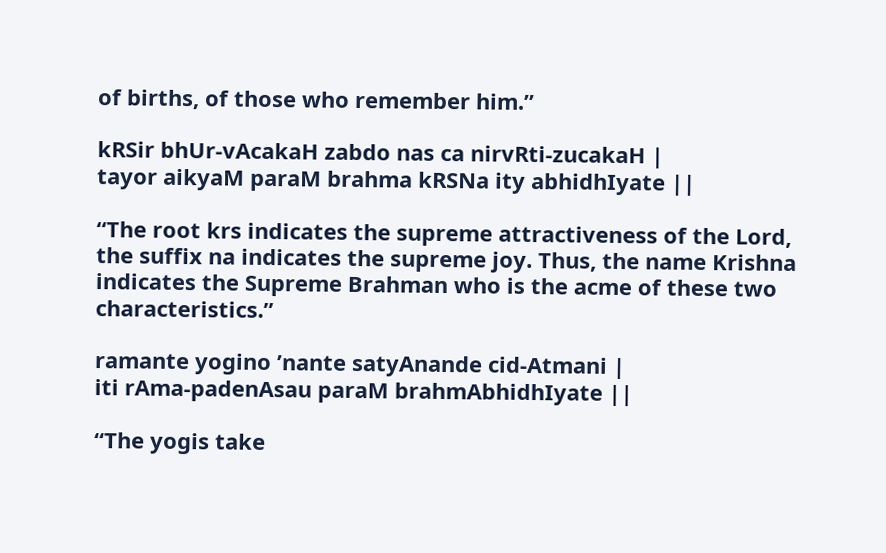of births, of those who remember him.”

kRSir bhUr-vAcakaH zabdo nas ca nirvRti-zucakaH |
tayor aikyaM paraM brahma kRSNa ity abhidhIyate ||

“The root krs indicates the supreme attractiveness of the Lord, the suffix na indicates the supreme joy. Thus, the name Krishna indicates the Supreme Brahman who is the acme of these two characteristics.”

ramante yogino ’nante satyAnande cid-Atmani |
iti rAma-padenAsau paraM brahmAbhidhIyate ||

“The yogis take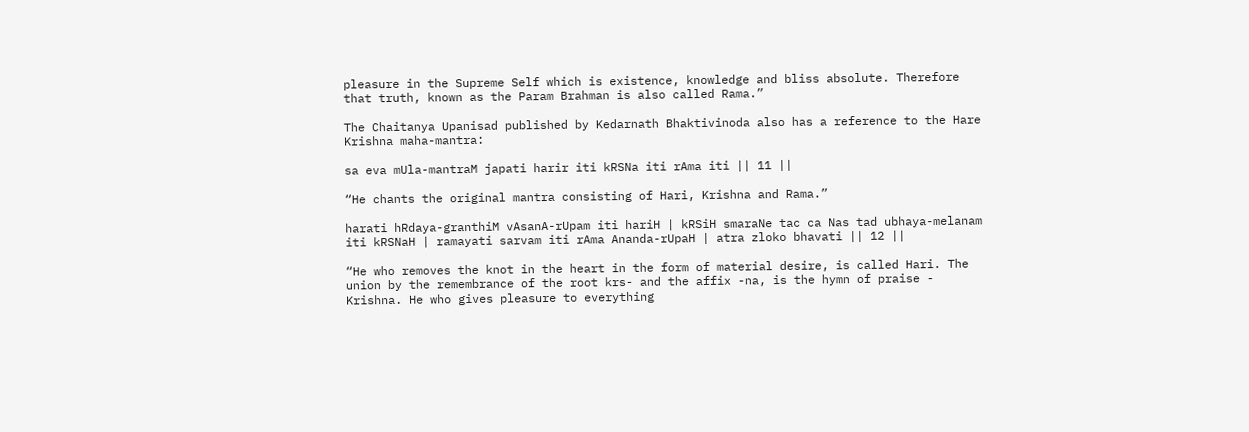pleasure in the Supreme Self which is existence, knowledge and bliss absolute. Therefore that truth, known as the Param Brahman is also called Rama.”

The Chaitanya Upanisad published by Kedarnath Bhaktivinoda also has a reference to the Hare Krishna maha-mantra:

sa eva mUla-mantraM japati harir iti kRSNa iti rAma iti || 11 ||

“He chants the original mantra consisting of Hari, Krishna and Rama.”

harati hRdaya-granthiM vAsanA-rUpam iti hariH | kRSiH smaraNe tac ca Nas tad ubhaya-melanam iti kRSNaH | ramayati sarvam iti rAma Ananda-rUpaH | atra zloko bhavati || 12 ||

“He who removes the knot in the heart in the form of material desire, is called Hari. The union by the remembrance of the root krs- and the affix -na, is the hymn of praise - Krishna. He who gives pleasure to everything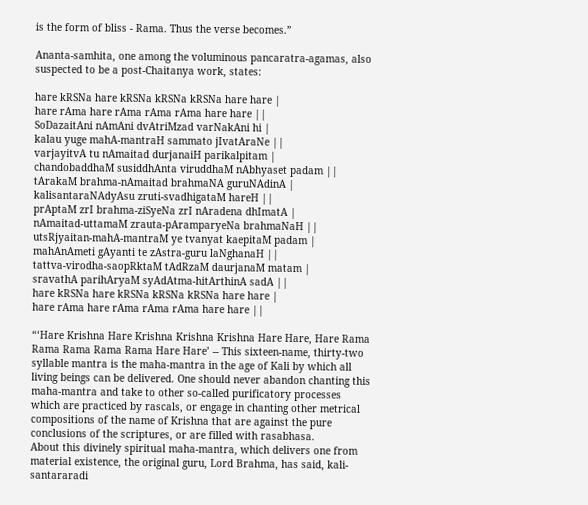is the form of bliss - Rama. Thus the verse becomes.”

Ananta-samhita, one among the voluminous pancaratra-agamas, also suspected to be a post-Chaitanya work, states:

hare kRSNa hare kRSNa kRSNa kRSNa hare hare |
hare rAma hare rAma rAma rAma hare hare ||
SoDazaitAni nAmAni dvAtriMzad varNakAni hi |
kalau yuge mahA-mantraH sammato jIvatAraNe ||
varjayitvA tu nAmaitad durjanaiH parikalpitam |
chandobaddhaM susiddhAnta viruddhaM nAbhyaset padam ||
tArakaM brahma-nAmaitad brahmaNA guruNAdinA |
kalisantaraNAdyAsu zruti-svadhigataM hareH ||
prAptaM zrI brahma-ziSyeNa zrI nAradena dhImatA |
nAmaitad-uttamaM zrauta-pAramparyeNa brahmaNaH ||
utsRjyaitan-mahA-mantraM ye tvanyat kaepitaM padam |
mahAnAmeti gAyanti te zAstra-guru laNghanaH ||
tattva-virodha-saopRktaM tAdRzaM daurjanaM matam |
sravathA parihAryaM syAdAtma-hitArthinA sadA ||
hare kRSNa hare kRSNa kRSNa kRSNa hare hare |
hare rAma hare rAma rAma rAma hare hare ||

“‘Hare Krishna Hare Krishna Krishna Krishna Hare Hare, Hare Rama Rama Rama Rama Rama Hare Hare’ -- This sixteen-name, thirty-two syllable mantra is the maha-mantra in the age of Kali by which all living beings can be delivered. One should never abandon chanting this maha-mantra and take to other so-called purificatory processes which are practiced by rascals, or engage in chanting other metrical compositions of the name of Krishna that are against the pure conclusions of the scriptures, or are filled with rasabhasa.
About this divinely spiritual maha-mantra, which delivers one from material existence, the original guru, Lord Brahma, has said, kali-santararadi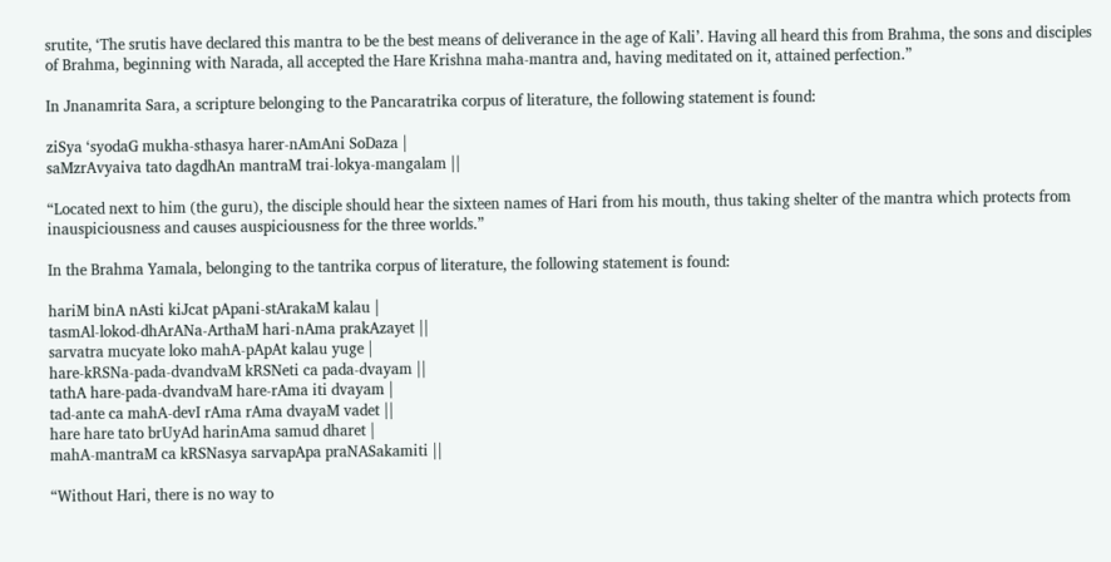srutite, ‘The srutis have declared this mantra to be the best means of deliverance in the age of Kali’. Having all heard this from Brahma, the sons and disciples of Brahma, beginning with Narada, all accepted the Hare Krishna maha-mantra and, having meditated on it, attained perfection.”

In Jnanamrita Sara, a scripture belonging to the Pancaratrika corpus of literature, the following statement is found:

ziSya ‘syodaG mukha-sthasya harer-nAmAni SoDaza |
saMzrAvyaiva tato dagdhAn mantraM trai-lokya-mangalam ||

“Located next to him (the guru), the disciple should hear the sixteen names of Hari from his mouth, thus taking shelter of the mantra which protects from inauspiciousness and causes auspiciousness for the three worlds.”

In the Brahma Yamala, belonging to the tantrika corpus of literature, the following statement is found:

hariM binA nAsti kiJcat pApani-stArakaM kalau |
tasmAl-lokod-dhArANa-ArthaM hari-nAma prakAzayet ||
sarvatra mucyate loko mahA-pApAt kalau yuge |
hare-kRSNa-pada-dvandvaM kRSNeti ca pada-dvayam ||
tathA hare-pada-dvandvaM hare-rAma iti dvayam |
tad-ante ca mahA-devI rAma rAma dvayaM vadet ||
hare hare tato brUyAd harinAma samud dharet |
mahA-mantraM ca kRSNasya sarvapApa praNASakamiti ||

“Without Hari, there is no way to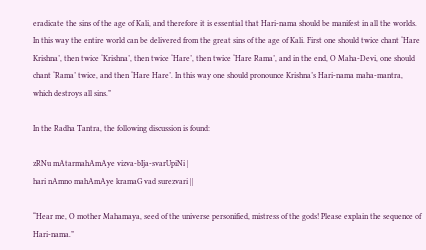eradicate the sins of the age of Kali, and therefore it is essential that Hari-nama should be manifest in all the worlds. In this way the entire world can be delivered from the great sins of the age of Kali. First one should twice chant ‘Hare Krishna’, then twice ‘Krishna’, then twice ‘Hare’, then twice ‘Hare Rama’, and in the end, O Maha-Devi, one should chant ‘Rama’ twice, and then ‘Hare Hare’. In this way one should pronounce Krishna’s Hari-nama maha-mantra, which destroys all sins.”

In the Radha Tantra, the following discussion is found:

zRNu mAtarmahAmAye vizva-bIja-svarUpiNi |
hari nAmno mahAmAye kramaG vad surezvari ||

“Hear me, O mother Mahamaya, seed of the universe personified, mistress of the gods! Please explain the sequence of Hari-nama.”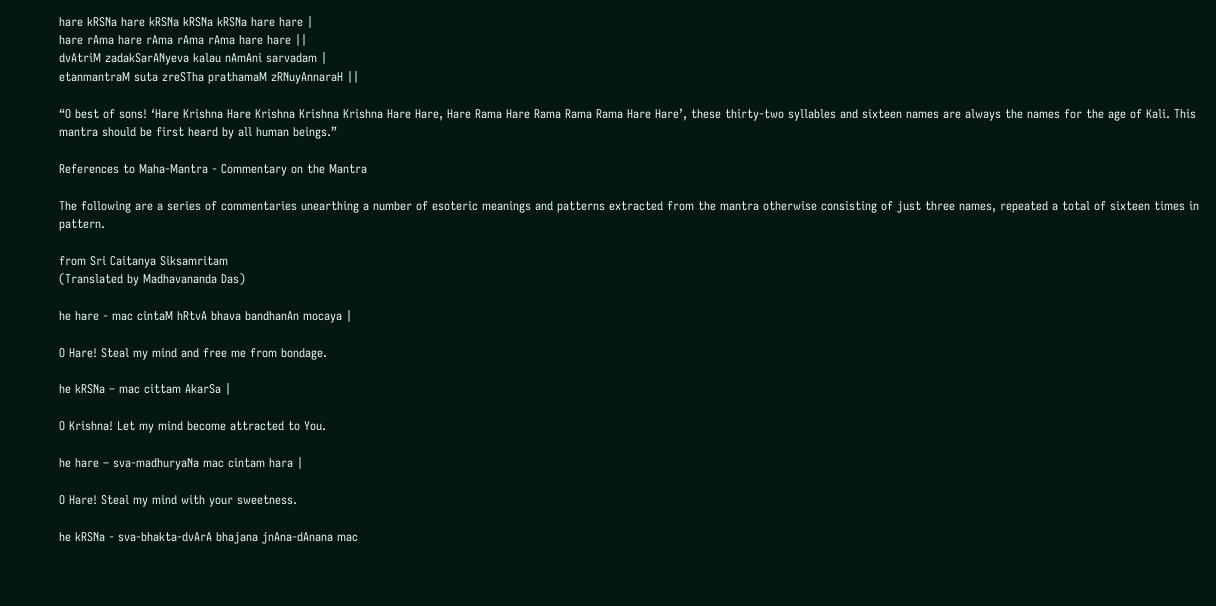hare kRSNa hare kRSNa kRSNa kRSNa hare hare |
hare rAma hare rAma rAma rAma hare hare ||
dvAtriM zadakSarANyeva kalau nAmAni sarvadam |
etanmantraM suta zreSTha prathamaM zRNuyAnnaraH ||

“O best of sons! ‘Hare Krishna Hare Krishna Krishna Krishna Hare Hare, Hare Rama Hare Rama Rama Rama Hare Hare’, these thirty-two syllables and sixteen names are always the names for the age of Kali. This mantra should be first heard by all human beings.”

References to Maha-Mantra - Commentary on the Mantra

The following are a series of commentaries unearthing a number of esoteric meanings and patterns extracted from the mantra otherwise consisting of just three names, repeated a total of sixteen times in pattern.

from Sri Caitanya Siksamritam
(Translated by Madhavananda Das)

he hare - mac cintaM hRtvA bhava bandhanAn mocaya |

O Hare! Steal my mind and free me from bondage.

he kRSNa – mac cittam AkarSa |

O Krishna! Let my mind become attracted to You.

he hare – sva-madhuryaNa mac cintam hara |

O Hare! Steal my mind with your sweetness.

he kRSNa - sva-bhakta-dvArA bhajana jnAna-dAnana mac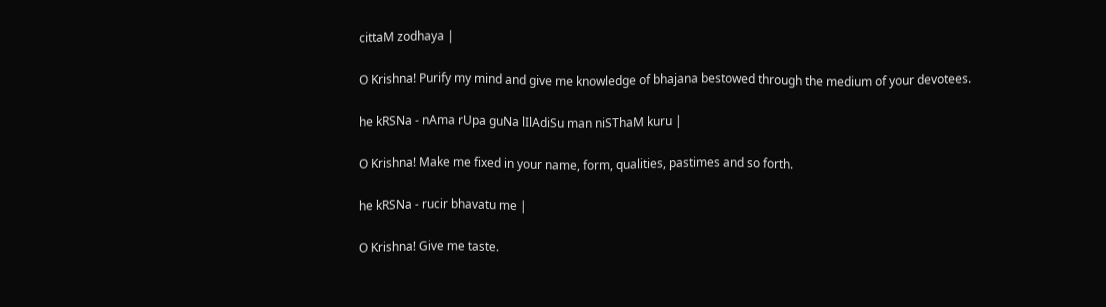cittaM zodhaya |

O Krishna! Purify my mind and give me knowledge of bhajana bestowed through the medium of your devotees.

he kRSNa - nAma rUpa guNa lIlAdiSu man niSThaM kuru |

O Krishna! Make me fixed in your name, form, qualities, pastimes and so forth.

he kRSNa - rucir bhavatu me |

O Krishna! Give me taste.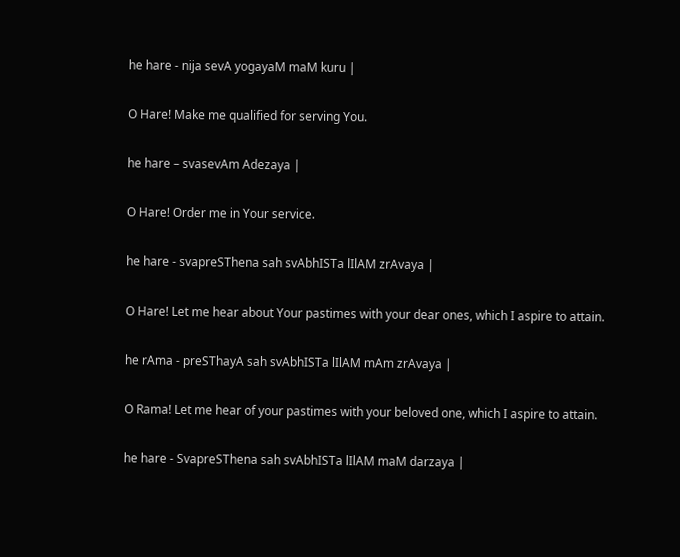he hare - nija sevA yogayaM maM kuru |

O Hare! Make me qualified for serving You.

he hare – svasevAm Adezaya |

O Hare! Order me in Your service.

he hare - svapreSThena sah svAbhISTa lIlAM zrAvaya |

O Hare! Let me hear about Your pastimes with your dear ones, which I aspire to attain.

he rAma - preSThayA sah svAbhISTa lIlAM mAm zrAvaya |

O Rama! Let me hear of your pastimes with your beloved one, which I aspire to attain.

he hare - SvapreSThena sah svAbhISTa lIlAM maM darzaya |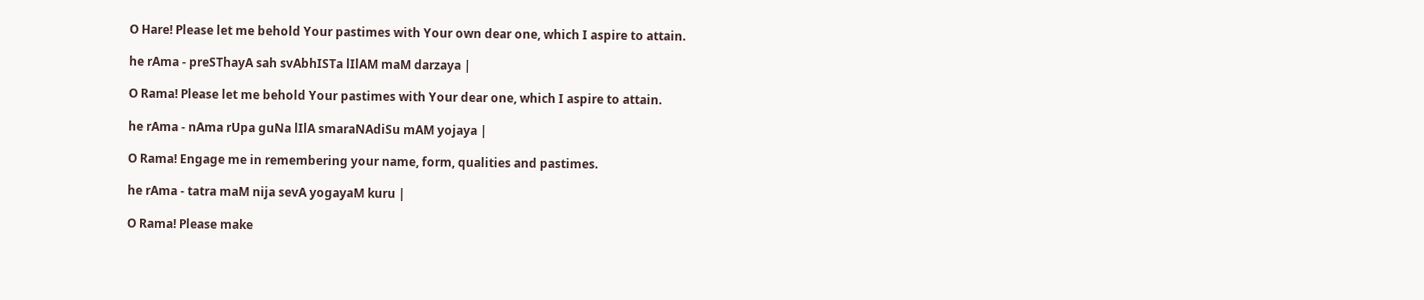O Hare! Please let me behold Your pastimes with Your own dear one, which I aspire to attain.

he rAma - preSThayA sah svAbhISTa lIlAM maM darzaya |

O Rama! Please let me behold Your pastimes with Your dear one, which I aspire to attain.

he rAma - nAma rUpa guNa lIlA smaraNAdiSu mAM yojaya |

O Rama! Engage me in remembering your name, form, qualities and pastimes.

he rAma - tatra maM nija sevA yogayaM kuru |

O Rama! Please make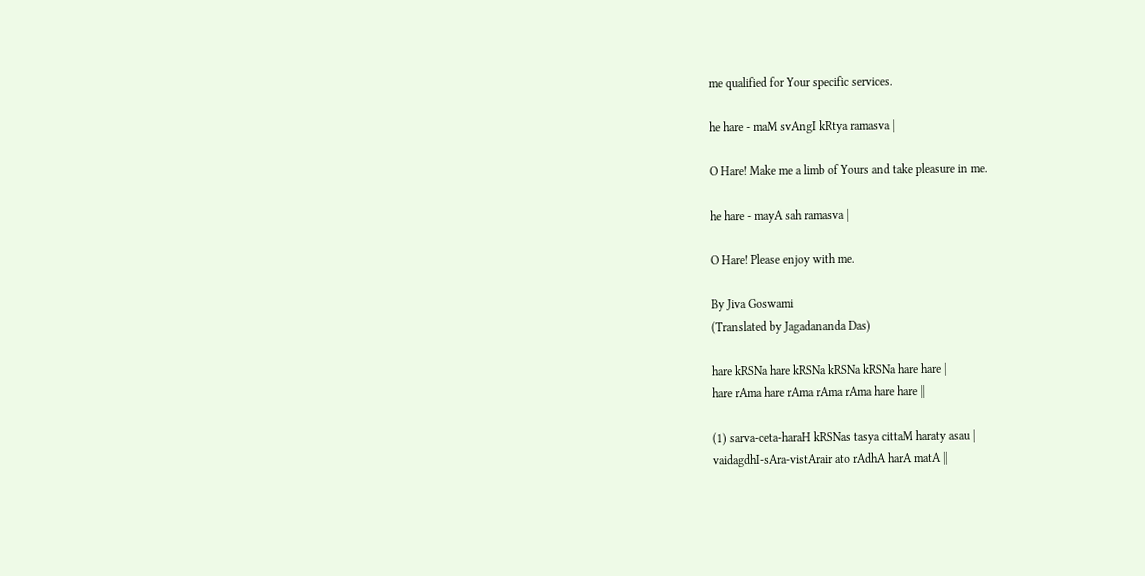me qualified for Your specific services.

he hare - maM svAngI kRtya ramasva |

O Hare! Make me a limb of Yours and take pleasure in me.

he hare - mayA sah ramasva |

O Hare! Please enjoy with me.

By Jiva Goswami
(Translated by Jagadananda Das)

hare kRSNa hare kRSNa kRSNa kRSNa hare hare |
hare rAma hare rAma rAma rAma hare hare ||

(1) sarva-ceta-haraH kRSNas tasya cittaM haraty asau |
vaidagdhI-sAra-vistArair ato rAdhA harA matA ||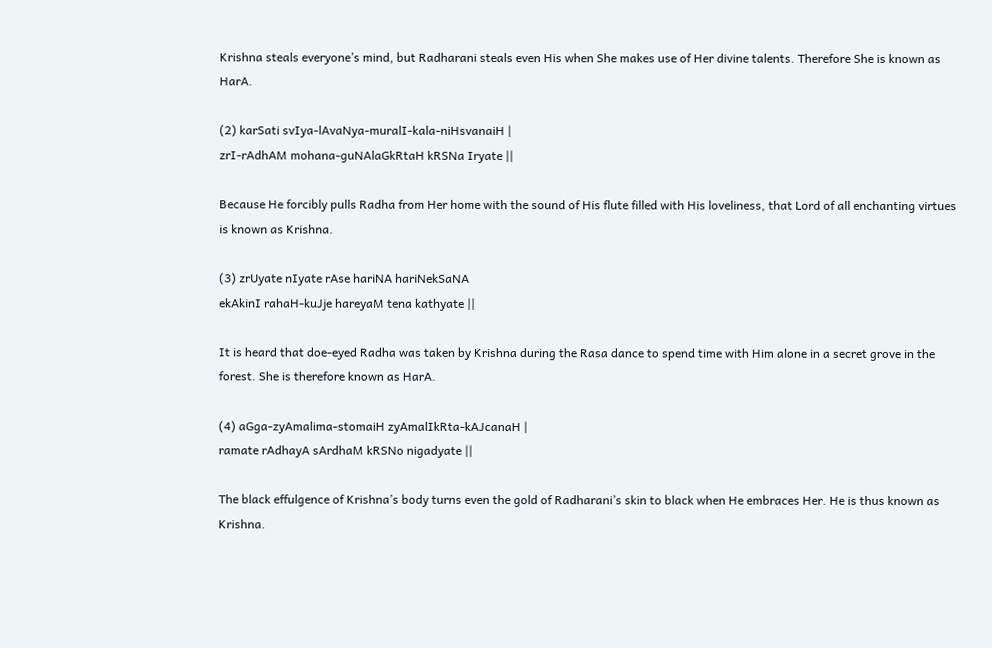Krishna steals everyone’s mind, but Radharani steals even His when She makes use of Her divine talents. Therefore She is known as HarA.

(2) karSati svIya-lAvaNya-muralI-kala-niHsvanaiH |
zrI-rAdhAM mohana-guNAlaGkRtaH kRSNa Iryate ||

Because He forcibly pulls Radha from Her home with the sound of His flute filled with His loveliness, that Lord of all enchanting virtues is known as Krishna.

(3) zrUyate nIyate rAse hariNA hariNekSaNA
ekAkinI rahaH-kuJje hareyaM tena kathyate ||

It is heard that doe-eyed Radha was taken by Krishna during the Rasa dance to spend time with Him alone in a secret grove in the forest. She is therefore known as HarA.

(4) aGga-zyAmalima-stomaiH zyAmalIkRta-kAJcanaH |
ramate rAdhayA sArdhaM kRSNo nigadyate ||

The black effulgence of Krishna’s body turns even the gold of Radharani’s skin to black when He embraces Her. He is thus known as Krishna.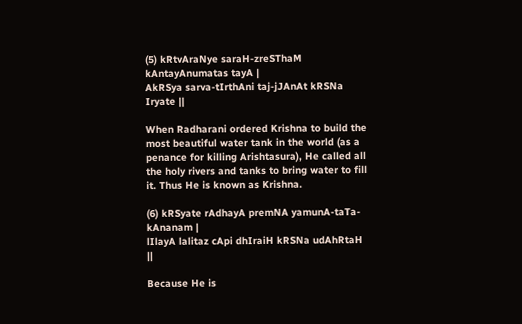(5) kRtvAraNye saraH-zreSThaM kAntayAnumatas tayA |
AkRSya sarva-tIrthAni taj-jJAnAt kRSNa Iryate ||

When Radharani ordered Krishna to build the most beautiful water tank in the world (as a penance for killing Arishtasura), He called all the holy rivers and tanks to bring water to fill it. Thus He is known as Krishna.

(6) kRSyate rAdhayA premNA yamunA-taTa-kAnanam |
lIlayA lalitaz cApi dhIraiH kRSNa udAhRtaH ||

Because He is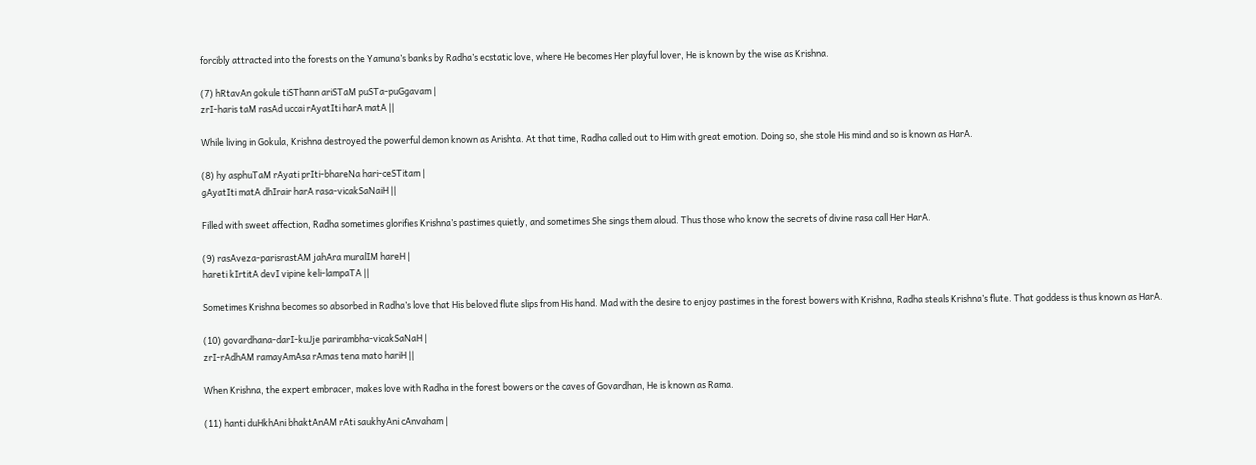forcibly attracted into the forests on the Yamuna’s banks by Radha’s ecstatic love, where He becomes Her playful lover, He is known by the wise as Krishna.

(7) hRtavAn gokule tiSThann ariSTaM puSTa-puGgavam |
zrI-haris taM rasAd uccai rAyatIti harA matA ||

While living in Gokula, Krishna destroyed the powerful demon known as Arishta. At that time, Radha called out to Him with great emotion. Doing so, she stole His mind and so is known as HarA.

(8) hy asphuTaM rAyati prIti-bhareNa hari-ceSTitam |
gAyatIti matA dhIrair harA rasa-vicakSaNaiH ||

Filled with sweet affection, Radha sometimes glorifies Krishna’s pastimes quietly, and sometimes She sings them aloud. Thus those who know the secrets of divine rasa call Her HarA.

(9) rasAveza-parisrastAM jahAra muralIM hareH |
hareti kIrtitA devI vipine keli-lampaTA ||

Sometimes Krishna becomes so absorbed in Radha’s love that His beloved flute slips from His hand. Mad with the desire to enjoy pastimes in the forest bowers with Krishna, Radha steals Krishna’s flute. That goddess is thus known as HarA.

(10) govardhana-darI-kuJje parirambha-vicakSaNaH |
zrI-rAdhAM ramayAmAsa rAmas tena mato hariH ||

When Krishna, the expert embracer, makes love with Radha in the forest bowers or the caves of Govardhan, He is known as Rama.

(11) hanti duHkhAni bhaktAnAM rAti saukhyAni cAnvaham |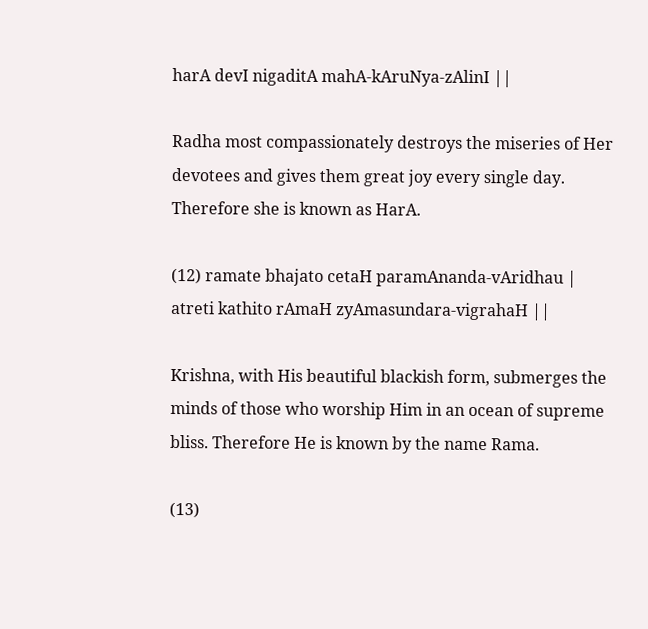harA devI nigaditA mahA-kAruNya-zAlinI ||

Radha most compassionately destroys the miseries of Her devotees and gives them great joy every single day. Therefore she is known as HarA.

(12) ramate bhajato cetaH paramAnanda-vAridhau |
atreti kathito rAmaH zyAmasundara-vigrahaH ||

Krishna, with His beautiful blackish form, submerges the minds of those who worship Him in an ocean of supreme bliss. Therefore He is known by the name Rama.

(13)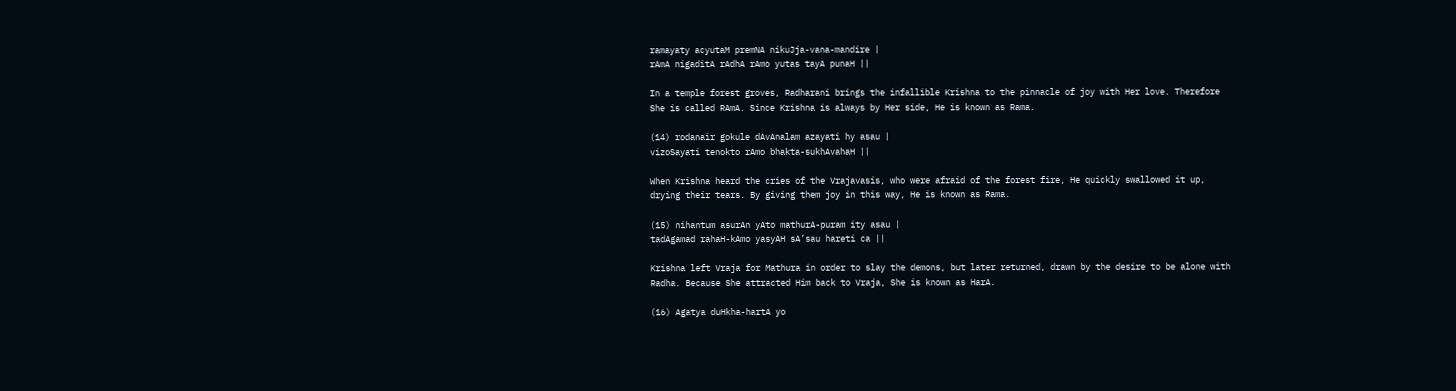ramayaty acyutaM premNA nikuJja-vana-mandire |
rAmA nigaditA rAdhA rAmo yutas tayA punaH ||

In a temple forest groves, Radharani brings the infallible Krishna to the pinnacle of joy with Her love. Therefore She is called RAmA. Since Krishna is always by Her side, He is known as Rama.

(14) rodanair gokule dAvAnalam azayati hy asau |
vizoSayati tenokto rAmo bhakta-sukhAvahaH ||

When Krishna heard the cries of the Vrajavasis, who were afraid of the forest fire, He quickly swallowed it up, drying their tears. By giving them joy in this way, He is known as Rama.

(15) nihantum asurAn yAto mathurA-puram ity asau |
tadAgamad rahaH-kAmo yasyAH sA’sau hareti ca ||

Krishna left Vraja for Mathura in order to slay the demons, but later returned, drawn by the desire to be alone with Radha. Because She attracted Him back to Vraja, She is known as HarA.

(16) Agatya duHkha-hartA yo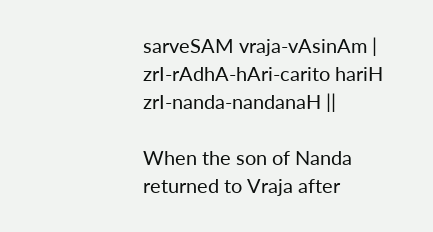sarveSAM vraja-vAsinAm |
zrI-rAdhA-hAri-carito hariH zrI-nanda-nandanaH ||

When the son of Nanda returned to Vraja after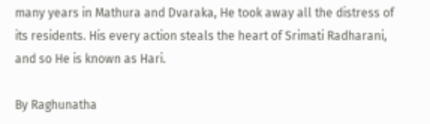many years in Mathura and Dvaraka, He took away all the distress of its residents. His every action steals the heart of Srimati Radharani, and so He is known as Hari.

By Raghunatha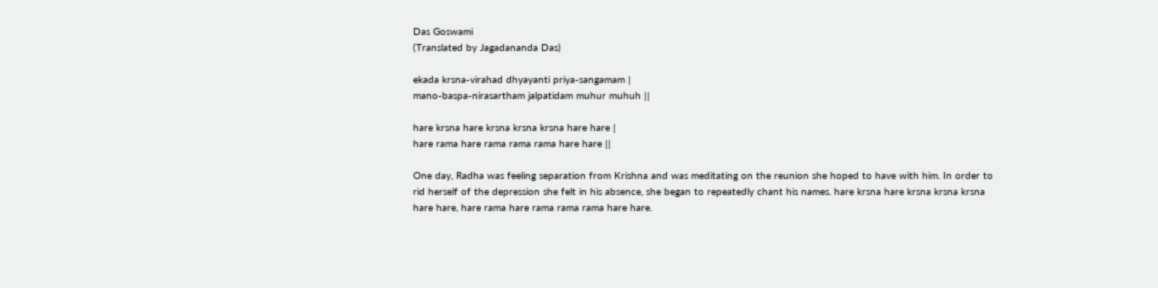Das Goswami
(Translated by Jagadananda Das)

ekada krsna-virahad dhyayanti priya-sangamam |
mano-baspa-nirasartham jalpatidam muhur muhuh ||

hare krsna hare krsna krsna krsna hare hare |
hare rama hare rama rama rama hare hare ||

One day, Radha was feeling separation from Krishna and was meditating on the reunion she hoped to have with him. In order to rid herself of the depression she felt in his absence, she began to repeatedly chant his names. hare krsna hare krsna krsna krsna hare hare, hare rama hare rama rama rama hare hare.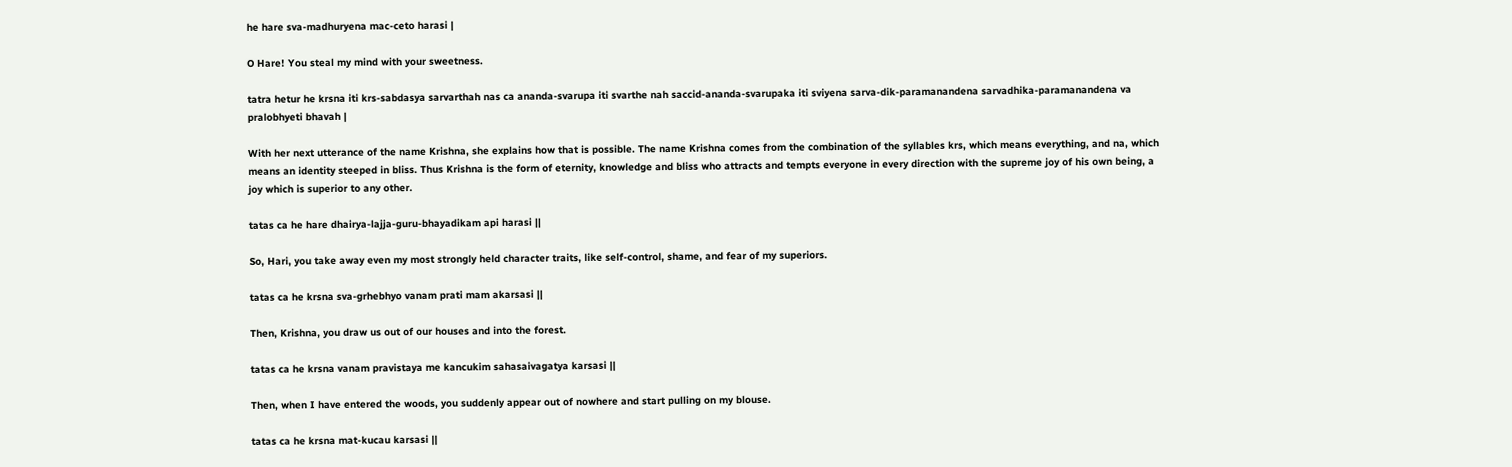he hare sva-madhuryena mac-ceto harasi |

O Hare! You steal my mind with your sweetness.

tatra hetur he krsna iti krs-sabdasya sarvarthah nas ca ananda-svarupa iti svarthe nah saccid-ananda-svarupaka iti sviyena sarva-dik-paramanandena sarvadhika-paramanandena va pralobhyeti bhavah |

With her next utterance of the name Krishna, she explains how that is possible. The name Krishna comes from the combination of the syllables krs, which means everything, and na, which means an identity steeped in bliss. Thus Krishna is the form of eternity, knowledge and bliss who attracts and tempts everyone in every direction with the supreme joy of his own being, a joy which is superior to any other.

tatas ca he hare dhairya-lajja-guru-bhayadikam api harasi ||

So, Hari, you take away even my most strongly held character traits, like self-control, shame, and fear of my superiors.

tatas ca he krsna sva-grhebhyo vanam prati mam akarsasi ||

Then, Krishna, you draw us out of our houses and into the forest.

tatas ca he krsna vanam pravistaya me kancukim sahasaivagatya karsasi ||

Then, when I have entered the woods, you suddenly appear out of nowhere and start pulling on my blouse.

tatas ca he krsna mat-kucau karsasi ||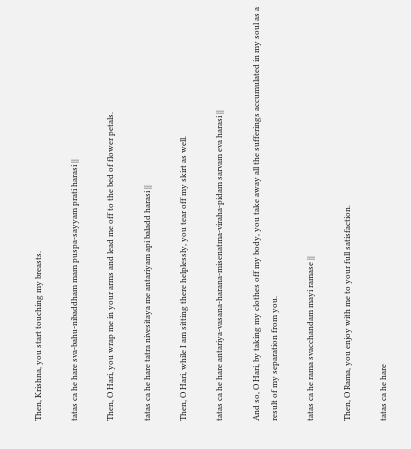Then, Krishna, you start touching my breasts.

tatas ca he hare sva-bahu-nibaddham mam puspa-sayyam prati harasi ||

Then, O Hari, you wrap me in your arms and lead me off to the bed of flower petals.

tatas ca he hare tatra nivesitaya me antariyam api baladd harasi ||

Then, O Hari, while I am sitting there helplessly, you tear off my skirt as well.

tatas ca he hare antariya-vasana-harana-misenatma-viraha-pidam sarvam eva harasi ||

And so, O Hari, by taking my clothes off my body, you take away all the sufferings accumulated in my soul as a result of my separation from you.

tatas ca he rama svacchandam mayi ramase ||

Then, O Rama, you enjoy with me to your full satisfaction.

tatas ca he hare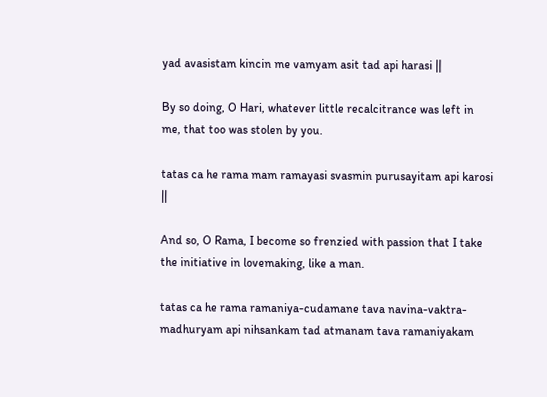yad avasistam kincin me vamyam asit tad api harasi ||

By so doing, O Hari, whatever little recalcitrance was left in me, that too was stolen by you.

tatas ca he rama mam ramayasi svasmin purusayitam api karosi ||

And so, O Rama, I become so frenzied with passion that I take the initiative in lovemaking, like a man.

tatas ca he rama ramaniya-cudamane tava navina-vaktra-madhuryam api nihsankam tad atmanam tava ramaniyakam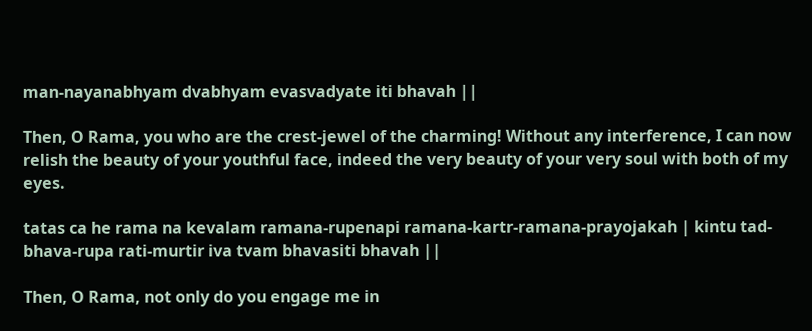man-nayanabhyam dvabhyam evasvadyate iti bhavah ||

Then, O Rama, you who are the crest-jewel of the charming! Without any interference, I can now relish the beauty of your youthful face, indeed the very beauty of your very soul with both of my eyes.

tatas ca he rama na kevalam ramana-rupenapi ramana-kartr-ramana-prayojakah | kintu tad-bhava-rupa rati-murtir iva tvam bhavasiti bhavah ||

Then, O Rama, not only do you engage me in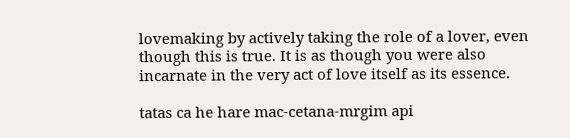lovemaking by actively taking the role of a lover, even though this is true. It is as though you were also incarnate in the very act of love itself as its essence.

tatas ca he hare mac-cetana-mrgim api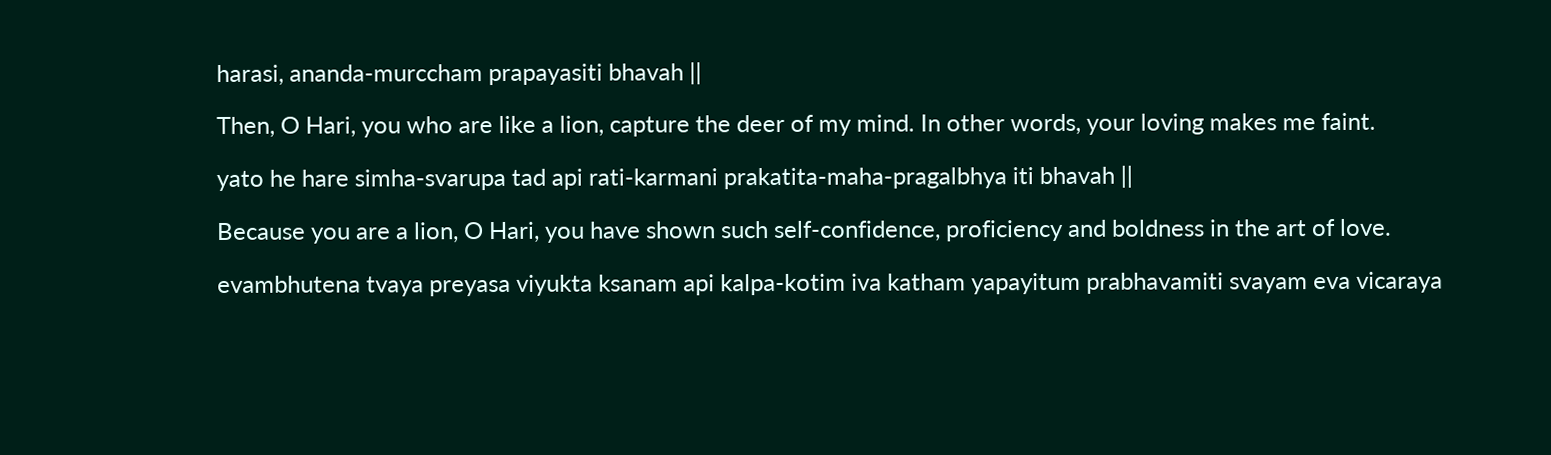harasi, ananda-murccham prapayasiti bhavah ||

Then, O Hari, you who are like a lion, capture the deer of my mind. In other words, your loving makes me faint.

yato he hare simha-svarupa tad api rati-karmani prakatita-maha-pragalbhya iti bhavah ||

Because you are a lion, O Hari, you have shown such self-confidence, proficiency and boldness in the art of love.

evambhutena tvaya preyasa viyukta ksanam api kalpa-kotim iva katham yapayitum prabhavamiti svayam eva vicaraya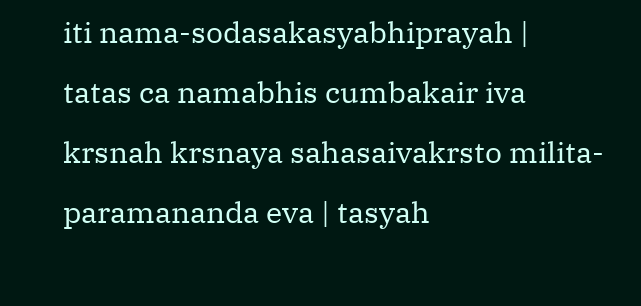iti nama-sodasakasyabhiprayah | tatas ca namabhis cumbakair iva krsnah krsnaya sahasaivakrsto milita-paramananda eva | tasyah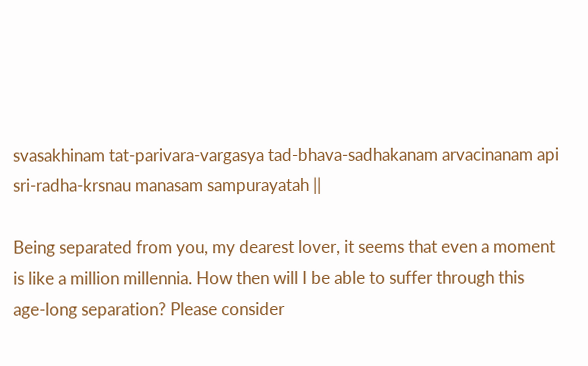svasakhinam tat-parivara-vargasya tad-bhava-sadhakanam arvacinanam api sri-radha-krsnau manasam sampurayatah ||

Being separated from you, my dearest lover, it seems that even a moment is like a million millennia. How then will I be able to suffer through this age-long separation? Please consider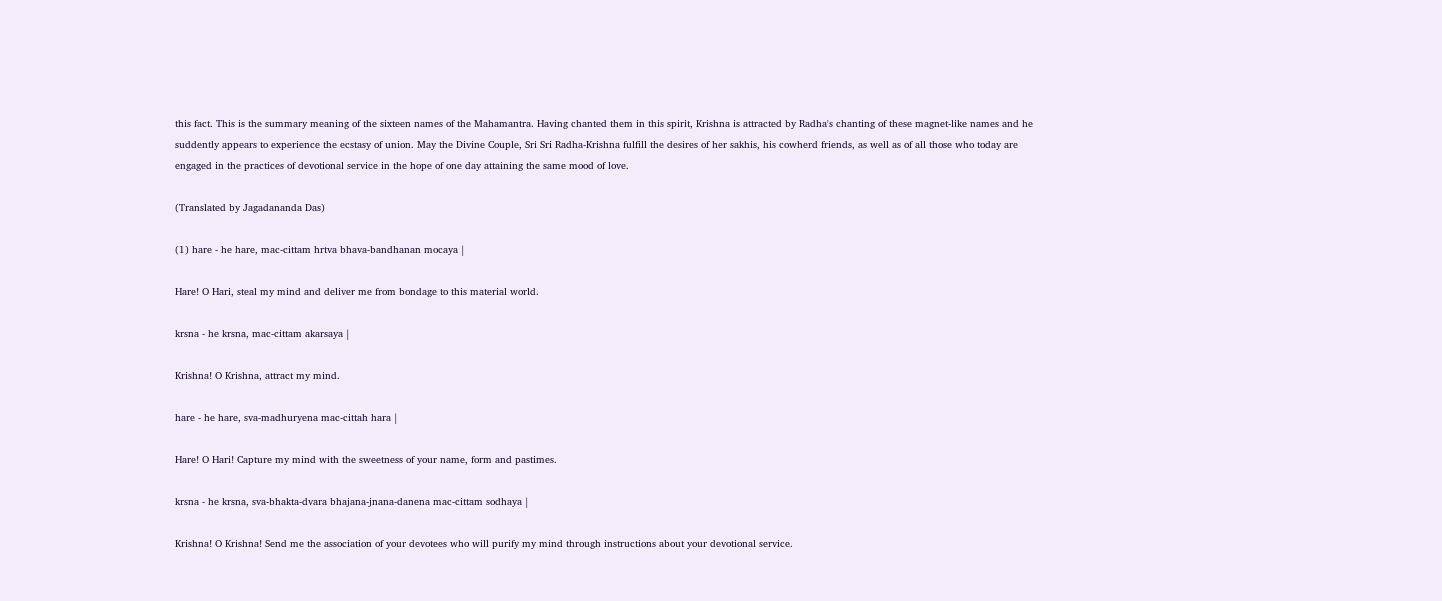this fact. This is the summary meaning of the sixteen names of the Mahamantra. Having chanted them in this spirit, Krishna is attracted by Radha's chanting of these magnet-like names and he suddently appears to experience the ecstasy of union. May the Divine Couple, Sri Sri Radha-Krishna fulfill the desires of her sakhis, his cowherd friends, as well as of all those who today are engaged in the practices of devotional service in the hope of one day attaining the same mood of love.

(Translated by Jagadananda Das)

(1) hare - he hare, mac-cittam hrtva bhava-bandhanan mocaya |

Hare! O Hari, steal my mind and deliver me from bondage to this material world.

krsna - he krsna, mac-cittam akarsaya |

Krishna! O Krishna, attract my mind.

hare - he hare, sva-madhuryena mac-cittah hara |

Hare! O Hari! Capture my mind with the sweetness of your name, form and pastimes.

krsna - he krsna, sva-bhakta-dvara bhajana-jnana-danena mac-cittam sodhaya |

Krishna! O Krishna! Send me the association of your devotees who will purify my mind through instructions about your devotional service.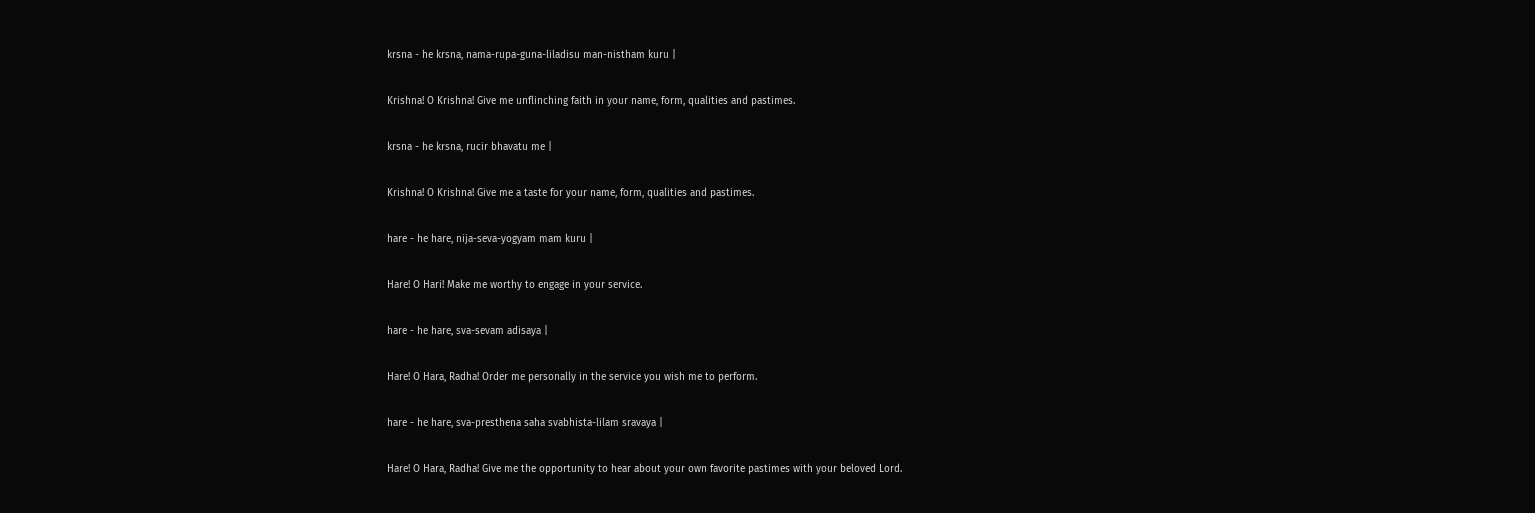krsna - he krsna, nama-rupa-guna-liladisu man-nistham kuru |

Krishna! O Krishna! Give me unflinching faith in your name, form, qualities and pastimes.

krsna - he krsna, rucir bhavatu me |

Krishna! O Krishna! Give me a taste for your name, form, qualities and pastimes.

hare - he hare, nija-seva-yogyam mam kuru |

Hare! O Hari! Make me worthy to engage in your service.

hare - he hare, sva-sevam adisaya |

Hare! O Hara, Radha! Order me personally in the service you wish me to perform.

hare - he hare, sva-presthena saha svabhista-lilam sravaya |

Hare! O Hara, Radha! Give me the opportunity to hear about your own favorite pastimes with your beloved Lord.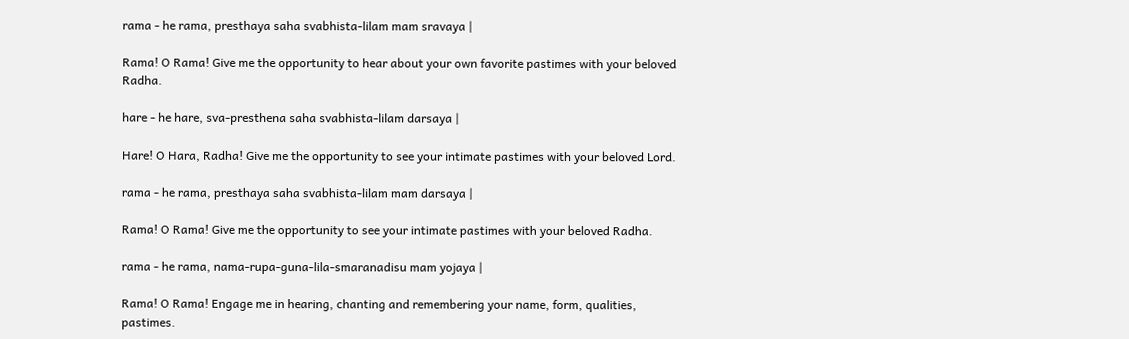rama - he rama, presthaya saha svabhista-lilam mam sravaya |

Rama! O Rama! Give me the opportunity to hear about your own favorite pastimes with your beloved Radha.

hare - he hare, sva-presthena saha svabhista-lilam darsaya |

Hare! O Hara, Radha! Give me the opportunity to see your intimate pastimes with your beloved Lord.

rama - he rama, presthaya saha svabhista-lilam mam darsaya |

Rama! O Rama! Give me the opportunity to see your intimate pastimes with your beloved Radha.

rama - he rama, nama-rupa-guna-lila-smaranadisu mam yojaya |

Rama! O Rama! Engage me in hearing, chanting and remembering your name, form, qualities, pastimes.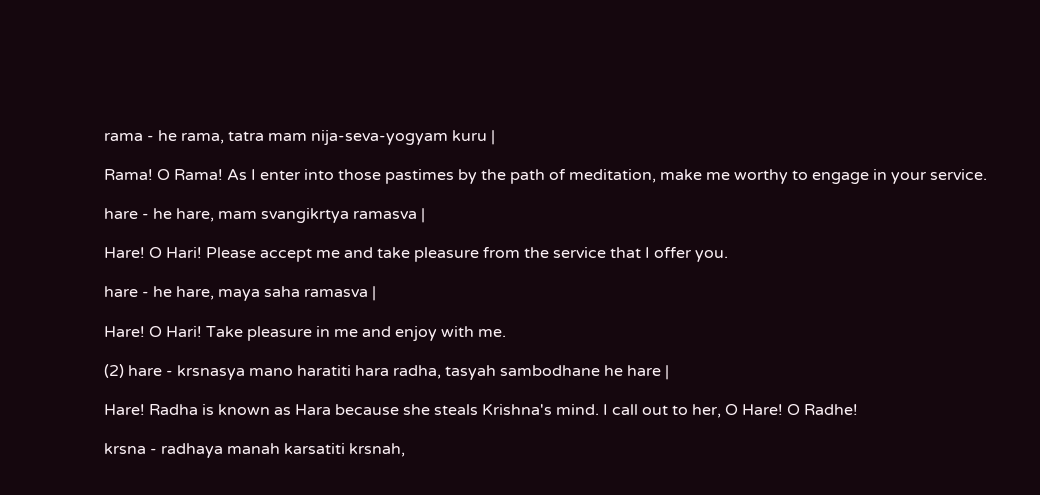rama - he rama, tatra mam nija-seva-yogyam kuru |

Rama! O Rama! As I enter into those pastimes by the path of meditation, make me worthy to engage in your service.

hare - he hare, mam svangikrtya ramasva |

Hare! O Hari! Please accept me and take pleasure from the service that I offer you.

hare - he hare, maya saha ramasva |

Hare! O Hari! Take pleasure in me and enjoy with me.

(2) hare - krsnasya mano haratiti hara radha, tasyah sambodhane he hare |

Hare! Radha is known as Hara because she steals Krishna's mind. I call out to her, O Hare! O Radhe!

krsna - radhaya manah karsatiti krsnah,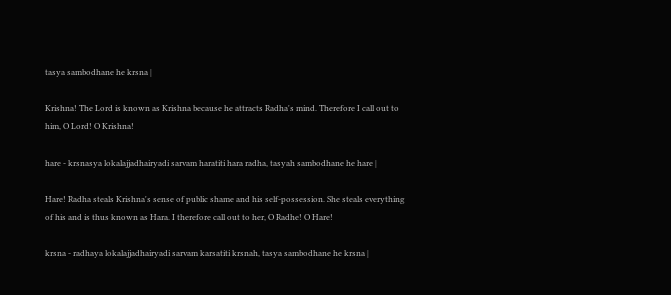tasya sambodhane he krsna |

Krishna! The Lord is known as Krishna because he attracts Radha's mind. Therefore I call out to him, O Lord! O Krishna!

hare - krsnasya lokalajjadhairyadi sarvam haratiti hara radha, tasyah sambodhane he hare |

Hare! Radha steals Krishna's sense of public shame and his self-possession. She steals everything of his and is thus known as Hara. I therefore call out to her, O Radhe! O Hare!

krsna - radhaya lokalajjadhairyadi sarvam karsatiti krsnah, tasya sambodhane he krsna |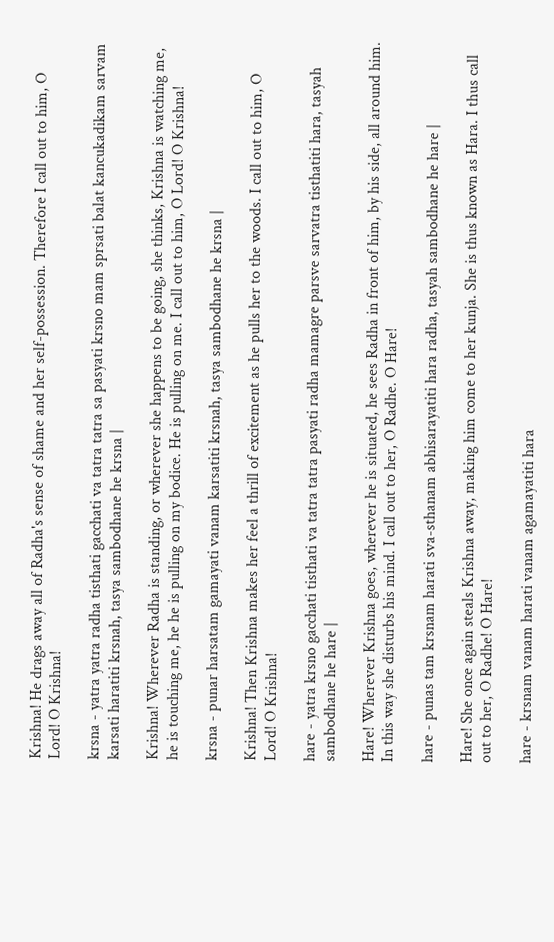Krishna! He drags away all of Radha's sense of shame and her self-possession. Therefore I call out to him, O Lord! O Krishna!

krsna - yatra yatra radha tisthati gacchati va tatra tatra sa pasyati krsno mam sprsati balat kancukadikam sarvam karsati haratiti krsnah, tasya sambodhane he krsna |

Krishna! Wherever Radha is standing, or wherever she happens to be going, she thinks, Krishna is watching me, he is touching me, he he is pulling on my bodice. He is pulling on me. I call out to him, O Lord! O Krishna!

krsna - punar harsatam gamayati vanam karsatiti krsnah, tasya sambodhane he krsna |

Krishna! Then Krishna makes her feel a thrill of excitement as he pulls her to the woods. I call out to him, O Lord! O Krishna!

hare - yatra krsno gacchati tisthati va tatra tatra pasyati radha mamagre parsve sarvatra tisthatiti hara, tasyah sambodhane he hare |

Hare! Wherever Krishna goes, wherever he is situated, he sees Radha in front of him, by his side, all around him. In this way she disturbs his mind. I call out to her, O Radhe. O Hare!

hare - punas tam krsnam harati sva-sthanam abhisarayatiti hara radha, tasyah sambodhane he hare |

Hare! She once again steals Krishna away, making him come to her kunja. She is thus known as Hara. I thus call out to her, O Radhe! O Hare!

hare - krsnam vanam harati vanam agamayatiti hara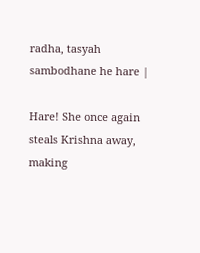radha, tasyah sambodhane he hare |

Hare! She once again steals Krishna away, making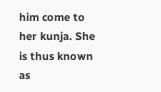him come to her kunja. She is thus known as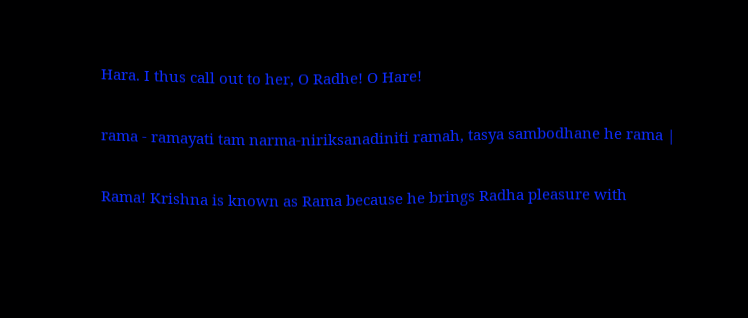Hara. I thus call out to her, O Radhe! O Hare!

rama - ramayati tam narma-niriksanadiniti ramah, tasya sambodhane he rama |

Rama! Krishna is known as Rama because he brings Radha pleasure with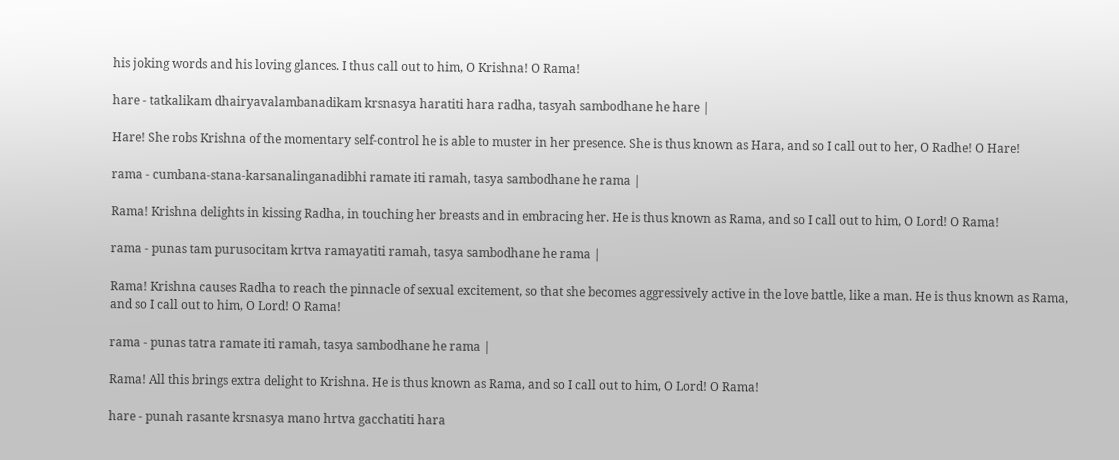his joking words and his loving glances. I thus call out to him, O Krishna! O Rama!

hare - tatkalikam dhairyavalambanadikam krsnasya haratiti hara radha, tasyah sambodhane he hare |

Hare! She robs Krishna of the momentary self-control he is able to muster in her presence. She is thus known as Hara, and so I call out to her, O Radhe! O Hare!

rama - cumbana-stana-karsanalinganadibhi ramate iti ramah, tasya sambodhane he rama |

Rama! Krishna delights in kissing Radha, in touching her breasts and in embracing her. He is thus known as Rama, and so I call out to him, O Lord! O Rama!

rama - punas tam purusocitam krtva ramayatiti ramah, tasya sambodhane he rama |

Rama! Krishna causes Radha to reach the pinnacle of sexual excitement, so that she becomes aggressively active in the love battle, like a man. He is thus known as Rama, and so I call out to him, O Lord! O Rama!

rama - punas tatra ramate iti ramah, tasya sambodhane he rama |

Rama! All this brings extra delight to Krishna. He is thus known as Rama, and so I call out to him, O Lord! O Rama!

hare - punah rasante krsnasya mano hrtva gacchatiti hara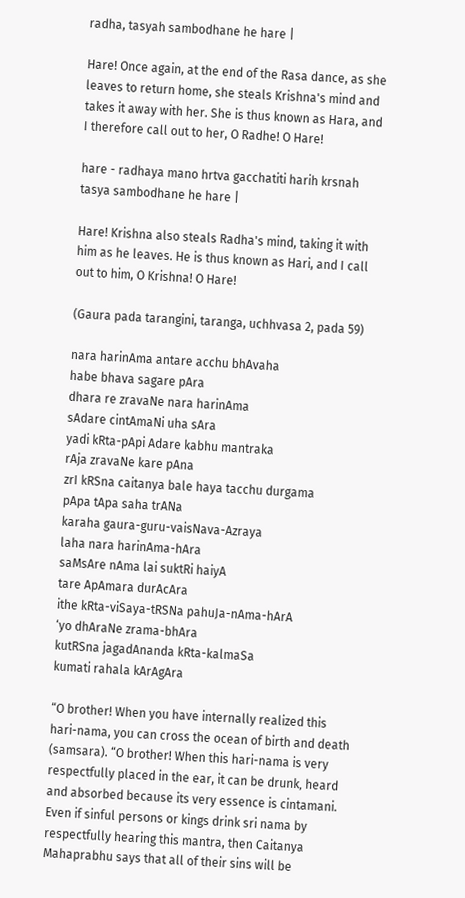radha, tasyah sambodhane he hare |

Hare! Once again, at the end of the Rasa dance, as she leaves to return home, she steals Krishna's mind and takes it away with her. She is thus known as Hara, and I therefore call out to her, O Radhe! O Hare!

hare - radhaya mano hrtva gacchatiti harih krsnah tasya sambodhane he hare |

Hare! Krishna also steals Radha's mind, taking it with him as he leaves. He is thus known as Hari, and I call out to him, O Krishna! O Hare!

(Gaura pada tarangini, taranga, uchhvasa 2, pada 59)

nara harinAma antare acchu bhAvaha
habe bhava sagare pAra
dhara re zravaNe nara harinAma
sAdare cintAmaNi uha sAra
yadi kRta-pApi Adare kabhu mantraka
rAja zravaNe kare pAna
zrI kRSna caitanya bale haya tacchu durgama
pApa tApa saha trANa
karaha gaura-guru-vaisNava-Azraya
laha nara harinAma-hAra
saMsAre nAma lai suktRi haiyA
tare ApAmara durAcAra
ithe kRta-viSaya-tRSNa pahuJa-nAma-hArA
‘yo dhAraNe zrama-bhAra
kutRSna jagadAnanda kRta-kalmaSa
kumati rahala kArAgAra

“O brother! When you have internally realized this hari-nama, you can cross the ocean of birth and death (samsara). “O brother! When this hari-nama is very respectfully placed in the ear, it can be drunk‚ heard and absorbed because its very essence is cintamani. Even if sinful persons or kings drink sri nama by respectfully hearing this mantra, then Caitanya Mahaprabhu says that all of their sins will be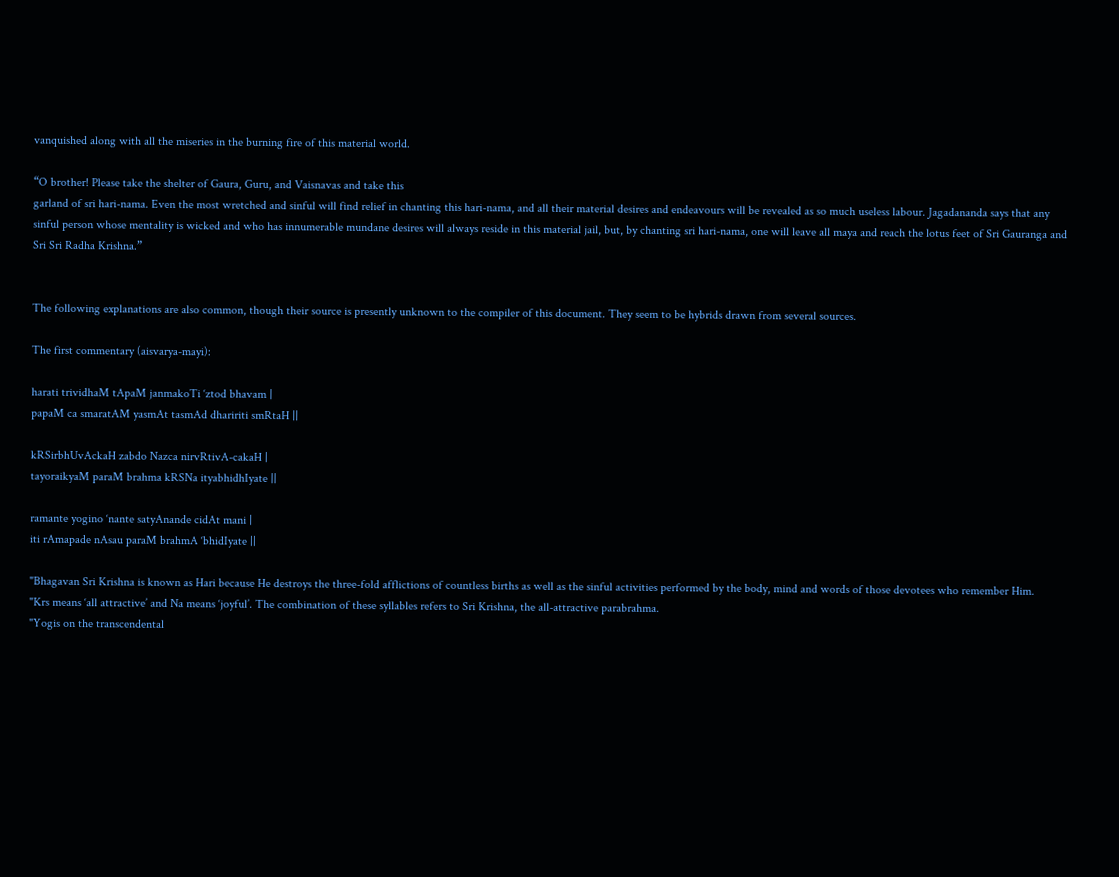vanquished along with all the miseries in the burning fire of this material world.

“O brother! Please take the shelter of Gaura, Guru, and Vaisnavas and take this
garland of sri hari-nama. Even the most wretched and sinful will find relief in chanting this hari-nama, and all their material desires and endeavours will be revealed as so much useless labour. Jagadananda says that any sinful person whose mentality is wicked and who has innumerable mundane desires will always reside in this material jail, but, by chanting sri hari-nama, one will leave all maya and reach the lotus feet of Sri Gauranga and Sri Sri Radha Krishna.”


The following explanations are also common, though their source is presently unknown to the compiler of this document. They seem to be hybrids drawn from several sources.

The first commentary (aisvarya-mayi):

harati trividhaM tApaM janmakoTi ‘ztod bhavam |
papaM ca smaratAM yasmAt tasmAd dhaririti smRtaH ||

kRSirbhUvAckaH zabdo Nazca nirvRtivA-cakaH |
tayoraikyaM paraM brahma kRSNa ityabhidhIyate ||

ramante yogino ‘nante satyAnande cidAt mani |
iti rAmapade nAsau paraM brahmA ‘bhidIyate ||

"Bhagavan Sri Krishna is known as Hari because He destroys the three-fold afflictions of countless births as well as the sinful activities performed by the body, mind and words of those devotees who remember Him.
"Krs means ‘all attractive’ and Na means ‘joyful’. The combination of these syllables refers to Sri Krishna, the all-attractive parabrahma.
"Yogis on the transcendental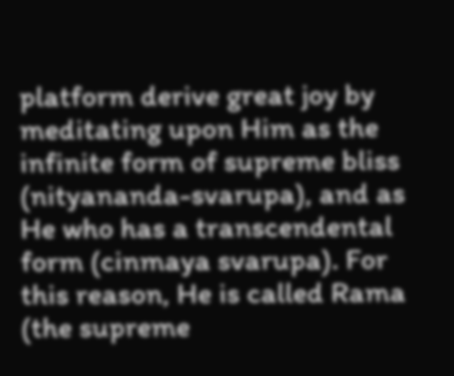platform derive great joy by meditating upon Him as the infinite form of supreme bliss (nityananda-svarupa), and as He who has a transcendental form (cinmaya svarupa). For this reason, He is called Rama (the supreme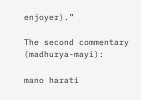enjoyer).”

The second commentary (madhurya-mayi):

mano harati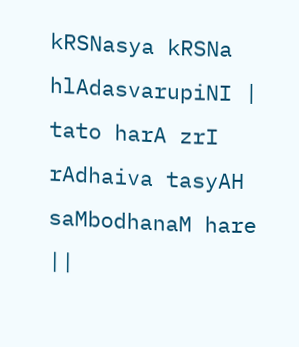kRSNasya kRSNa hlAdasvarupiNI |
tato harA zrI rAdhaiva tasyAH saMbodhanaM hare ||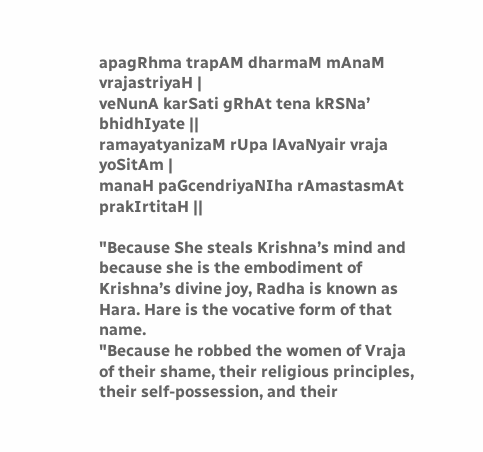apagRhma trapAM dharmaM mAnaM vrajastriyaH |
veNunA karSati gRhAt tena kRSNa’ bhidhIyate ||
ramayatyanizaM rUpa lAvaNyair vraja yoSitAm |
manaH paGcendriyaNIha rAmastasmAt prakIrtitaH ||

"Because She steals Krishna’s mind and because she is the embodiment of Krishna’s divine joy, Radha is known as Hara. Hare is the vocative form of that name.
"Because he robbed the women of Vraja of their shame, their religious principles, their self-possession, and their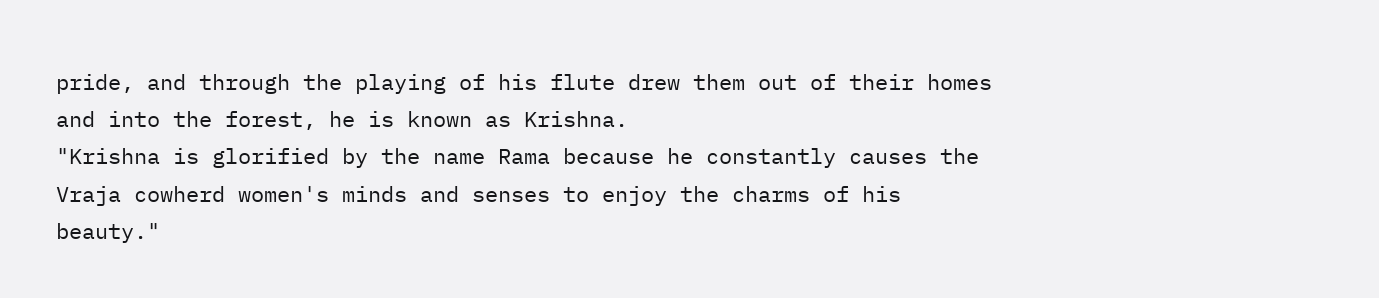pride, and through the playing of his flute drew them out of their homes and into the forest, he is known as Krishna.
"Krishna is glorified by the name Rama because he constantly causes the Vraja cowherd women's minds and senses to enjoy the charms of his beauty."